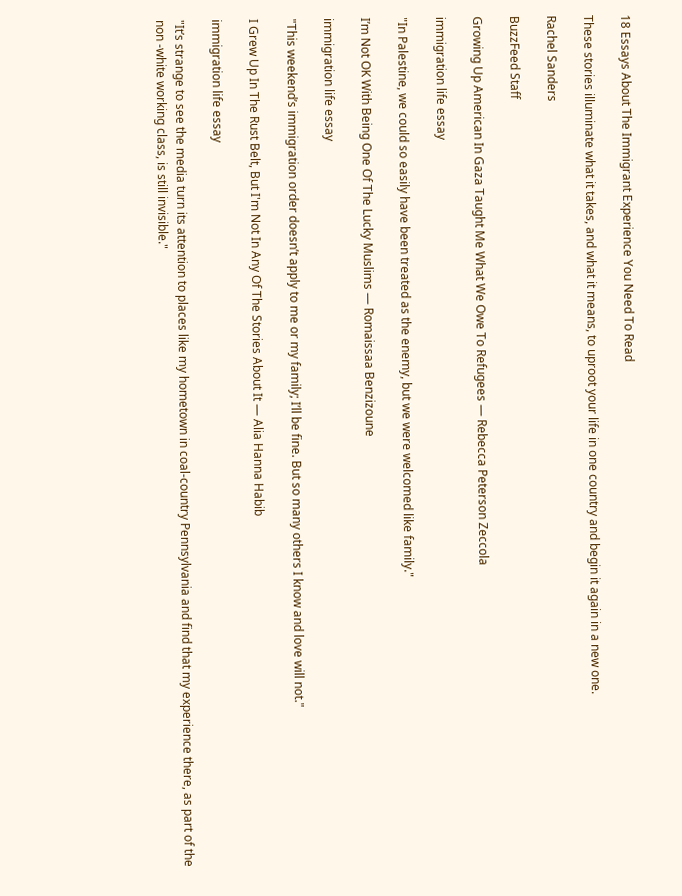18 Essays About The Immigrant Experience You Need To Read

These stories illuminate what it takes, and what it means, to uproot your life in one country and begin it again in a new one.

Rachel Sanders

BuzzFeed Staff

Growing Up American In Gaza Taught Me What We Owe To Refugees — Rebecca Peterson Zeccola

immigration life essay

"In Palestine, we could so easily have been treated as the enemy, but we were welcomed like family."

I’m Not OK With Being One Of The Lucky Muslims — Romaissaa Benzizoune

immigration life essay

"This weekend’s immigration order doesn’t apply to me or my family; I’ll be fine. But so many others I know and love will not."

I Grew Up In The Rust Belt, But I'm Not In Any Of The Stories About It — Alia Hanna Habib

immigration life essay

"It’s strange to see the media turn its attention to places like my hometown in coal-country Pennsylvania and find that my experience there, as part of the non -white working class, is still invisible."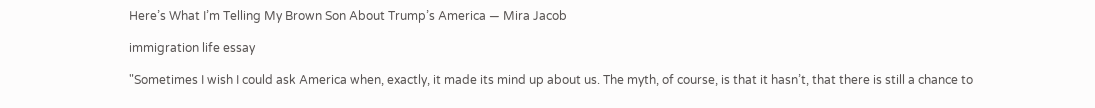Here’s What I’m Telling My Brown Son About Trump’s America — Mira Jacob

immigration life essay

"Sometimes I wish I could ask America when, exactly, it made its mind up about us. The myth, of course, is that it hasn’t, that there is still a chance to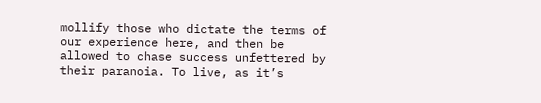mollify those who dictate the terms of our experience here, and then be allowed to chase success unfettered by their paranoia. To live, as it’s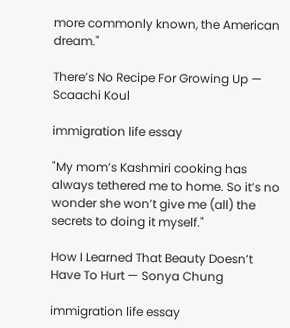more commonly known, the American dream."

There’s No Recipe For Growing Up — Scaachi Koul

immigration life essay

"My mom’s Kashmiri cooking has always tethered me to home. So it’s no wonder she won’t give me (all) the secrets to doing it myself."

How I Learned That Beauty Doesn’t Have To Hurt — Sonya Chung

immigration life essay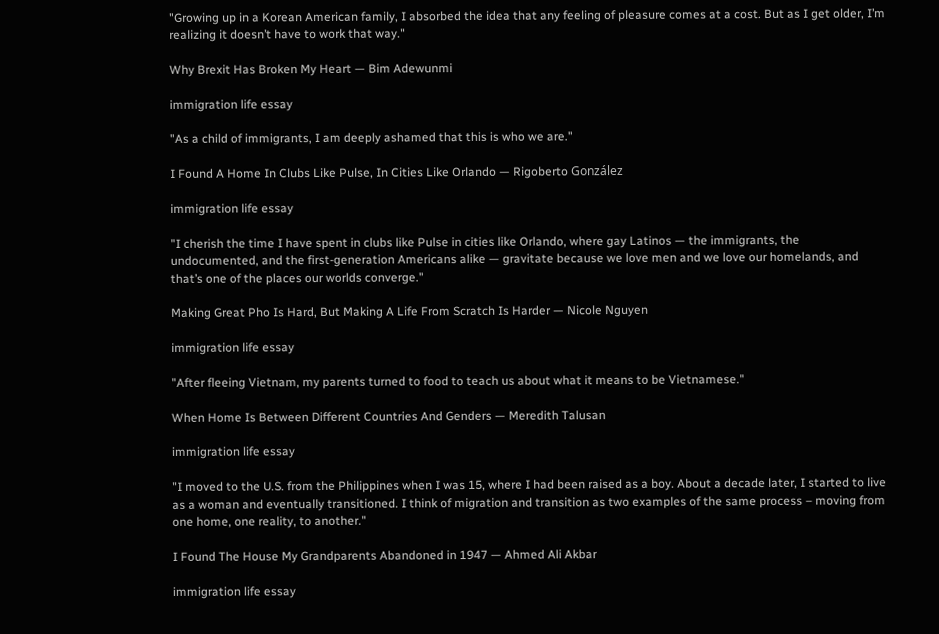"Growing up in a Korean American family, I absorbed the idea that any feeling of pleasure comes at a cost. But as I get older, I’m realizing it doesn’t have to work that way."

Why Brexit Has Broken My Heart — Bim Adewunmi

immigration life essay

"As a child of immigrants, I am deeply ashamed that this is who we are."

I Found A Home In Clubs Like Pulse, In Cities Like Orlando — Rigoberto González

immigration life essay

"I cherish the time I have spent in clubs like Pulse in cities like Orlando, where gay Latinos — the immigrants, the undocumented, and the first-generation Americans alike — gravitate because we love men and we love our homelands, and that’s one of the places our worlds converge."

Making Great Pho Is Hard, But Making A Life From Scratch Is Harder — Nicole Nguyen

immigration life essay

"After fleeing Vietnam, my parents turned to food to teach us about what it means to be Vietnamese."

When Home Is Between Different Countries And Genders — Meredith Talusan

immigration life essay

"I moved to the U.S. from the Philippines when I was 15, where I had been raised as a boy. About a decade later, I started to live as a woman and eventually transitioned. I think of migration and transition as two examples of the same process – moving from one home, one reality, to another."

I Found The House My Grandparents Abandoned in 1947 — Ahmed Ali Akbar

immigration life essay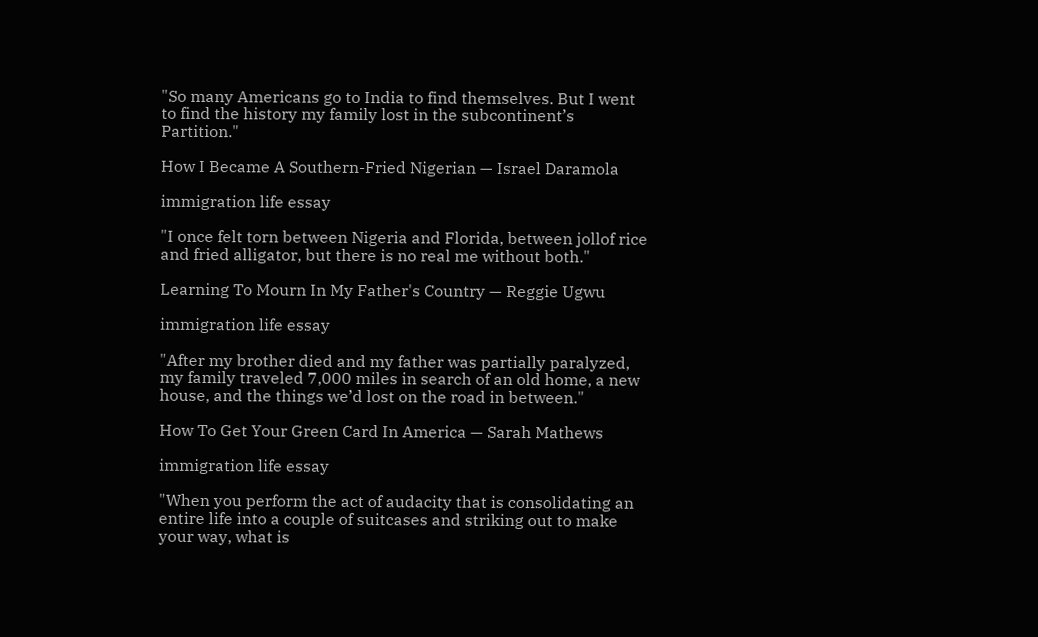"So many Americans go to India to find themselves. But I went to find the history my family lost in the subcontinent’s Partition."

How I Became A Southern-Fried Nigerian — Israel Daramola

immigration life essay

"I once felt torn between Nigeria and Florida, between jollof rice and fried alligator, but there is no real me without both."

Learning To Mourn In My Father's Country — Reggie Ugwu

immigration life essay

"After my brother died and my father was partially paralyzed, my family traveled 7,000 miles in search of an old home, a new house, and the things we’d lost on the road in between."

How To Get Your Green Card In America — Sarah Mathews

immigration life essay

"When you perform the act of audacity that is consolidating an entire life into a couple of suitcases and striking out to make your way, what is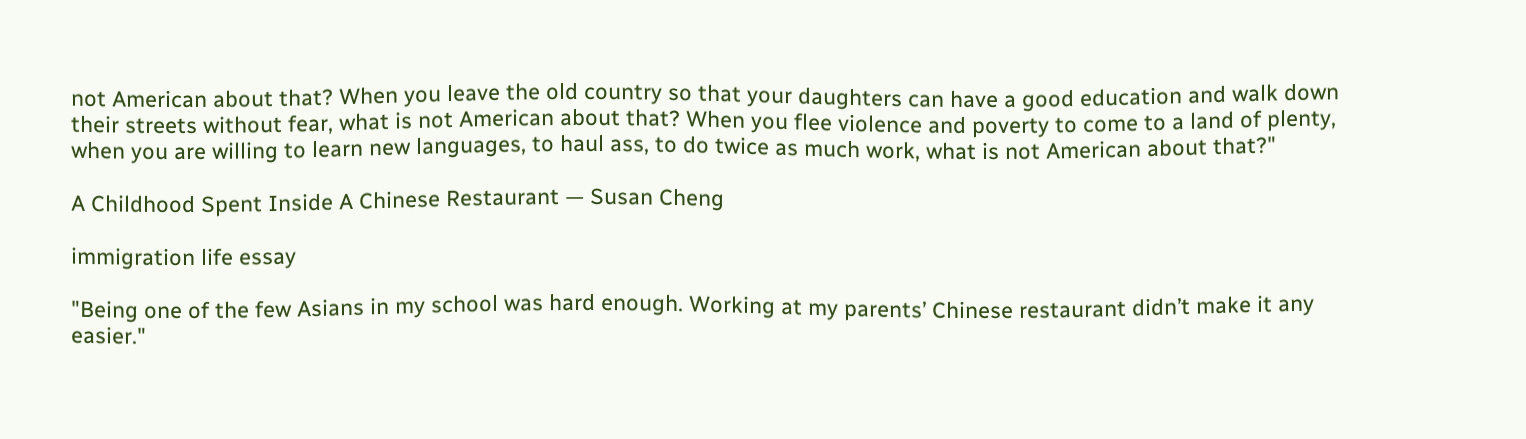not American about that? When you leave the old country so that your daughters can have a good education and walk down their streets without fear, what is not American about that? When you flee violence and poverty to come to a land of plenty, when you are willing to learn new languages, to haul ass, to do twice as much work, what is not American about that?"

A Childhood Spent Inside A Chinese Restaurant — Susan Cheng

immigration life essay

"Being one of the few Asians in my school was hard enough. Working at my parents’ Chinese restaurant didn’t make it any easier."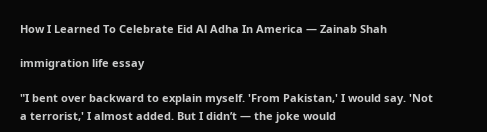How I Learned To Celebrate Eid Al Adha In America — Zainab Shah

immigration life essay

"I bent over backward to explain myself. 'From Pakistan,' I would say. 'Not a terrorist,' I almost added. But I didn’t — the joke would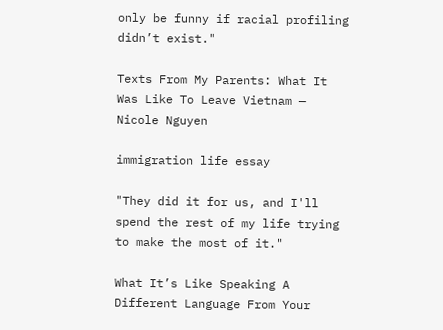only be funny if racial profiling didn’t exist."

Texts From My Parents: What It Was Like To Leave Vietnam — Nicole Nguyen

immigration life essay

"They did it for us, and I'll spend the rest of my life trying to make the most of it."

What It’s Like Speaking A Different Language From Your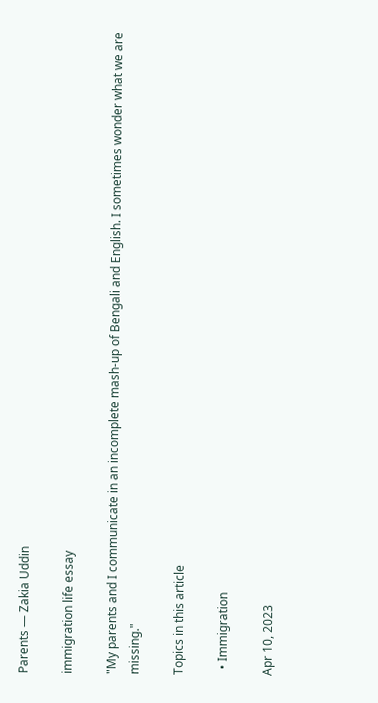Parents — Zakia Uddin

immigration life essay

"My parents and I communicate in an incomplete mash-up of Bengali and English. I sometimes wonder what we are missing."

Topics in this article

  • Immigration

Apr 10, 2023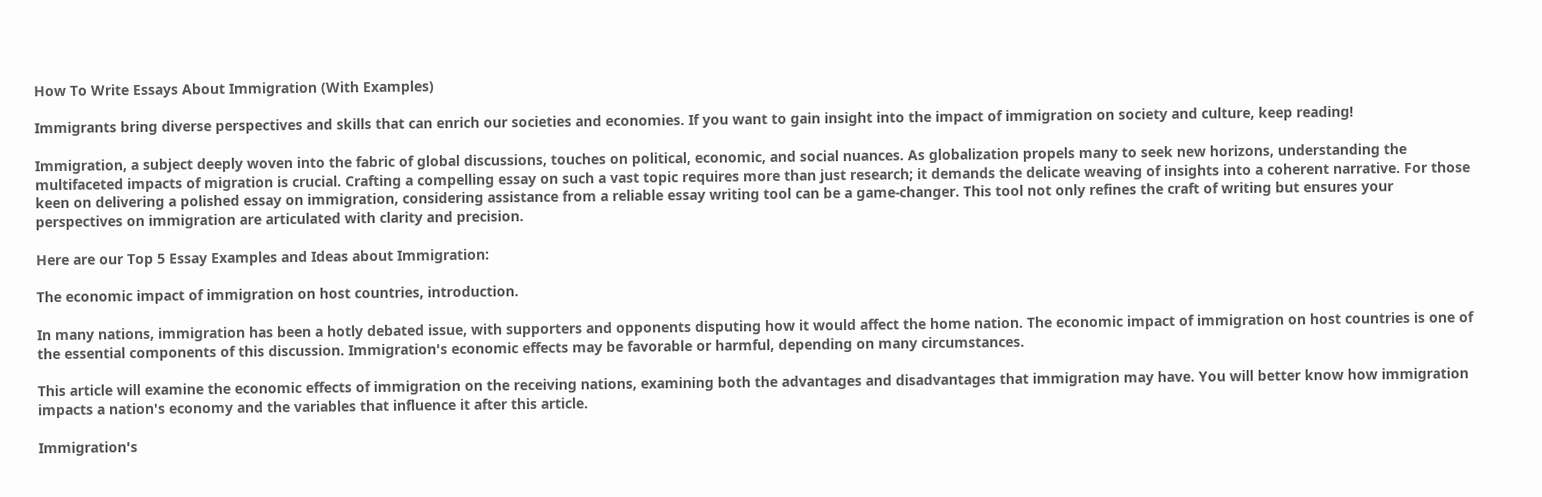How To Write Essays About Immigration (With Examples)

Immigrants bring diverse perspectives and skills that can enrich our societies and economies. If you want to gain insight into the impact of immigration on society and culture, keep reading!

Immigration, a subject deeply woven into the fabric of global discussions, touches on political, economic, and social nuances. As globalization propels many to seek new horizons, understanding the multifaceted impacts of migration is crucial. Crafting a compelling essay on such a vast topic requires more than just research; it demands the delicate weaving of insights into a coherent narrative. For those keen on delivering a polished essay on immigration, considering assistance from a reliable essay writing tool can be a game-changer. This tool not only refines the craft of writing but ensures your perspectives on immigration are articulated with clarity and precision.

Here are our Top 5 Essay Examples and Ideas about Immigration:

The economic impact of immigration on host countries, introduction.

In many nations, immigration has been a hotly debated issue, with supporters and opponents disputing how it would affect the home nation. The economic impact of immigration on host countries is one of the essential components of this discussion. Immigration's economic effects may be favorable or harmful, depending on many circumstances.

This article will examine the economic effects of immigration on the receiving nations, examining both the advantages and disadvantages that immigration may have. You will better know how immigration impacts a nation's economy and the variables that influence it after this article.

Immigration's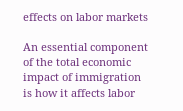effects on labor markets

An essential component of the total economic impact of immigration is how it affects labor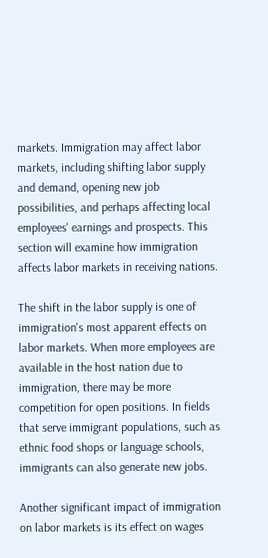markets. Immigration may affect labor markets, including shifting labor supply and demand, opening new job possibilities, and perhaps affecting local employees' earnings and prospects. This section will examine how immigration affects labor markets in receiving nations.

The shift in the labor supply is one of immigration's most apparent effects on labor markets. When more employees are available in the host nation due to immigration, there may be more competition for open positions. In fields that serve immigrant populations, such as ethnic food shops or language schools, immigrants can also generate new jobs.

Another significant impact of immigration on labor markets is its effect on wages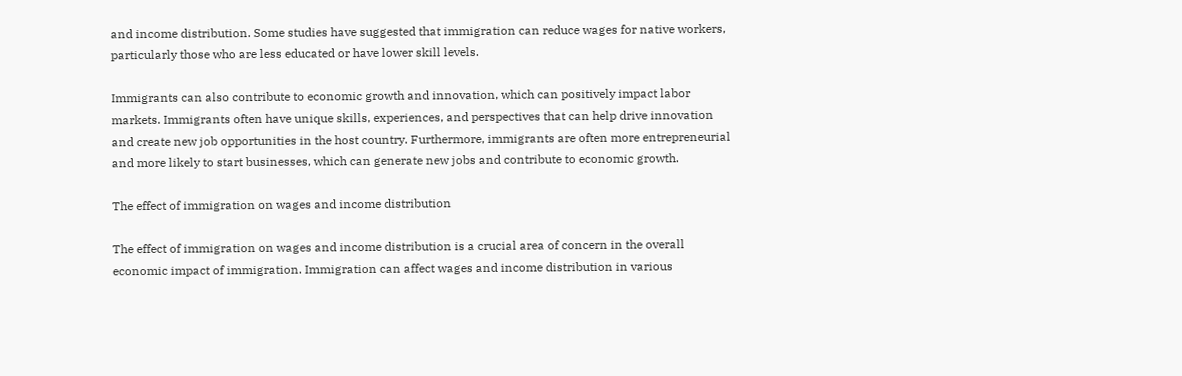and income distribution. Some studies have suggested that immigration can reduce wages for native workers, particularly those who are less educated or have lower skill levels.

Immigrants can also contribute to economic growth and innovation, which can positively impact labor markets. Immigrants often have unique skills, experiences, and perspectives that can help drive innovation and create new job opportunities in the host country. Furthermore, immigrants are often more entrepreneurial and more likely to start businesses, which can generate new jobs and contribute to economic growth.

The effect of immigration on wages and income distribution

The effect of immigration on wages and income distribution is a crucial area of concern in the overall economic impact of immigration. Immigration can affect wages and income distribution in various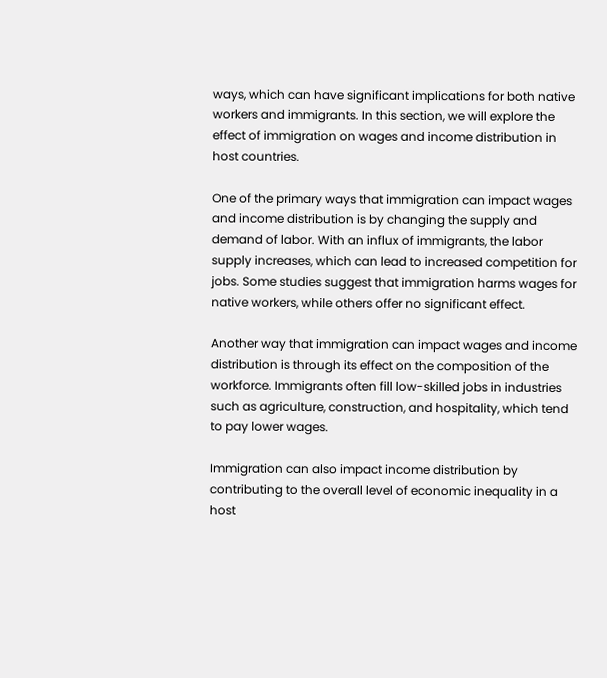ways, which can have significant implications for both native workers and immigrants. In this section, we will explore the effect of immigration on wages and income distribution in host countries.

One of the primary ways that immigration can impact wages and income distribution is by changing the supply and demand of labor. With an influx of immigrants, the labor supply increases, which can lead to increased competition for jobs. Some studies suggest that immigration harms wages for native workers, while others offer no significant effect.

Another way that immigration can impact wages and income distribution is through its effect on the composition of the workforce. Immigrants often fill low-skilled jobs in industries such as agriculture, construction, and hospitality, which tend to pay lower wages.

Immigration can also impact income distribution by contributing to the overall level of economic inequality in a host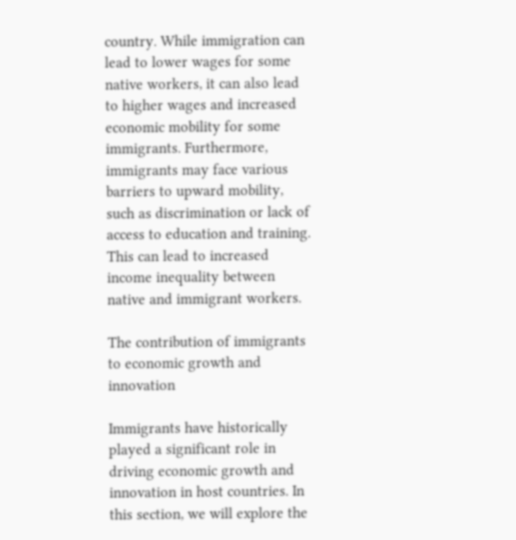country. While immigration can lead to lower wages for some native workers, it can also lead to higher wages and increased economic mobility for some immigrants. Furthermore, immigrants may face various barriers to upward mobility, such as discrimination or lack of access to education and training. This can lead to increased income inequality between native and immigrant workers.

The contribution of immigrants to economic growth and innovation

Immigrants have historically played a significant role in driving economic growth and innovation in host countries. In this section, we will explore the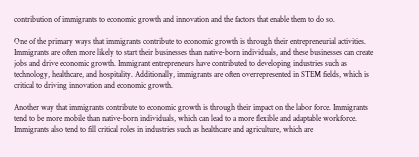contribution of immigrants to economic growth and innovation and the factors that enable them to do so.

One of the primary ways that immigrants contribute to economic growth is through their entrepreneurial activities. Immigrants are often more likely to start their businesses than native-born individuals, and these businesses can create jobs and drive economic growth. Immigrant entrepreneurs have contributed to developing industries such as technology, healthcare, and hospitality. Additionally, immigrants are often overrepresented in STEM fields, which is critical to driving innovation and economic growth.

Another way that immigrants contribute to economic growth is through their impact on the labor force. Immigrants tend to be more mobile than native-born individuals, which can lead to a more flexible and adaptable workforce. Immigrants also tend to fill critical roles in industries such as healthcare and agriculture, which are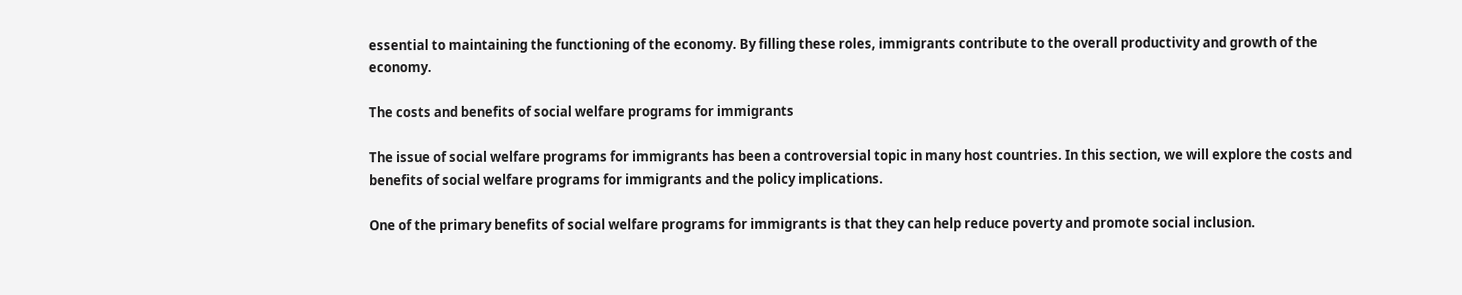essential to maintaining the functioning of the economy. By filling these roles, immigrants contribute to the overall productivity and growth of the economy.

The costs and benefits of social welfare programs for immigrants

The issue of social welfare programs for immigrants has been a controversial topic in many host countries. In this section, we will explore the costs and benefits of social welfare programs for immigrants and the policy implications.

One of the primary benefits of social welfare programs for immigrants is that they can help reduce poverty and promote social inclusion.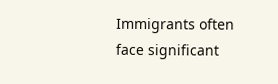Immigrants often face significant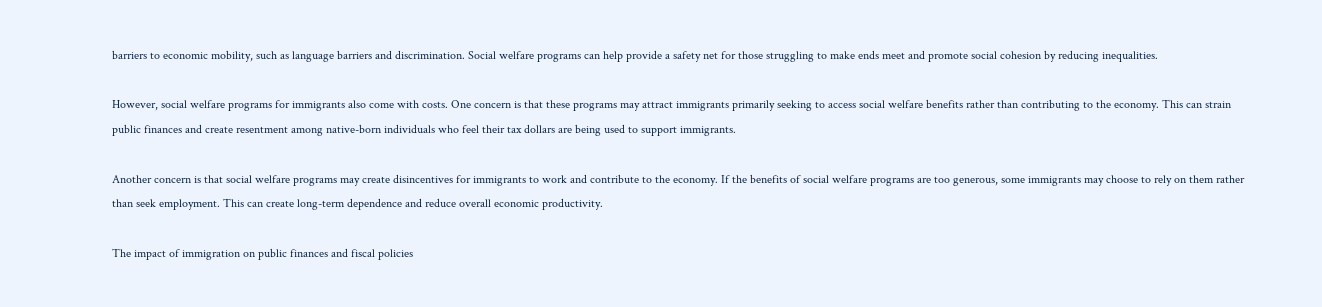barriers to economic mobility, such as language barriers and discrimination. Social welfare programs can help provide a safety net for those struggling to make ends meet and promote social cohesion by reducing inequalities.

However, social welfare programs for immigrants also come with costs. One concern is that these programs may attract immigrants primarily seeking to access social welfare benefits rather than contributing to the economy. This can strain public finances and create resentment among native-born individuals who feel their tax dollars are being used to support immigrants.

Another concern is that social welfare programs may create disincentives for immigrants to work and contribute to the economy. If the benefits of social welfare programs are too generous, some immigrants may choose to rely on them rather than seek employment. This can create long-term dependence and reduce overall economic productivity.

The impact of immigration on public finances and fiscal policies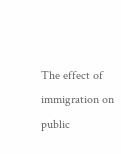The effect of immigration on public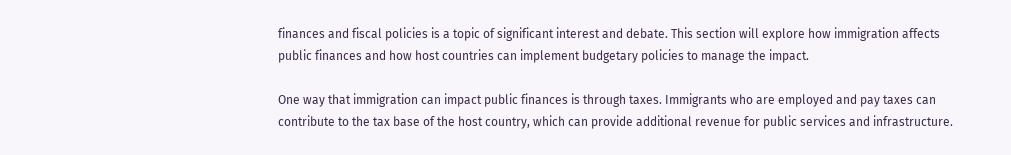finances and fiscal policies is a topic of significant interest and debate. This section will explore how immigration affects public finances and how host countries can implement budgetary policies to manage the impact.

One way that immigration can impact public finances is through taxes. Immigrants who are employed and pay taxes can contribute to the tax base of the host country, which can provide additional revenue for public services and infrastructure.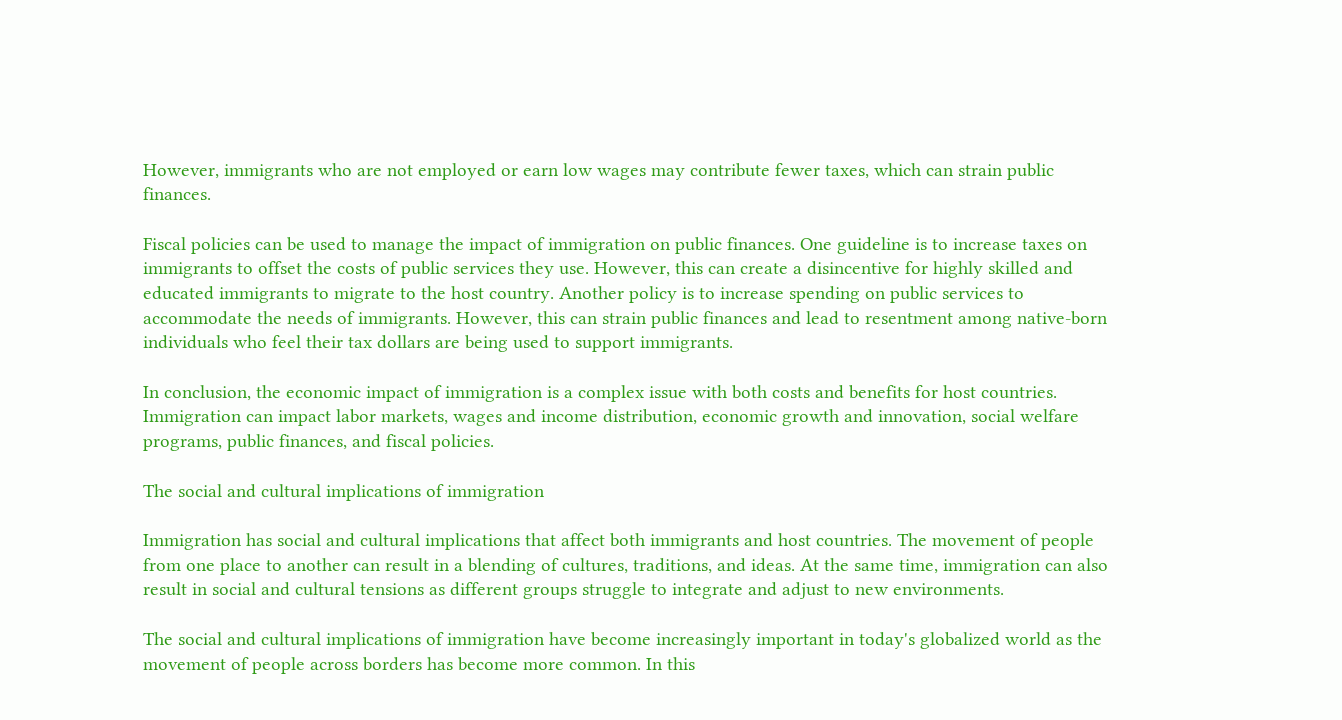However, immigrants who are not employed or earn low wages may contribute fewer taxes, which can strain public finances.

Fiscal policies can be used to manage the impact of immigration on public finances. One guideline is to increase taxes on immigrants to offset the costs of public services they use. However, this can create a disincentive for highly skilled and educated immigrants to migrate to the host country. Another policy is to increase spending on public services to accommodate the needs of immigrants. However, this can strain public finances and lead to resentment among native-born individuals who feel their tax dollars are being used to support immigrants.

In conclusion, the economic impact of immigration is a complex issue with both costs and benefits for host countries. Immigration can impact labor markets, wages and income distribution, economic growth and innovation, social welfare programs, public finances, and fiscal policies.

The social and cultural implications of immigration

Immigration has social and cultural implications that affect both immigrants and host countries. The movement of people from one place to another can result in a blending of cultures, traditions, and ideas. At the same time, immigration can also result in social and cultural tensions as different groups struggle to integrate and adjust to new environments.

The social and cultural implications of immigration have become increasingly important in today's globalized world as the movement of people across borders has become more common. In this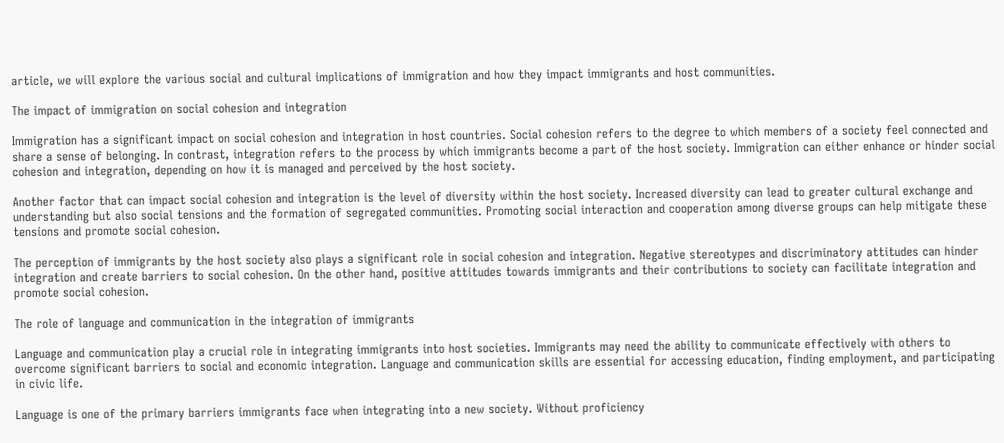article, we will explore the various social and cultural implications of immigration and how they impact immigrants and host communities.

The impact of immigration on social cohesion and integration

Immigration has a significant impact on social cohesion and integration in host countries. Social cohesion refers to the degree to which members of a society feel connected and share a sense of belonging. In contrast, integration refers to the process by which immigrants become a part of the host society. Immigration can either enhance or hinder social cohesion and integration, depending on how it is managed and perceived by the host society.

Another factor that can impact social cohesion and integration is the level of diversity within the host society. Increased diversity can lead to greater cultural exchange and understanding but also social tensions and the formation of segregated communities. Promoting social interaction and cooperation among diverse groups can help mitigate these tensions and promote social cohesion.

The perception of immigrants by the host society also plays a significant role in social cohesion and integration. Negative stereotypes and discriminatory attitudes can hinder integration and create barriers to social cohesion. On the other hand, positive attitudes towards immigrants and their contributions to society can facilitate integration and promote social cohesion.

The role of language and communication in the integration of immigrants

Language and communication play a crucial role in integrating immigrants into host societies. Immigrants may need the ability to communicate effectively with others to overcome significant barriers to social and economic integration. Language and communication skills are essential for accessing education, finding employment, and participating in civic life.

Language is one of the primary barriers immigrants face when integrating into a new society. Without proficiency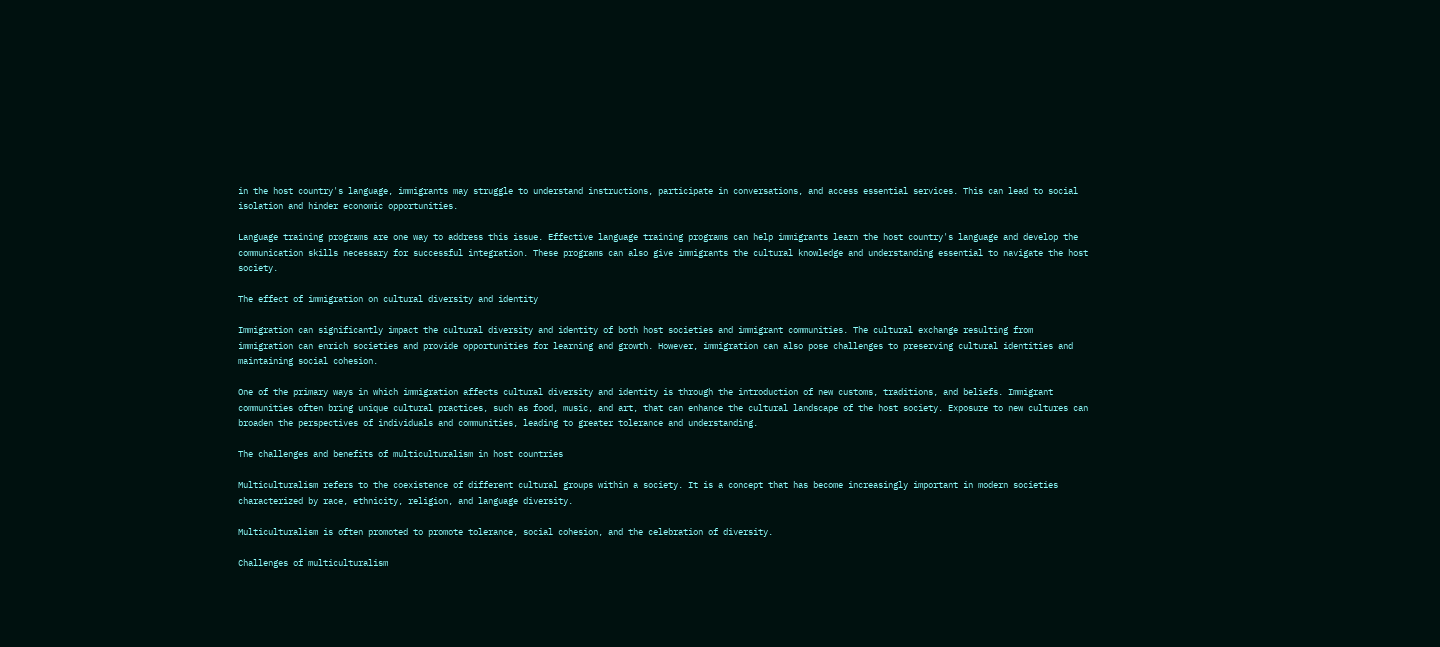in the host country's language, immigrants may struggle to understand instructions, participate in conversations, and access essential services. This can lead to social isolation and hinder economic opportunities.

Language training programs are one way to address this issue. Effective language training programs can help immigrants learn the host country's language and develop the communication skills necessary for successful integration. These programs can also give immigrants the cultural knowledge and understanding essential to navigate the host society.

The effect of immigration on cultural diversity and identity

Immigration can significantly impact the cultural diversity and identity of both host societies and immigrant communities. The cultural exchange resulting from immigration can enrich societies and provide opportunities for learning and growth. However, immigration can also pose challenges to preserving cultural identities and maintaining social cohesion.

One of the primary ways in which immigration affects cultural diversity and identity is through the introduction of new customs, traditions, and beliefs. Immigrant communities often bring unique cultural practices, such as food, music, and art, that can enhance the cultural landscape of the host society. Exposure to new cultures can broaden the perspectives of individuals and communities, leading to greater tolerance and understanding.

The challenges and benefits of multiculturalism in host countries

Multiculturalism refers to the coexistence of different cultural groups within a society. It is a concept that has become increasingly important in modern societies characterized by race, ethnicity, religion, and language diversity.

Multiculturalism is often promoted to promote tolerance, social cohesion, and the celebration of diversity.

Challenges of multiculturalism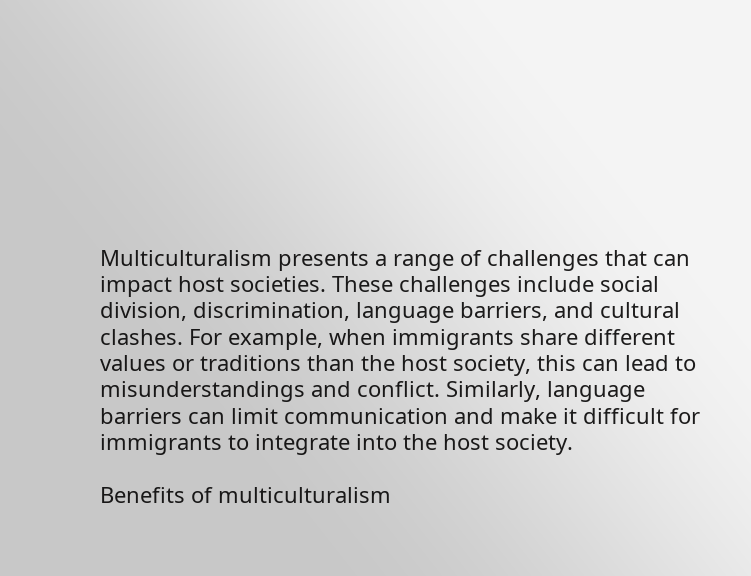Multiculturalism presents a range of challenges that can impact host societies. These challenges include social division, discrimination, language barriers, and cultural clashes. For example, when immigrants share different values or traditions than the host society, this can lead to misunderstandings and conflict. Similarly, language barriers can limit communication and make it difficult for immigrants to integrate into the host society.

Benefits of multiculturalism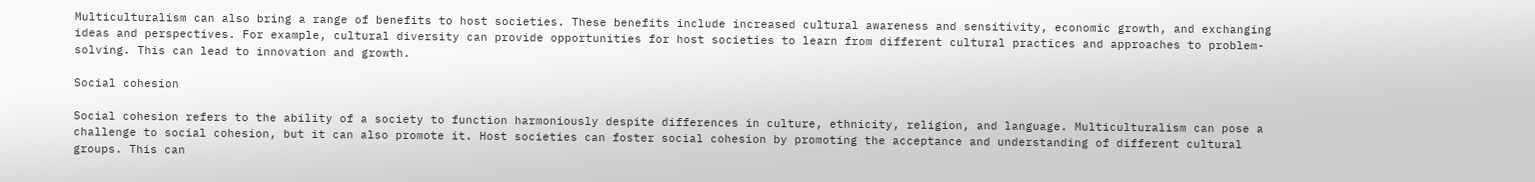Multiculturalism can also bring a range of benefits to host societies. These benefits include increased cultural awareness and sensitivity, economic growth, and exchanging ideas and perspectives. For example, cultural diversity can provide opportunities for host societies to learn from different cultural practices and approaches to problem-solving. This can lead to innovation and growth.

Social cohesion

Social cohesion refers to the ability of a society to function harmoniously despite differences in culture, ethnicity, religion, and language. Multiculturalism can pose a challenge to social cohesion, but it can also promote it. Host societies can foster social cohesion by promoting the acceptance and understanding of different cultural groups. This can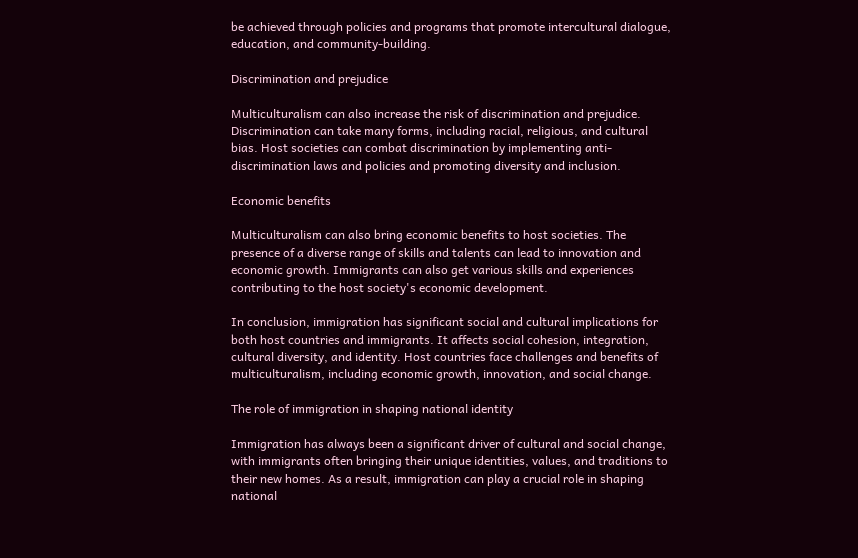be achieved through policies and programs that promote intercultural dialogue, education, and community-building.

Discrimination and prejudice

Multiculturalism can also increase the risk of discrimination and prejudice. Discrimination can take many forms, including racial, religious, and cultural bias. Host societies can combat discrimination by implementing anti-discrimination laws and policies and promoting diversity and inclusion.

Economic benefits

Multiculturalism can also bring economic benefits to host societies. The presence of a diverse range of skills and talents can lead to innovation and economic growth. Immigrants can also get various skills and experiences contributing to the host society's economic development.

In conclusion, immigration has significant social and cultural implications for both host countries and immigrants. It affects social cohesion, integration, cultural diversity, and identity. Host countries face challenges and benefits of multiculturalism, including economic growth, innovation, and social change.

The role of immigration in shaping national identity

Immigration has always been a significant driver of cultural and social change, with immigrants often bringing their unique identities, values, and traditions to their new homes. As a result, immigration can play a crucial role in shaping national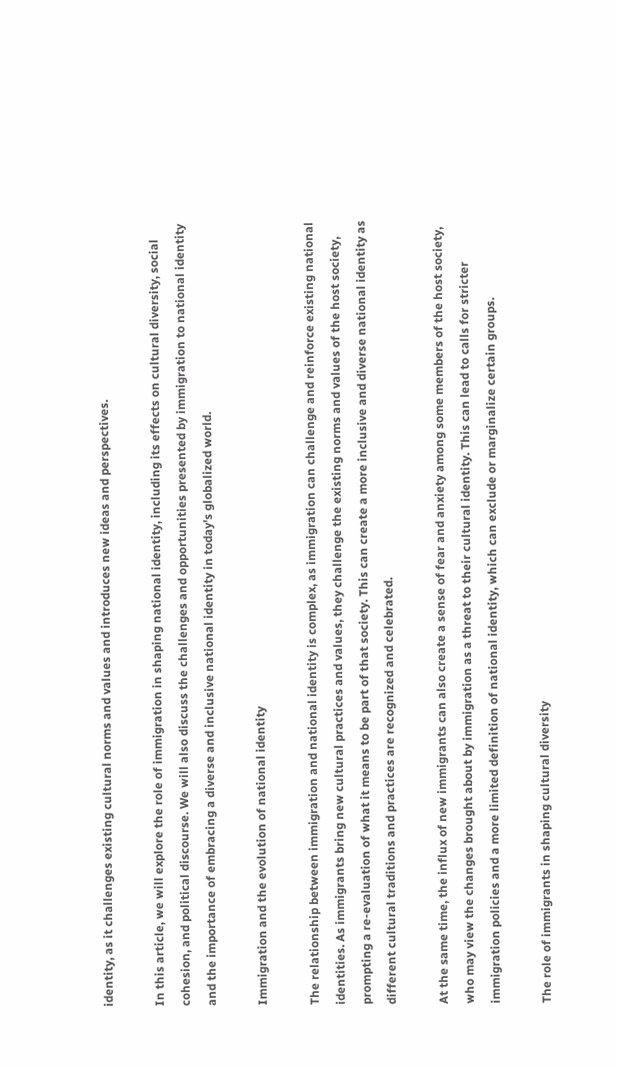identity, as it challenges existing cultural norms and values and introduces new ideas and perspectives.

In this article, we will explore the role of immigration in shaping national identity, including its effects on cultural diversity, social cohesion, and political discourse. We will also discuss the challenges and opportunities presented by immigration to national identity and the importance of embracing a diverse and inclusive national identity in today's globalized world.

Immigration and the evolution of national identity

The relationship between immigration and national identity is complex, as immigration can challenge and reinforce existing national identities. As immigrants bring new cultural practices and values, they challenge the existing norms and values of the host society, prompting a re-evaluation of what it means to be part of that society. This can create a more inclusive and diverse national identity as different cultural traditions and practices are recognized and celebrated.

At the same time, the influx of new immigrants can also create a sense of fear and anxiety among some members of the host society, who may view the changes brought about by immigration as a threat to their cultural identity. This can lead to calls for stricter immigration policies and a more limited definition of national identity, which can exclude or marginalize certain groups.

The role of immigrants in shaping cultural diversity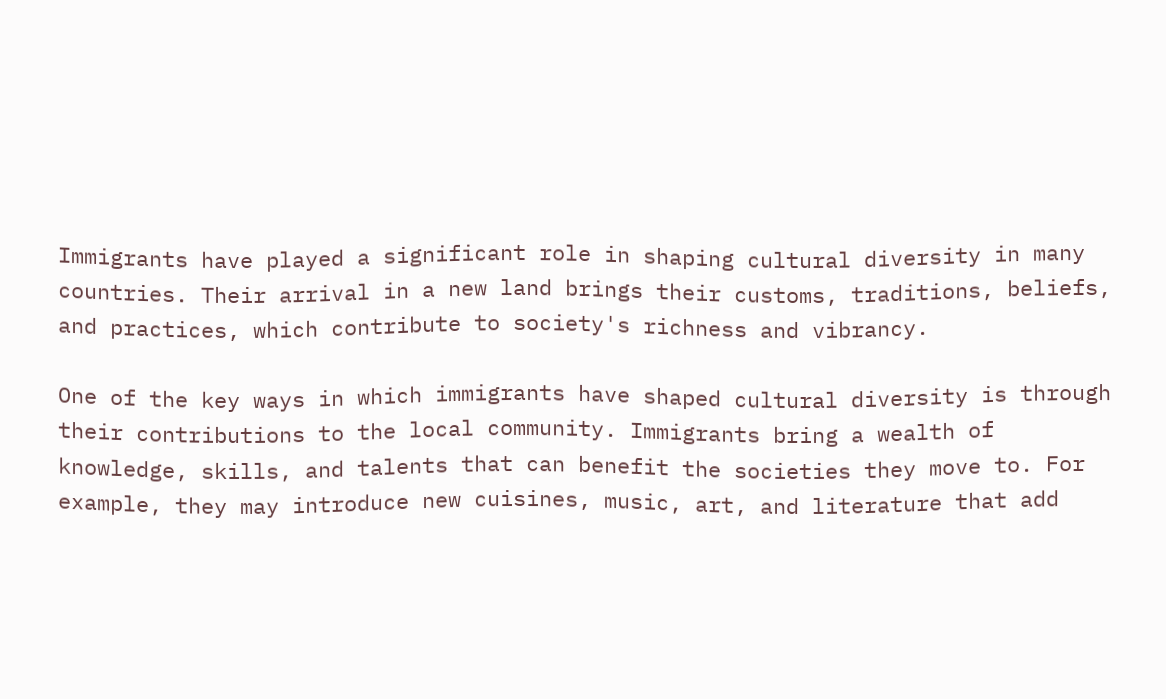Immigrants have played a significant role in shaping cultural diversity in many countries. Their arrival in a new land brings their customs, traditions, beliefs, and practices, which contribute to society's richness and vibrancy.

One of the key ways in which immigrants have shaped cultural diversity is through their contributions to the local community. Immigrants bring a wealth of knowledge, skills, and talents that can benefit the societies they move to. For example, they may introduce new cuisines, music, art, and literature that add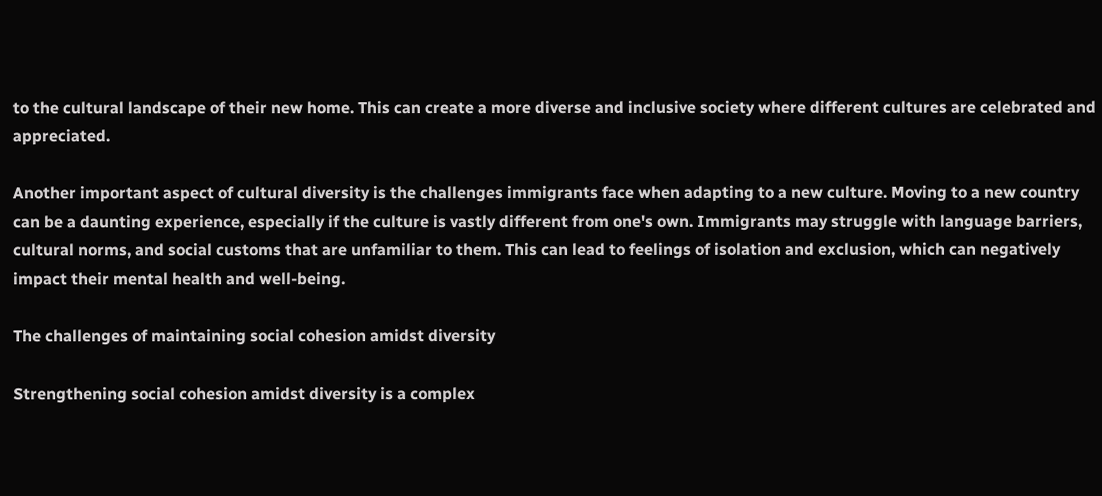to the cultural landscape of their new home. This can create a more diverse and inclusive society where different cultures are celebrated and appreciated.

Another important aspect of cultural diversity is the challenges immigrants face when adapting to a new culture. Moving to a new country can be a daunting experience, especially if the culture is vastly different from one's own. Immigrants may struggle with language barriers, cultural norms, and social customs that are unfamiliar to them. This can lead to feelings of isolation and exclusion, which can negatively impact their mental health and well-being.

The challenges of maintaining social cohesion amidst diversity

Strengthening social cohesion amidst diversity is a complex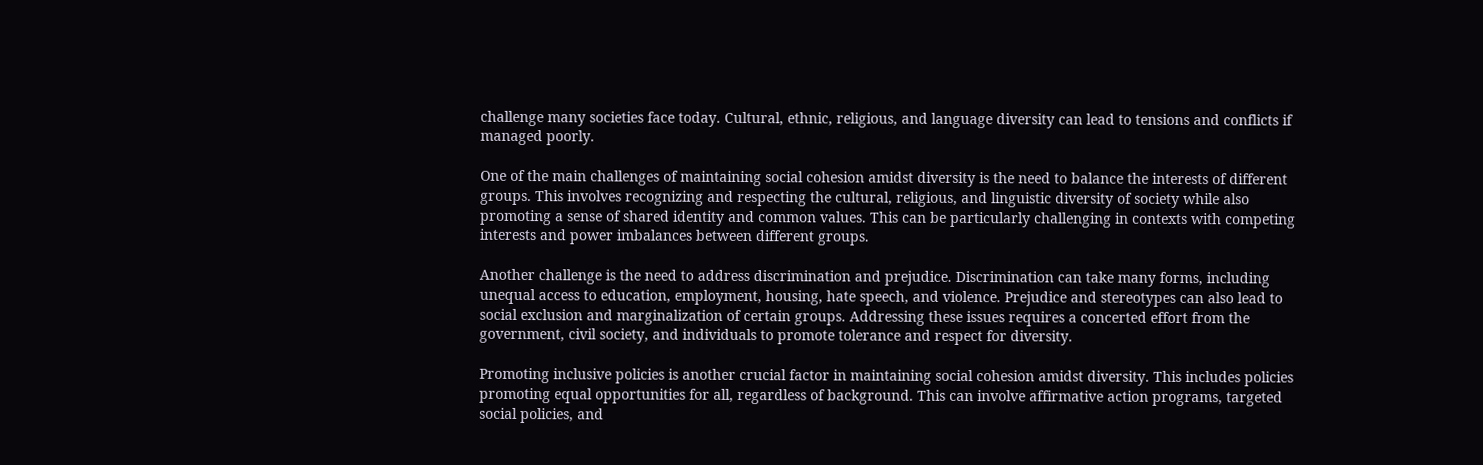challenge many societies face today. Cultural, ethnic, religious, and language diversity can lead to tensions and conflicts if managed poorly.

One of the main challenges of maintaining social cohesion amidst diversity is the need to balance the interests of different groups. This involves recognizing and respecting the cultural, religious, and linguistic diversity of society while also promoting a sense of shared identity and common values. This can be particularly challenging in contexts with competing interests and power imbalances between different groups.

Another challenge is the need to address discrimination and prejudice. Discrimination can take many forms, including unequal access to education, employment, housing, hate speech, and violence. Prejudice and stereotypes can also lead to social exclusion and marginalization of certain groups. Addressing these issues requires a concerted effort from the government, civil society, and individuals to promote tolerance and respect for diversity.

Promoting inclusive policies is another crucial factor in maintaining social cohesion amidst diversity. This includes policies promoting equal opportunities for all, regardless of background. This can involve affirmative action programs, targeted social policies, and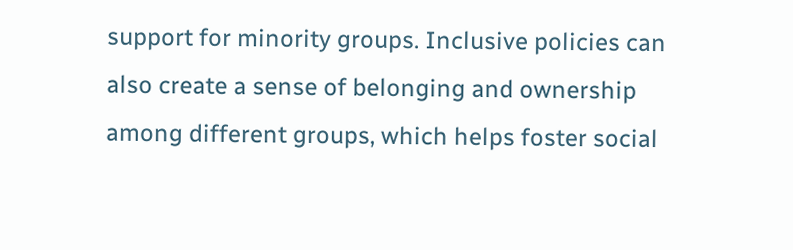support for minority groups. Inclusive policies can also create a sense of belonging and ownership among different groups, which helps foster social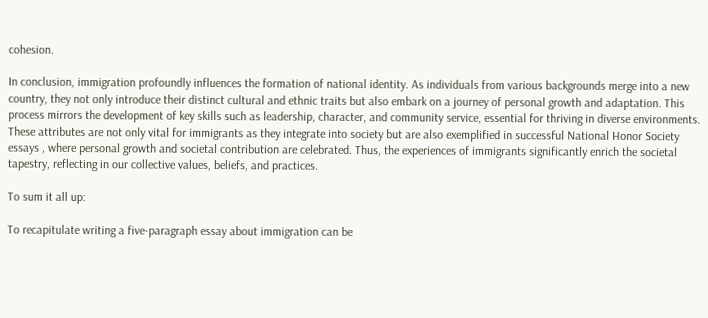cohesion.

In conclusion, immigration profoundly influences the formation of national identity. As individuals from various backgrounds merge into a new country, they not only introduce their distinct cultural and ethnic traits but also embark on a journey of personal growth and adaptation. This process mirrors the development of key skills such as leadership, character, and community service, essential for thriving in diverse environments. These attributes are not only vital for immigrants as they integrate into society but are also exemplified in successful National Honor Society essays , where personal growth and societal contribution are celebrated. Thus, the experiences of immigrants significantly enrich the societal tapestry, reflecting in our collective values, beliefs, and practices.

To sum it all up:

To recapitulate writing a five-paragraph essay about immigration can be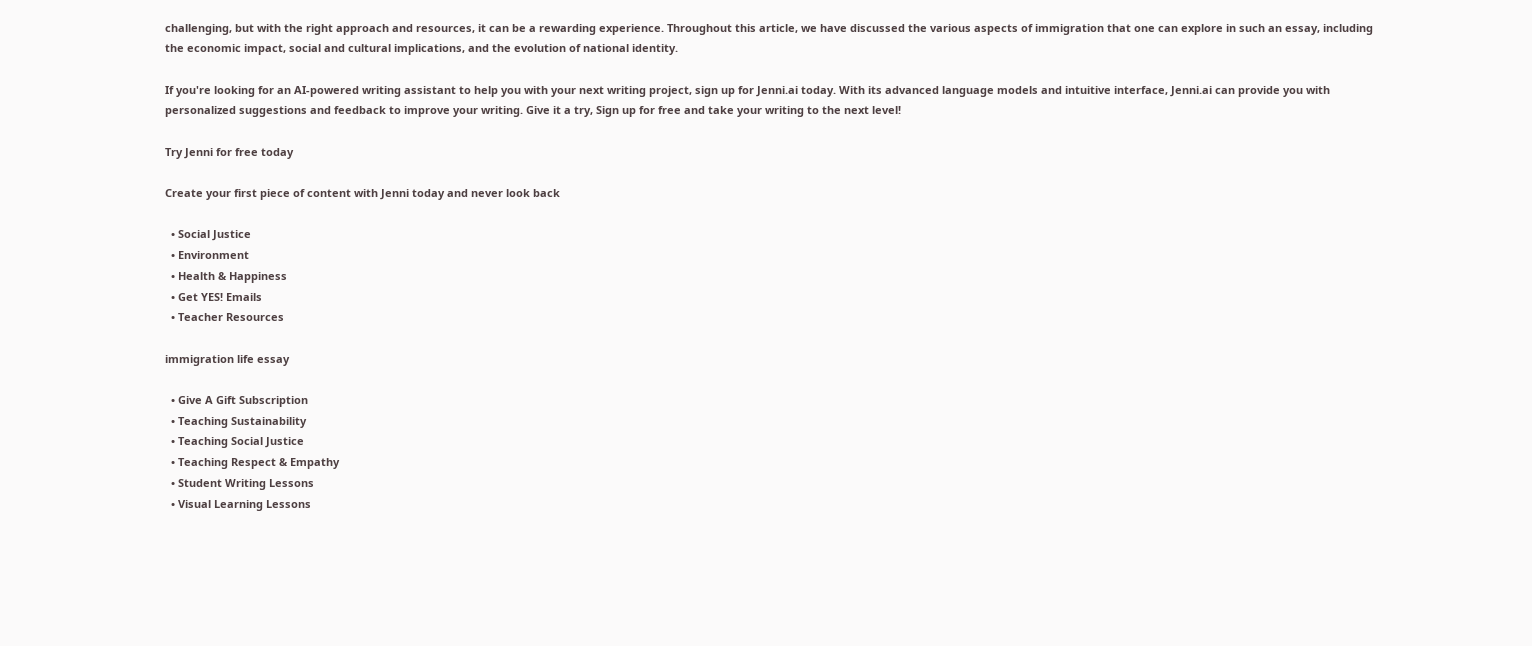challenging, but with the right approach and resources, it can be a rewarding experience. Throughout this article, we have discussed the various aspects of immigration that one can explore in such an essay, including the economic impact, social and cultural implications, and the evolution of national identity.

If you're looking for an AI-powered writing assistant to help you with your next writing project, sign up for Jenni.ai today. With its advanced language models and intuitive interface, Jenni.ai can provide you with personalized suggestions and feedback to improve your writing. Give it a try, Sign up for free and take your writing to the next level!

Try Jenni for free today

Create your first piece of content with Jenni today and never look back

  • Social Justice
  • Environment
  • Health & Happiness
  • Get YES! Emails
  • Teacher Resources

immigration life essay

  • Give A Gift Subscription
  • Teaching Sustainability
  • Teaching Social Justice
  • Teaching Respect & Empathy
  • Student Writing Lessons
  • Visual Learning Lessons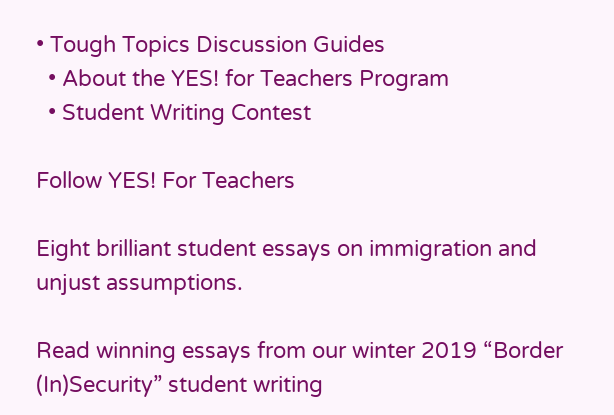• Tough Topics Discussion Guides
  • About the YES! for Teachers Program
  • Student Writing Contest

Follow YES! For Teachers

Eight brilliant student essays on immigration and unjust assumptions.

Read winning essays from our winter 2019 “Border (In)Security” student writing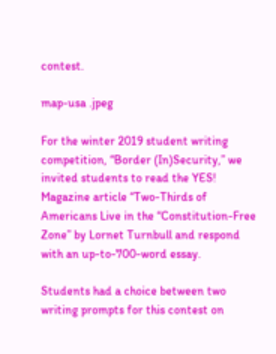contest.

map-usa .jpeg

For the winter 2019 student writing competition, “Border (In)Security,” we invited students to read the YES! Magazine article “Two-Thirds of Americans Live in the “Constitution-Free Zone” by Lornet Turnbull and respond with an up-to-700-word essay.

Students had a choice between two writing prompts for this contest on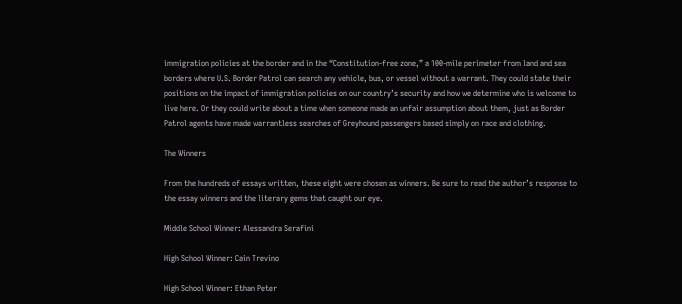immigration policies at the border and in the “Constitution-free zone,” a 100-mile perimeter from land and sea borders where U.S. Border Patrol can search any vehicle, bus, or vessel without a warrant. They could state their positions on the impact of immigration policies on our country’s security and how we determine who is welcome to live here. Or they could write about a time when someone made an unfair assumption about them, just as Border Patrol agents have made warrantless searches of Greyhound passengers based simply on race and clothing.

The Winners

From the hundreds of essays written, these eight were chosen as winners. Be sure to read the author’s response to the essay winners and the literary gems that caught our eye.

Middle School Winner: Alessandra Serafini

High School Winner: Cain Trevino

High School Winner: Ethan Peter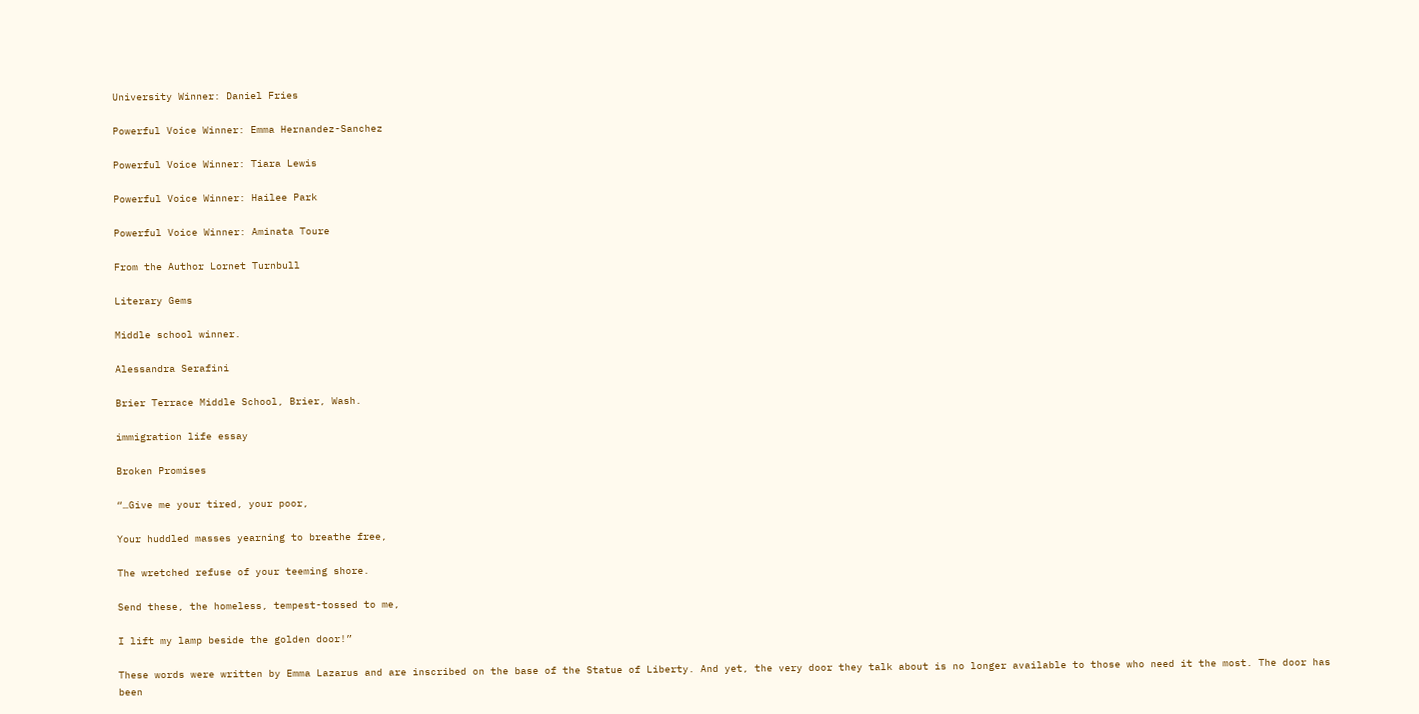University Winner: Daniel Fries

Powerful Voice Winner: Emma Hernandez-Sanchez

Powerful Voice Winner: Tiara Lewis

Powerful Voice Winner: Hailee Park

Powerful Voice Winner: Aminata Toure

From the Author Lornet Turnbull

Literary Gems

Middle school winner.

Alessandra Serafini

Brier Terrace Middle School, Brier, Wash.

immigration life essay

Broken Promises

“…Give me your tired, your poor,

Your huddled masses yearning to breathe free,

The wretched refuse of your teeming shore.

Send these, the homeless, tempest-tossed to me,

I lift my lamp beside the golden door!”

These words were written by Emma Lazarus and are inscribed on the base of the Statue of Liberty. And yet, the very door they talk about is no longer available to those who need it the most. The door has been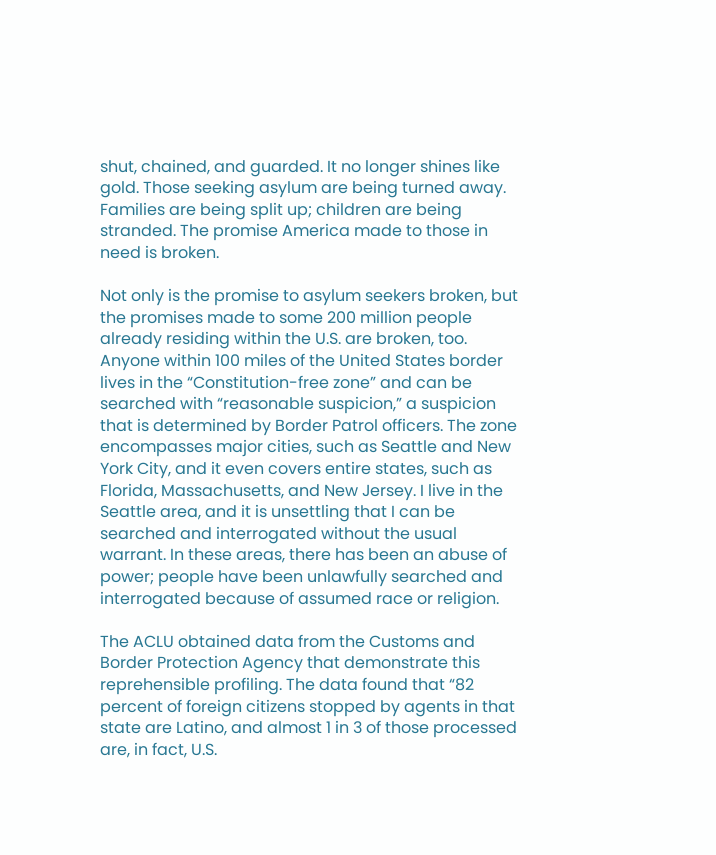shut, chained, and guarded. It no longer shines like gold. Those seeking asylum are being turned away. Families are being split up; children are being stranded. The promise America made to those in need is broken.

Not only is the promise to asylum seekers broken, but the promises made to some 200 million people already residing within the U.S. are broken, too. Anyone within 100 miles of the United States border lives in the “Constitution-free zone” and can be searched with “reasonable suspicion,” a suspicion that is determined by Border Patrol officers. The zone encompasses major cities, such as Seattle and New York City, and it even covers entire states, such as Florida, Massachusetts, and New Jersey. I live in the Seattle area, and it is unsettling that I can be searched and interrogated without the usual warrant. In these areas, there has been an abuse of power; people have been unlawfully searched and interrogated because of assumed race or religion.

The ACLU obtained data from the Customs and Border Protection Agency that demonstrate this reprehensible profiling. The data found that “82 percent of foreign citizens stopped by agents in that state are Latino, and almost 1 in 3 of those processed are, in fact, U.S.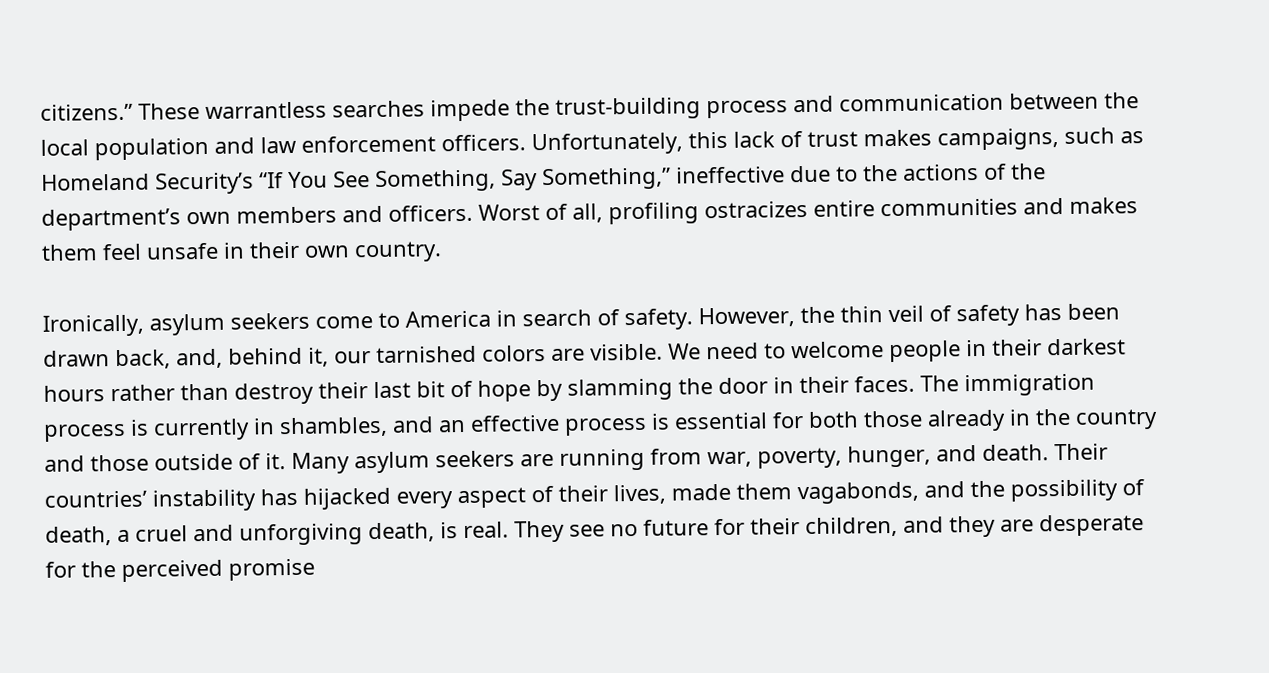citizens.” These warrantless searches impede the trust-building process and communication between the local population and law enforcement officers. Unfortunately, this lack of trust makes campaigns, such as Homeland Security’s “If You See Something, Say Something,” ineffective due to the actions of the department’s own members and officers. Worst of all, profiling ostracizes entire communities and makes them feel unsafe in their own country.

Ironically, asylum seekers come to America in search of safety. However, the thin veil of safety has been drawn back, and, behind it, our tarnished colors are visible. We need to welcome people in their darkest hours rather than destroy their last bit of hope by slamming the door in their faces. The immigration process is currently in shambles, and an effective process is essential for both those already in the country and those outside of it. Many asylum seekers are running from war, poverty, hunger, and death. Their countries’ instability has hijacked every aspect of their lives, made them vagabonds, and the possibility of death, a cruel and unforgiving death, is real. They see no future for their children, and they are desperate for the perceived promise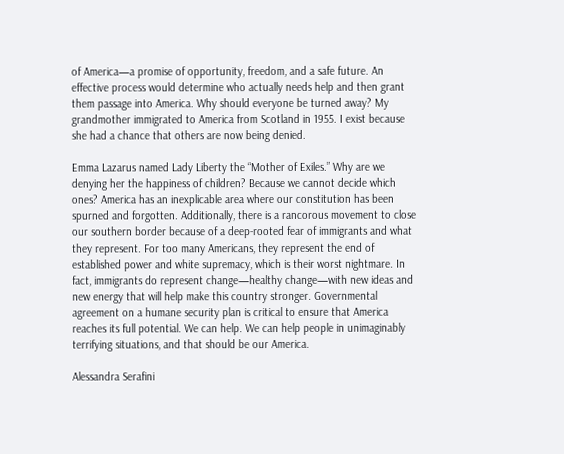of America—a promise of opportunity, freedom, and a safe future. An effective process would determine who actually needs help and then grant them passage into America. Why should everyone be turned away? My grandmother immigrated to America from Scotland in 1955. I exist because she had a chance that others are now being denied.

Emma Lazarus named Lady Liberty the “Mother of Exiles.” Why are we denying her the happiness of children? Because we cannot decide which ones? America has an inexplicable area where our constitution has been spurned and forgotten. Additionally, there is a rancorous movement to close our southern border because of a deep-rooted fear of immigrants and what they represent. For too many Americans, they represent the end of established power and white supremacy, which is their worst nightmare. In fact, immigrants do represent change—healthy change—with new ideas and new energy that will help make this country stronger. Governmental agreement on a humane security plan is critical to ensure that America reaches its full potential. We can help. We can help people in unimaginably terrifying situations, and that should be our America.

Alessandra Serafini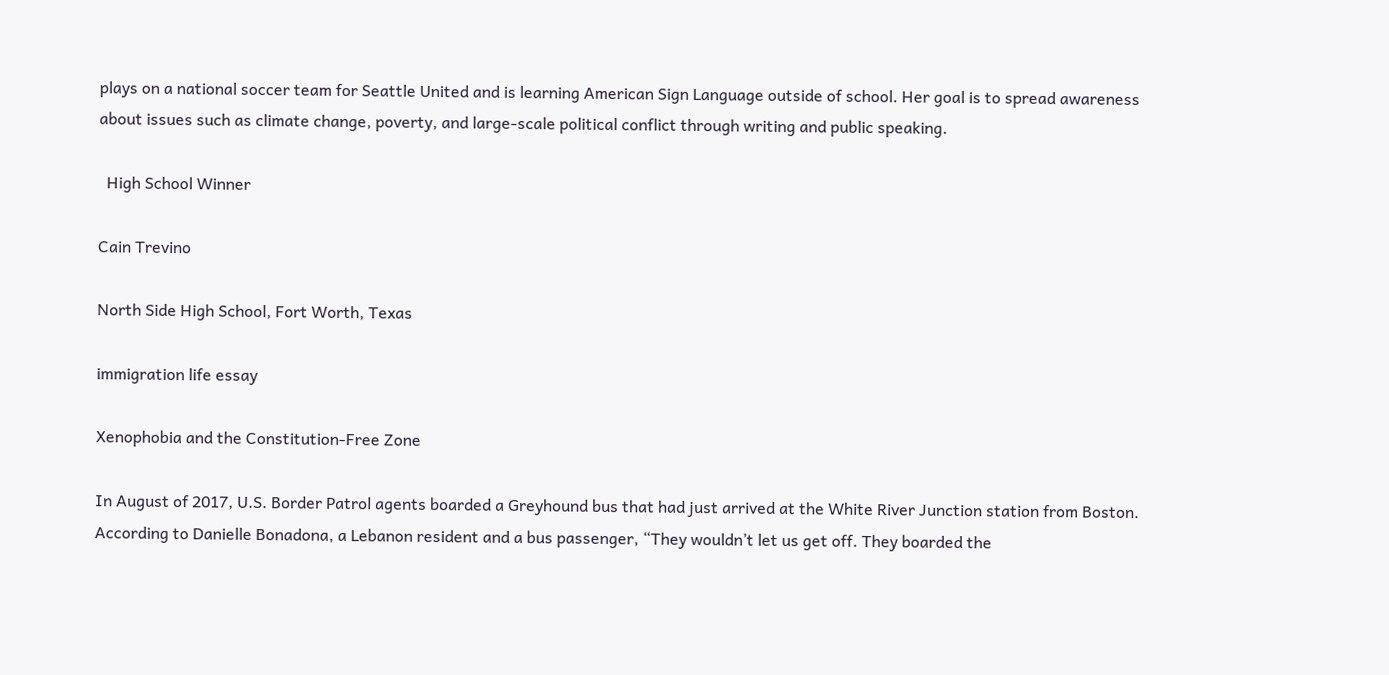plays on a national soccer team for Seattle United and is learning American Sign Language outside of school. Her goal is to spread awareness about issues such as climate change, poverty, and large-scale political conflict through writing and public speaking.

  High School Winner

Cain Trevino

North Side High School, Fort Worth, Texas

immigration life essay

Xenophobia and the Constitution-Free Zone

In August of 2017, U.S. Border Patrol agents boarded a Greyhound bus that had just arrived at the White River Junction station from Boston. According to Danielle Bonadona, a Lebanon resident and a bus passenger, “They wouldn’t let us get off. They boarded the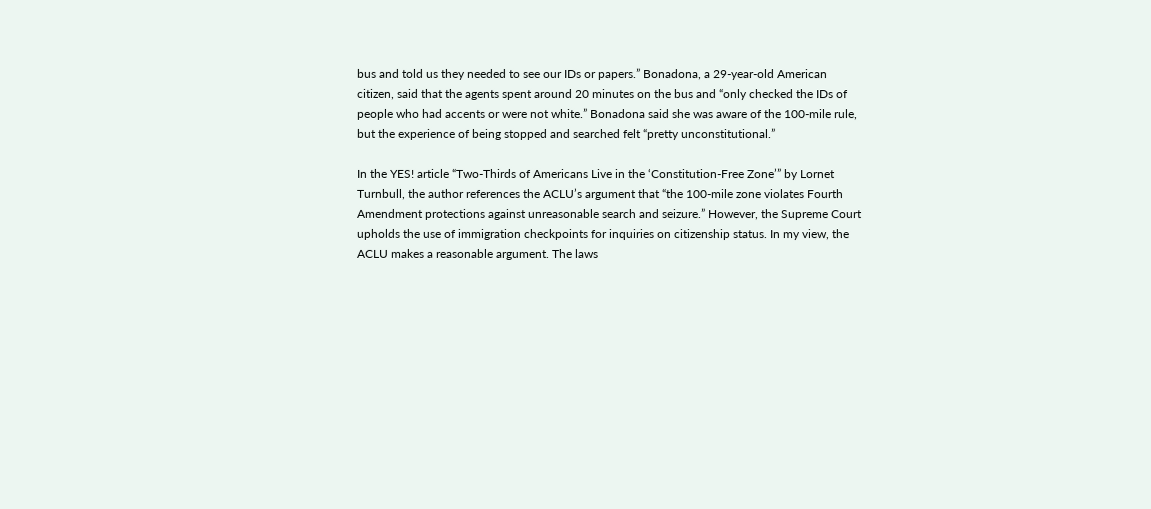bus and told us they needed to see our IDs or papers.” Bonadona, a 29-year-old American citizen, said that the agents spent around 20 minutes on the bus and “only checked the IDs of people who had accents or were not white.” Bonadona said she was aware of the 100-mile rule, but the experience of being stopped and searched felt “pretty unconstitutional.”

In the YES! article “Two-Thirds of Americans Live in the ‘Constitution-Free Zone’” by Lornet Turnbull, the author references the ACLU’s argument that “the 100-mile zone violates Fourth Amendment protections against unreasonable search and seizure.” However, the Supreme Court upholds the use of immigration checkpoints for inquiries on citizenship status. In my view, the ACLU makes a reasonable argument. The laws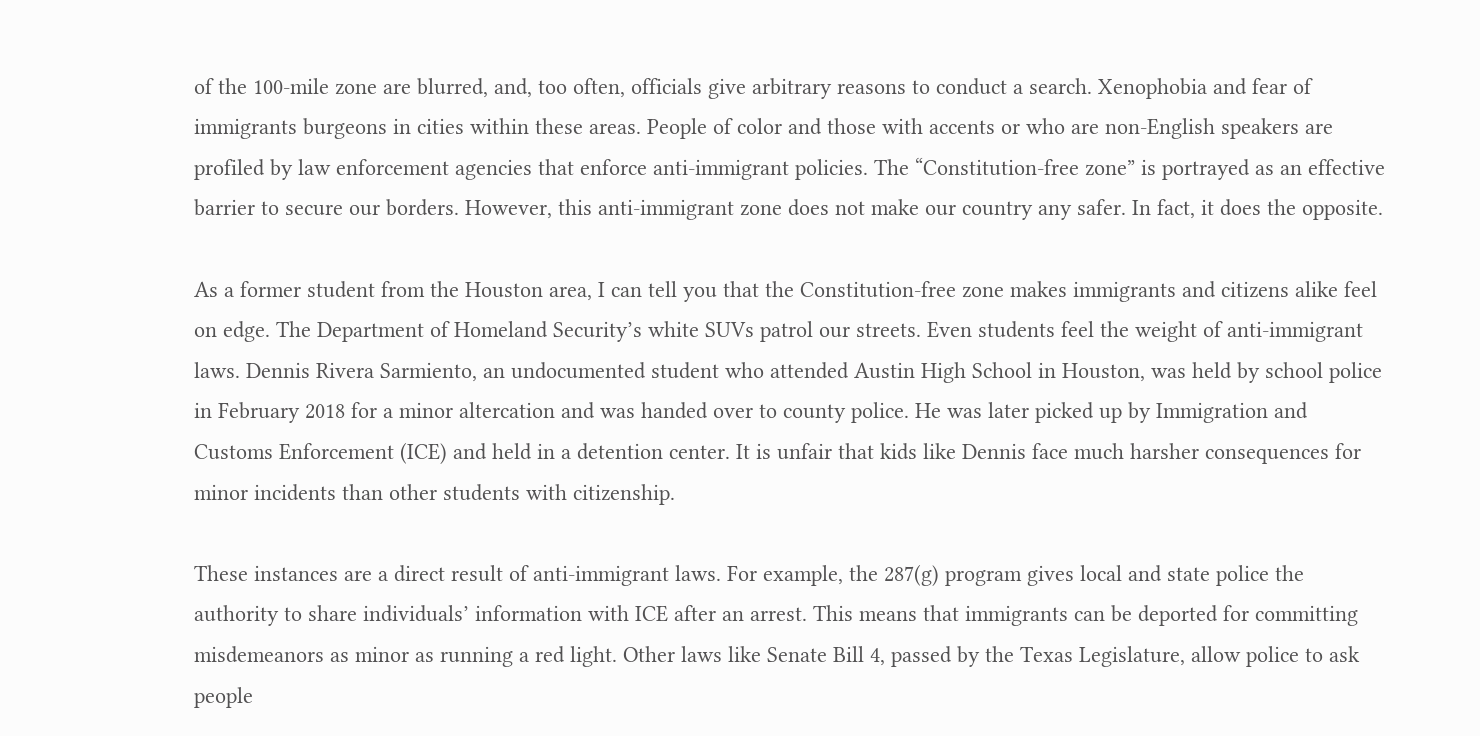of the 100-mile zone are blurred, and, too often, officials give arbitrary reasons to conduct a search. Xenophobia and fear of immigrants burgeons in cities within these areas. People of color and those with accents or who are non-English speakers are profiled by law enforcement agencies that enforce anti-immigrant policies. The “Constitution-free zone” is portrayed as an effective barrier to secure our borders. However, this anti-immigrant zone does not make our country any safer. In fact, it does the opposite.

As a former student from the Houston area, I can tell you that the Constitution-free zone makes immigrants and citizens alike feel on edge. The Department of Homeland Security’s white SUVs patrol our streets. Even students feel the weight of anti-immigrant laws. Dennis Rivera Sarmiento, an undocumented student who attended Austin High School in Houston, was held by school police in February 2018 for a minor altercation and was handed over to county police. He was later picked up by Immigration and Customs Enforcement (ICE) and held in a detention center. It is unfair that kids like Dennis face much harsher consequences for minor incidents than other students with citizenship.

These instances are a direct result of anti-immigrant laws. For example, the 287(g) program gives local and state police the authority to share individuals’ information with ICE after an arrest. This means that immigrants can be deported for committing misdemeanors as minor as running a red light. Other laws like Senate Bill 4, passed by the Texas Legislature, allow police to ask people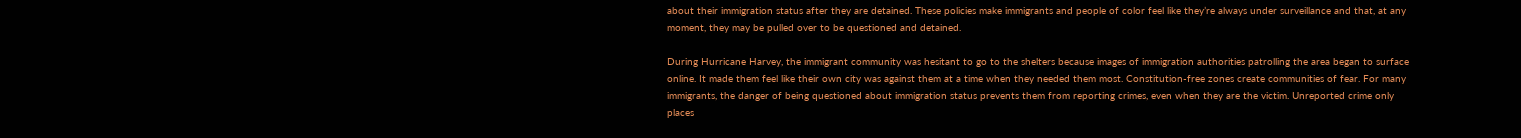about their immigration status after they are detained. These policies make immigrants and people of color feel like they’re always under surveillance and that, at any moment, they may be pulled over to be questioned and detained.

During Hurricane Harvey, the immigrant community was hesitant to go to the shelters because images of immigration authorities patrolling the area began to surface online. It made them feel like their own city was against them at a time when they needed them most. Constitution-free zones create communities of fear. For many immigrants, the danger of being questioned about immigration status prevents them from reporting crimes, even when they are the victim. Unreported crime only places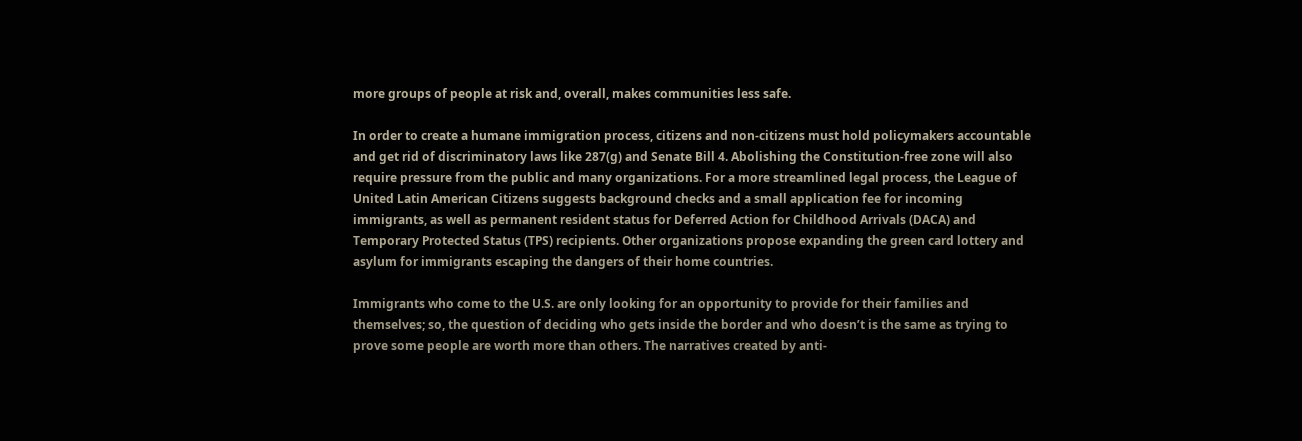more groups of people at risk and, overall, makes communities less safe.

In order to create a humane immigration process, citizens and non-citizens must hold policymakers accountable and get rid of discriminatory laws like 287(g) and Senate Bill 4. Abolishing the Constitution-free zone will also require pressure from the public and many organizations. For a more streamlined legal process, the League of United Latin American Citizens suggests background checks and a small application fee for incoming immigrants, as well as permanent resident status for Deferred Action for Childhood Arrivals (DACA) and Temporary Protected Status (TPS) recipients. Other organizations propose expanding the green card lottery and asylum for immigrants escaping the dangers of their home countries.

Immigrants who come to the U.S. are only looking for an opportunity to provide for their families and themselves; so, the question of deciding who gets inside the border and who doesn’t is the same as trying to prove some people are worth more than others. The narratives created by anti-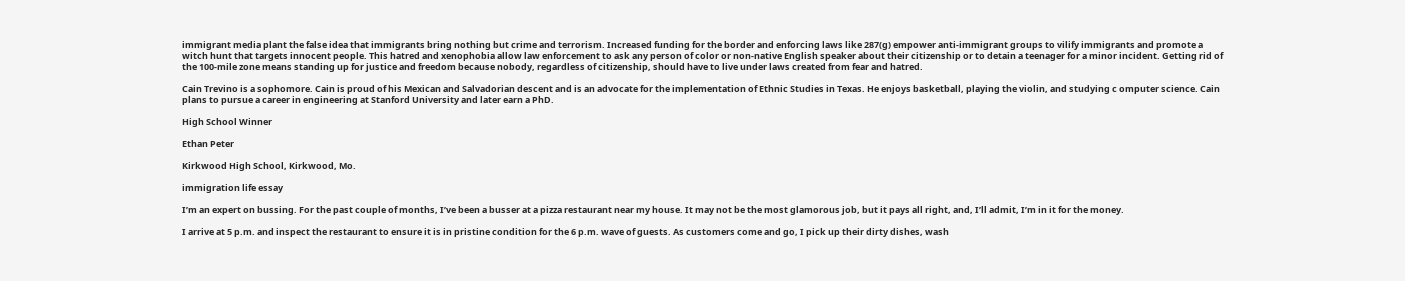immigrant media plant the false idea that immigrants bring nothing but crime and terrorism. Increased funding for the border and enforcing laws like 287(g) empower anti-immigrant groups to vilify immigrants and promote a witch hunt that targets innocent people. This hatred and xenophobia allow law enforcement to ask any person of color or non-native English speaker about their citizenship or to detain a teenager for a minor incident. Getting rid of the 100-mile zone means standing up for justice and freedom because nobody, regardless of citizenship, should have to live under laws created from fear and hatred.

Cain Trevino is a sophomore. Cain is proud of his Mexican and Salvadorian descent and is an advocate for the implementation of Ethnic Studies in Texas. He enjoys basketball, playing the violin, and studying c omputer science. Cain plans to pursue a career in engineering at Stanford University and later earn a PhD.

High School Winner

Ethan Peter

Kirkwood High School, Kirkwood, Mo.

immigration life essay

I’m an expert on bussing. For the past couple of months, I’ve been a busser at a pizza restaurant near my house. It may not be the most glamorous job, but it pays all right, and, I’ll admit, I’m in it for the money.

I arrive at 5 p.m. and inspect the restaurant to ensure it is in pristine condition for the 6 p.m. wave of guests. As customers come and go, I pick up their dirty dishes, wash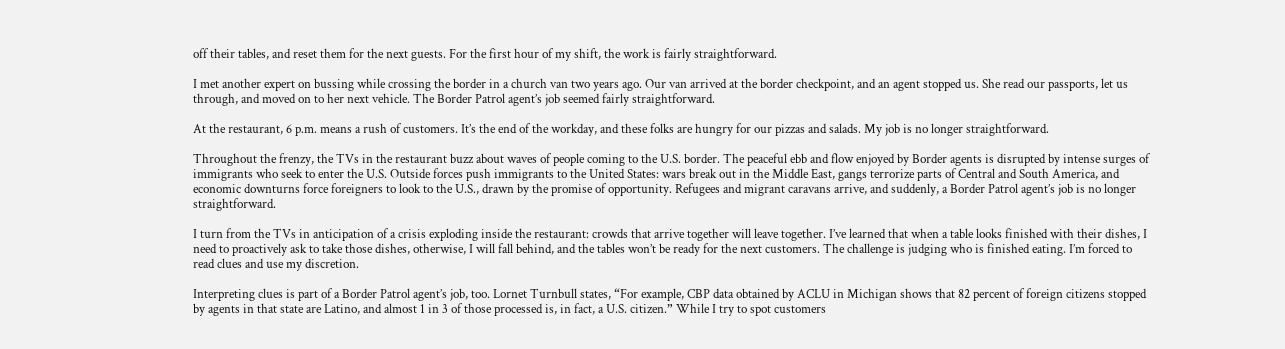off their tables, and reset them for the next guests. For the first hour of my shift, the work is fairly straightforward.

I met another expert on bussing while crossing the border in a church van two years ago. Our van arrived at the border checkpoint, and an agent stopped us. She read our passports, let us through, and moved on to her next vehicle. The Border Patrol agent’s job seemed fairly straightforward.

At the restaurant, 6 p.m. means a rush of customers. It’s the end of the workday, and these folks are hungry for our pizzas and salads. My job is no longer straightforward.

Throughout the frenzy, the TVs in the restaurant buzz about waves of people coming to the U.S. border. The peaceful ebb and flow enjoyed by Border agents is disrupted by intense surges of immigrants who seek to enter the U.S. Outside forces push immigrants to the United States: wars break out in the Middle East, gangs terrorize parts of Central and South America, and economic downturns force foreigners to look to the U.S., drawn by the promise of opportunity. Refugees and migrant caravans arrive, and suddenly, a Border Patrol agent’s job is no longer straightforward.

I turn from the TVs in anticipation of a crisis exploding inside the restaurant: crowds that arrive together will leave together. I’ve learned that when a table looks finished with their dishes, I need to proactively ask to take those dishes, otherwise, I will fall behind, and the tables won’t be ready for the next customers. The challenge is judging who is finished eating. I’m forced to read clues and use my discretion.

Interpreting clues is part of a Border Patrol agent’s job, too. Lornet Turnbull states, “For example, CBP data obtained by ACLU in Michigan shows that 82 percent of foreign citizens stopped by agents in that state are Latino, and almost 1 in 3 of those processed is, in fact, a U.S. citizen.” While I try to spot customers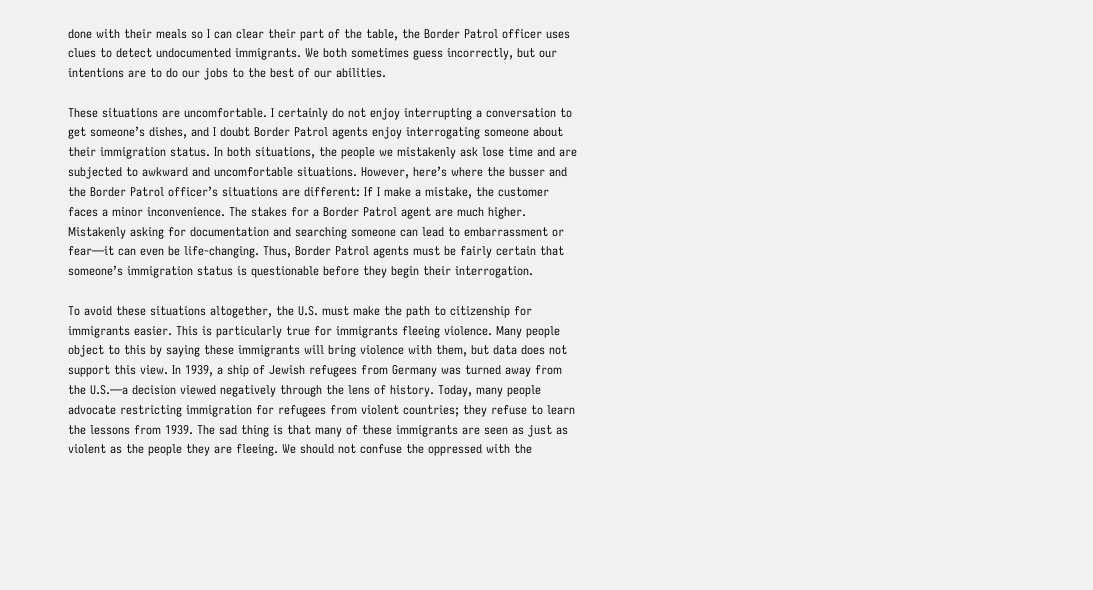done with their meals so I can clear their part of the table, the Border Patrol officer uses clues to detect undocumented immigrants. We both sometimes guess incorrectly, but our intentions are to do our jobs to the best of our abilities.

These situations are uncomfortable. I certainly do not enjoy interrupting a conversation to get someone’s dishes, and I doubt Border Patrol agents enjoy interrogating someone about their immigration status. In both situations, the people we mistakenly ask lose time and are subjected to awkward and uncomfortable situations. However, here’s where the busser and the Border Patrol officer’s situations are different: If I make a mistake, the customer faces a minor inconvenience. The stakes for a Border Patrol agent are much higher. Mistakenly asking for documentation and searching someone can lead to embarrassment or fear—it can even be life-changing. Thus, Border Patrol agents must be fairly certain that someone’s immigration status is questionable before they begin their interrogation.

To avoid these situations altogether, the U.S. must make the path to citizenship for immigrants easier. This is particularly true for immigrants fleeing violence. Many people object to this by saying these immigrants will bring violence with them, but data does not support this view. In 1939, a ship of Jewish refugees from Germany was turned away from the U.S.—a decision viewed negatively through the lens of history. Today, many people advocate restricting immigration for refugees from violent countries; they refuse to learn the lessons from 1939. The sad thing is that many of these immigrants are seen as just as violent as the people they are fleeing. We should not confuse the oppressed with the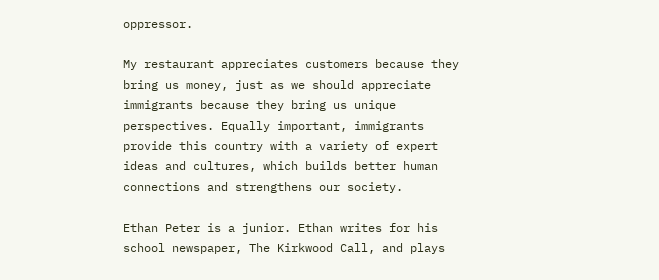oppressor.

My restaurant appreciates customers because they bring us money, just as we should appreciate immigrants because they bring us unique perspectives. Equally important, immigrants provide this country with a variety of expert ideas and cultures, which builds better human connections and strengthens our society.

Ethan Peter is a junior. Ethan writes for his school newspaper, The Kirkwood Call, and plays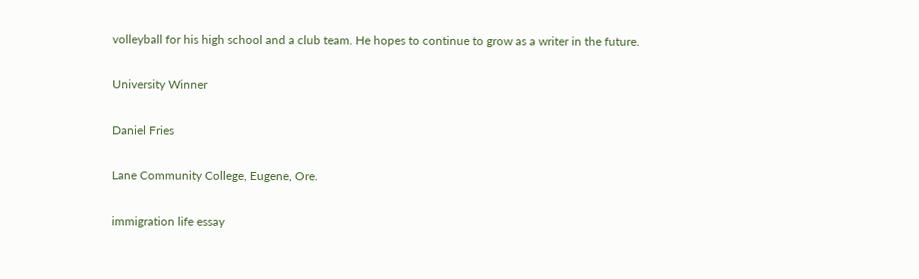volleyball for his high school and a club team. He hopes to continue to grow as a writer in the future.

University Winner

Daniel Fries

Lane Community College, Eugene, Ore.

immigration life essay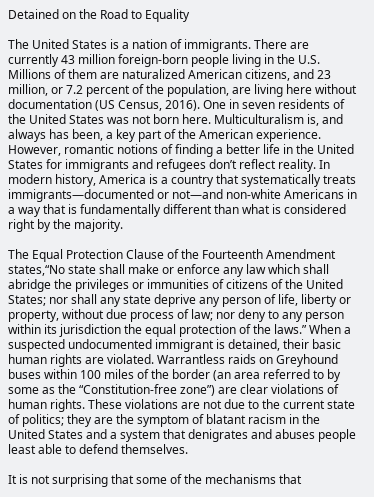Detained on the Road to Equality

The United States is a nation of immigrants. There are currently 43 million foreign-born people living in the U.S. Millions of them are naturalized American citizens, and 23 million, or 7.2 percent of the population, are living here without documentation (US Census, 2016). One in seven residents of the United States was not born here. Multiculturalism is, and always has been, a key part of the American experience. However, romantic notions of finding a better life in the United States for immigrants and refugees don’t reflect reality. In modern history, America is a country that systematically treats immigrants—documented or not—and non-white Americans in a way that is fundamentally different than what is considered right by the majority.

The Equal Protection Clause of the Fourteenth Amendment states,“No state shall make or enforce any law which shall abridge the privileges or immunities of citizens of the United States; nor shall any state deprive any person of life, liberty or property, without due process of law; nor deny to any person within its jurisdiction the equal protection of the laws.” When a suspected undocumented immigrant is detained, their basic human rights are violated. Warrantless raids on Greyhound buses within 100 miles of the border (an area referred to by some as the “Constitution-free zone”) are clear violations of human rights. These violations are not due to the current state of politics; they are the symptom of blatant racism in the United States and a system that denigrates and abuses people least able to defend themselves.

It is not surprising that some of the mechanisms that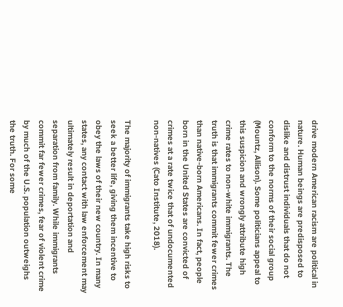drive modern American racism are political in nature. Human beings are predisposed to dislike and distrust individuals that do not conform to the norms of their social group (Mountz, Allison). Some politicians appeal to this suspicion and wrongly attribute high crime rates to non-white immigrants. The truth is that immigrants commit fewer crimes than native-born Americans. In fact, people born in the United States are convicted of crimes at a rate twice that of undocumented non-natives (Cato Institute, 2018).

The majority of immigrants take high risks to seek a better life, giving them incentive to obey the laws of their new country. In many states, any contact with law enforcement may ultimately result in deportation and separation from family. While immigrants commit far fewer crimes, fear of violent crime by much of the U.S. population outweighs the truth. For some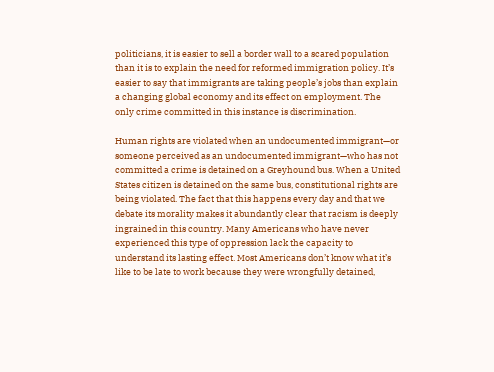politicians, it is easier to sell a border wall to a scared population than it is to explain the need for reformed immigration policy. It’s easier to say that immigrants are taking people’s jobs than explain a changing global economy and its effect on employment. The only crime committed in this instance is discrimination.

Human rights are violated when an undocumented immigrant—or someone perceived as an undocumented immigrant—who has not committed a crime is detained on a Greyhound bus. When a United States citizen is detained on the same bus, constitutional rights are being violated. The fact that this happens every day and that we debate its morality makes it abundantly clear that racism is deeply ingrained in this country. Many Americans who have never experienced this type of oppression lack the capacity to understand its lasting effect. Most Americans don’t know what it’s like to be late to work because they were wrongfully detained,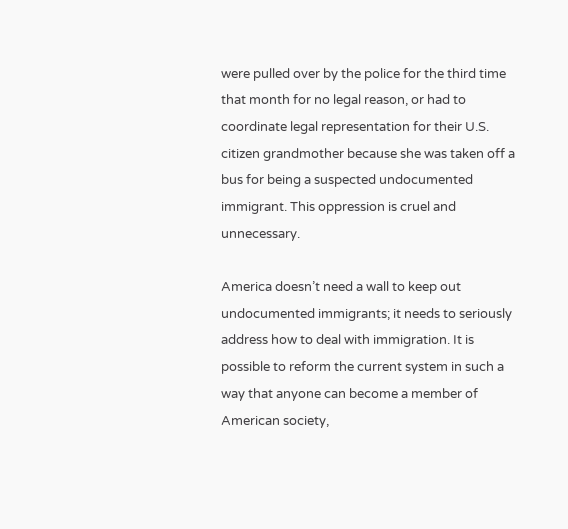were pulled over by the police for the third time that month for no legal reason, or had to coordinate legal representation for their U.S. citizen grandmother because she was taken off a bus for being a suspected undocumented immigrant. This oppression is cruel and unnecessary.

America doesn’t need a wall to keep out undocumented immigrants; it needs to seriously address how to deal with immigration. It is possible to reform the current system in such a way that anyone can become a member of American society,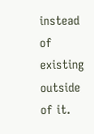instead of existing outside of it.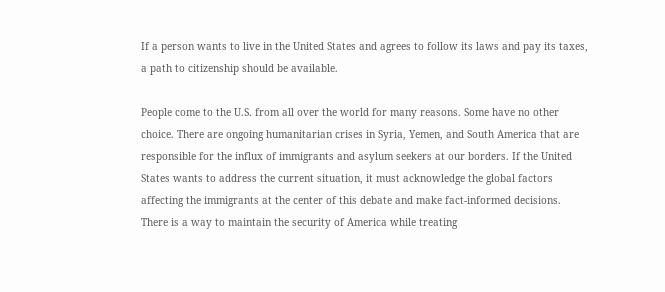If a person wants to live in the United States and agrees to follow its laws and pay its taxes, a path to citizenship should be available.

People come to the U.S. from all over the world for many reasons. Some have no other choice. There are ongoing humanitarian crises in Syria, Yemen, and South America that are responsible for the influx of immigrants and asylum seekers at our borders. If the United States wants to address the current situation, it must acknowledge the global factors affecting the immigrants at the center of this debate and make fact-informed decisions. There is a way to maintain the security of America while treating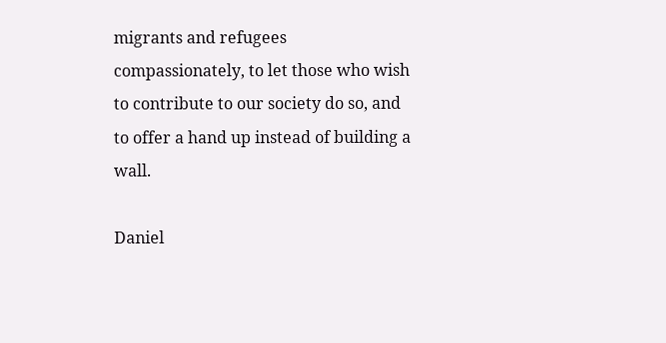migrants and refugees compassionately, to let those who wish to contribute to our society do so, and to offer a hand up instead of building a wall.

Daniel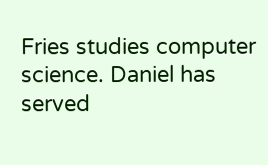Fries studies computer science. Daniel has served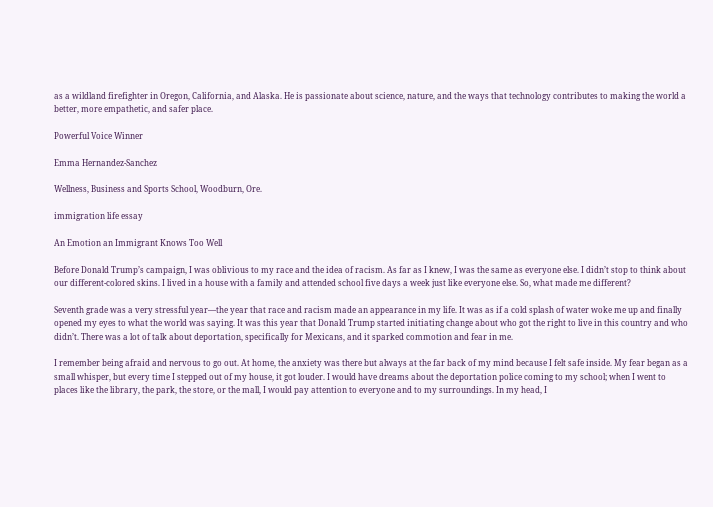as a wildland firefighter in Oregon, California, and Alaska. He is passionate about science, nature, and the ways that technology contributes to making the world a better, more empathetic, and safer place.

Powerful Voice Winner

Emma Hernandez-Sanchez

Wellness, Business and Sports School, Woodburn, Ore.

immigration life essay

An Emotion an Immigrant Knows Too Well

Before Donald Trump’s campaign, I was oblivious to my race and the idea of racism. As far as I knew, I was the same as everyone else. I didn’t stop to think about our different-colored skins. I lived in a house with a family and attended school five days a week just like everyone else. So, what made me different?

Seventh grade was a very stressful year—the year that race and racism made an appearance in my life. It was as if a cold splash of water woke me up and finally opened my eyes to what the world was saying. It was this year that Donald Trump started initiating change about who got the right to live in this country and who didn’t. There was a lot of talk about deportation, specifically for Mexicans, and it sparked commotion and fear in me.

I remember being afraid and nervous to go out. At home, the anxiety was there but always at the far back of my mind because I felt safe inside. My fear began as a small whisper, but every time I stepped out of my house, it got louder. I would have dreams about the deportation police coming to my school; when I went to places like the library, the park, the store, or the mall, I would pay attention to everyone and to my surroundings. In my head, I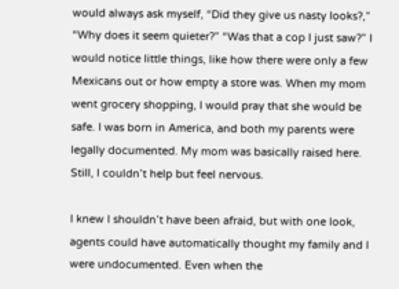would always ask myself, “Did they give us nasty looks?,” “Why does it seem quieter?” “Was that a cop I just saw?” I would notice little things, like how there were only a few Mexicans out or how empty a store was. When my mom went grocery shopping, I would pray that she would be safe. I was born in America, and both my parents were legally documented. My mom was basically raised here. Still, I couldn’t help but feel nervous.

I knew I shouldn’t have been afraid, but with one look, agents could have automatically thought my family and I were undocumented. Even when the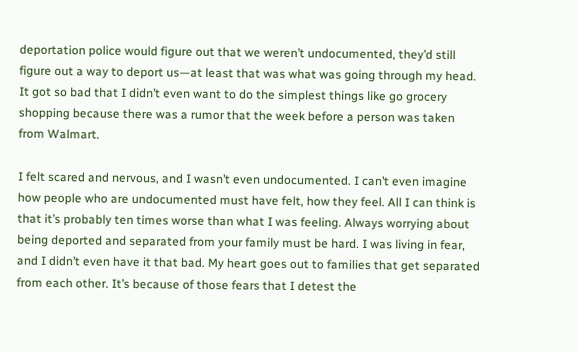deportation police would figure out that we weren’t undocumented, they’d still figure out a way to deport us—at least that was what was going through my head. It got so bad that I didn’t even want to do the simplest things like go grocery shopping because there was a rumor that the week before a person was taken from Walmart.

I felt scared and nervous, and I wasn’t even undocumented. I can’t even imagine how people who are undocumented must have felt, how they feel. All I can think is that it’s probably ten times worse than what I was feeling. Always worrying about being deported and separated from your family must be hard. I was living in fear, and I didn’t even have it that bad. My heart goes out to families that get separated from each other. It’s because of those fears that I detest the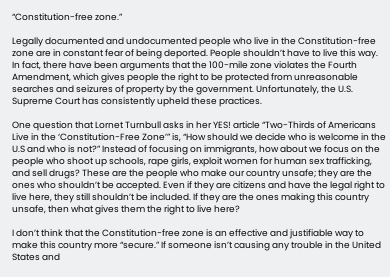“Constitution-free zone.”

Legally documented and undocumented people who live in the Constitution-free zone are in constant fear of being deported. People shouldn’t have to live this way. In fact, there have been arguments that the 100-mile zone violates the Fourth Amendment, which gives people the right to be protected from unreasonable searches and seizures of property by the government. Unfortunately, the U.S. Supreme Court has consistently upheld these practices.

One question that Lornet Turnbull asks in her YES! article “Two-Thirds of Americans Live in the ‘Constitution-Free Zone’” is, “How should we decide who is welcome in the U.S and who is not?” Instead of focusing on immigrants, how about we focus on the people who shoot up schools, rape girls, exploit women for human sex trafficking, and sell drugs? These are the people who make our country unsafe; they are the ones who shouldn’t be accepted. Even if they are citizens and have the legal right to live here, they still shouldn’t be included. If they are the ones making this country unsafe, then what gives them the right to live here?

I don’t think that the Constitution-free zone is an effective and justifiable way to make this country more “secure.” If someone isn’t causing any trouble in the United States and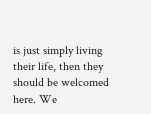is just simply living their life, then they should be welcomed here. We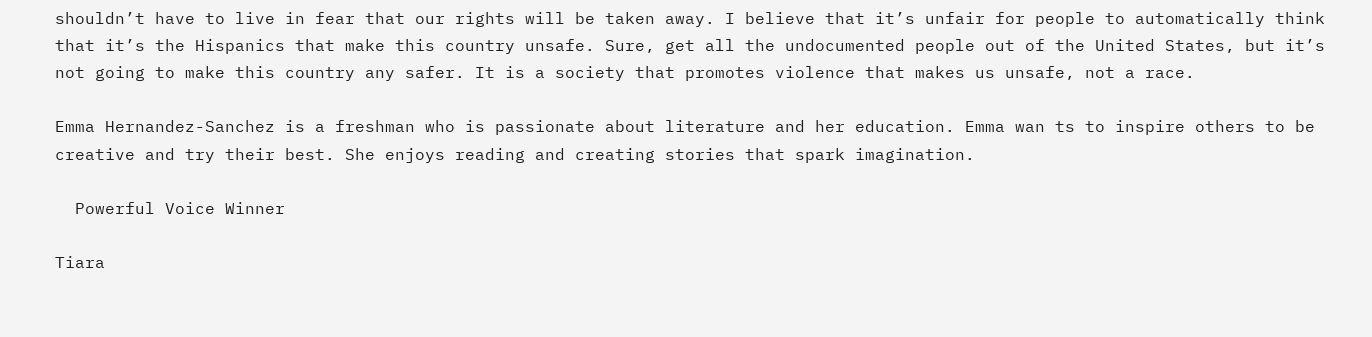shouldn’t have to live in fear that our rights will be taken away. I believe that it’s unfair for people to automatically think that it’s the Hispanics that make this country unsafe. Sure, get all the undocumented people out of the United States, but it’s not going to make this country any safer. It is a society that promotes violence that makes us unsafe, not a race.

Emma Hernandez-Sanchez is a freshman who is passionate about literature and her education. Emma wan ts to inspire others to be creative and try their best. She enjoys reading and creating stories that spark imagination.

  Powerful Voice Winner

Tiara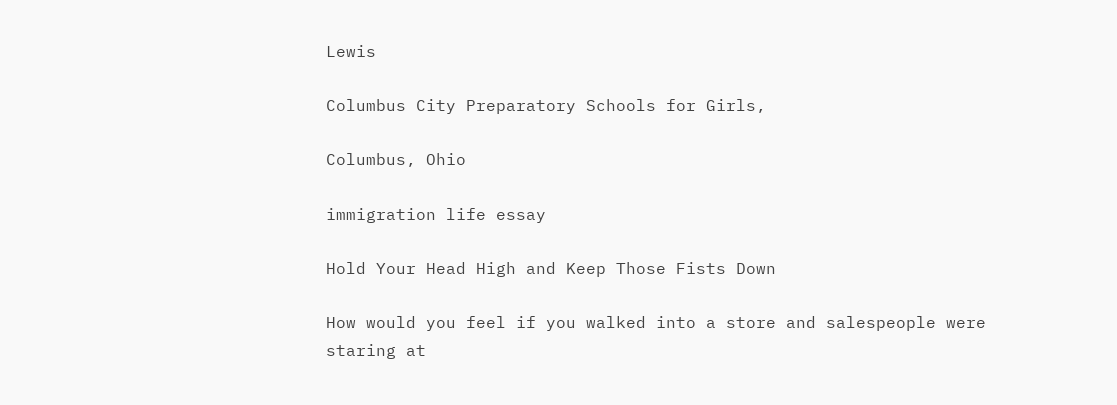Lewis

Columbus City Preparatory Schools for Girls,

Columbus, Ohio

immigration life essay

Hold Your Head High and Keep Those Fists Down

How would you feel if you walked into a store and salespeople were staring at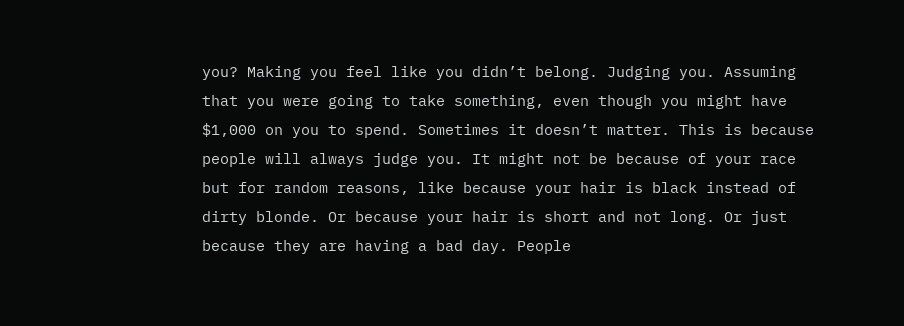you? Making you feel like you didn’t belong. Judging you. Assuming that you were going to take something, even though you might have $1,000 on you to spend. Sometimes it doesn’t matter. This is because people will always judge you. It might not be because of your race but for random reasons, like because your hair is black instead of dirty blonde. Or because your hair is short and not long. Or just because they are having a bad day. People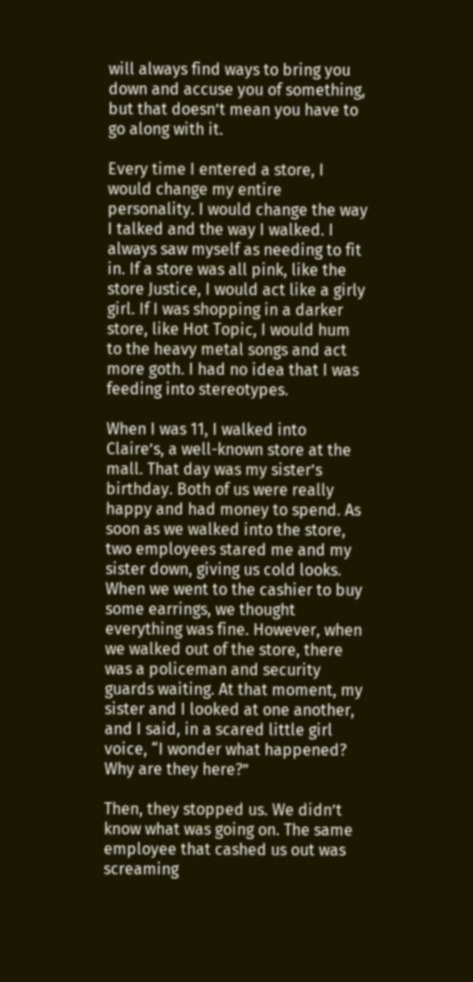will always find ways to bring you down and accuse you of something, but that doesn’t mean you have to go along with it.

Every time I entered a store, I would change my entire personality. I would change the way I talked and the way I walked. I always saw myself as needing to fit in. If a store was all pink, like the store Justice, I would act like a girly girl. If I was shopping in a darker store, like Hot Topic, I would hum to the heavy metal songs and act more goth. I had no idea that I was feeding into stereotypes.

When I was 11, I walked into Claire’s, a well-known store at the mall. That day was my sister’s birthday. Both of us were really happy and had money to spend. As soon as we walked into the store, two employees stared me and my sister down, giving us cold looks. When we went to the cashier to buy some earrings, we thought everything was fine. However, when we walked out of the store, there was a policeman and security guards waiting. At that moment, my sister and I looked at one another, and I said, in a scared little girl voice, “I wonder what happened? Why are they here?”

Then, they stopped us. We didn’t know what was going on. The same employee that cashed us out was screaming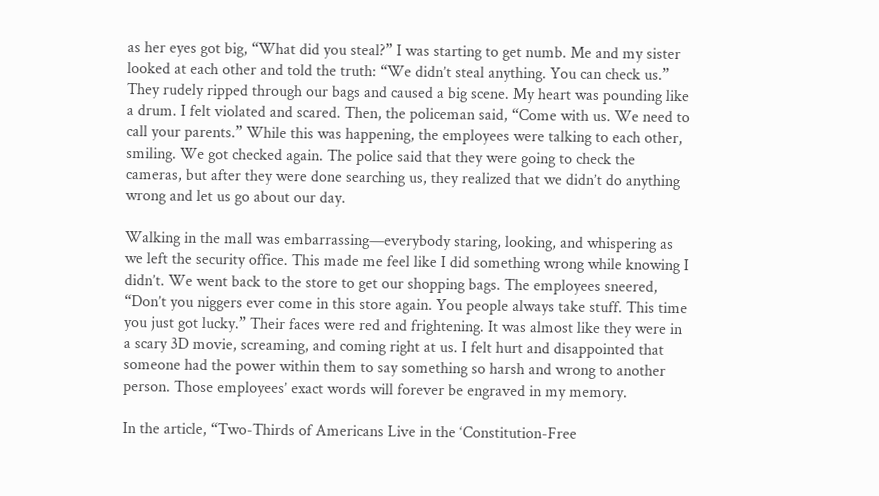as her eyes got big, “What did you steal?” I was starting to get numb. Me and my sister looked at each other and told the truth: “We didn’t steal anything. You can check us.” They rudely ripped through our bags and caused a big scene. My heart was pounding like a drum. I felt violated and scared. Then, the policeman said, “Come with us. We need to call your parents.” While this was happening, the employees were talking to each other, smiling. We got checked again. The police said that they were going to check the cameras, but after they were done searching us, they realized that we didn’t do anything wrong and let us go about our day.

Walking in the mall was embarrassing—everybody staring, looking, and whispering as we left the security office. This made me feel like I did something wrong while knowing I didn’t. We went back to the store to get our shopping bags. The employees sneered, “Don’t you niggers ever come in this store again. You people always take stuff. This time you just got lucky.” Their faces were red and frightening. It was almost like they were in a scary 3D movie, screaming, and coming right at us. I felt hurt and disappointed that someone had the power within them to say something so harsh and wrong to another person. Those employees’ exact words will forever be engraved in my memory.

In the article, “Two-Thirds of Americans Live in the ‘Constitution-Free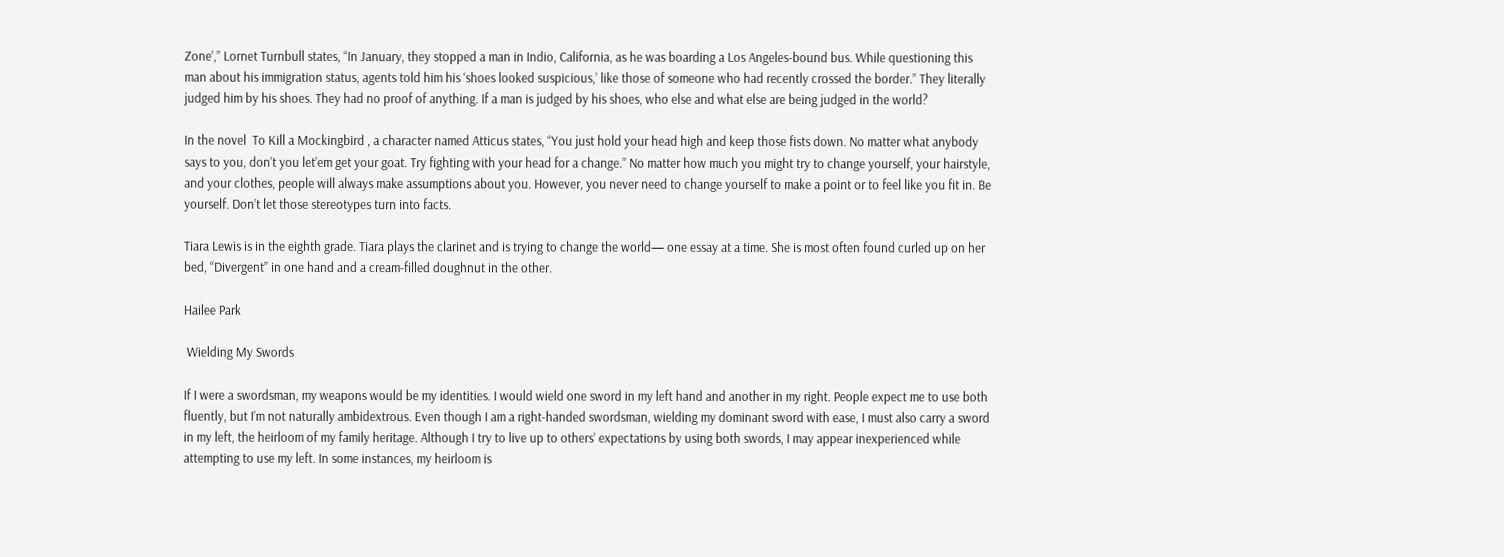Zone’,” Lornet Turnbull states, “In January, they stopped a man in Indio, California, as he was boarding a Los Angeles-bound bus. While questioning this man about his immigration status, agents told him his ‘shoes looked suspicious,’ like those of someone who had recently crossed the border.” They literally judged him by his shoes. They had no proof of anything. If a man is judged by his shoes, who else and what else are being judged in the world?

In the novel  To Kill a Mockingbird , a character named Atticus states, “You just hold your head high and keep those fists down. No matter what anybody says to you, don’t you let’em get your goat. Try fighting with your head for a change.” No matter how much you might try to change yourself, your hairstyle, and your clothes, people will always make assumptions about you. However, you never need to change yourself to make a point or to feel like you fit in. Be yourself. Don’t let those stereotypes turn into facts.

Tiara Lewis is in the eighth grade. Tiara plays the clarinet and is trying to change the world— one essay at a time. She is most often found curled up on her bed, “Divergent” in one hand and a cream-filled doughnut in the other.

Hailee Park

 Wielding My Swords

If I were a swordsman, my weapons would be my identities. I would wield one sword in my left hand and another in my right. People expect me to use both fluently, but I’m not naturally ambidextrous. Even though I am a right-handed swordsman, wielding my dominant sword with ease, I must also carry a sword in my left, the heirloom of my family heritage. Although I try to live up to others’ expectations by using both swords, I may appear inexperienced while attempting to use my left. In some instances, my heirloom is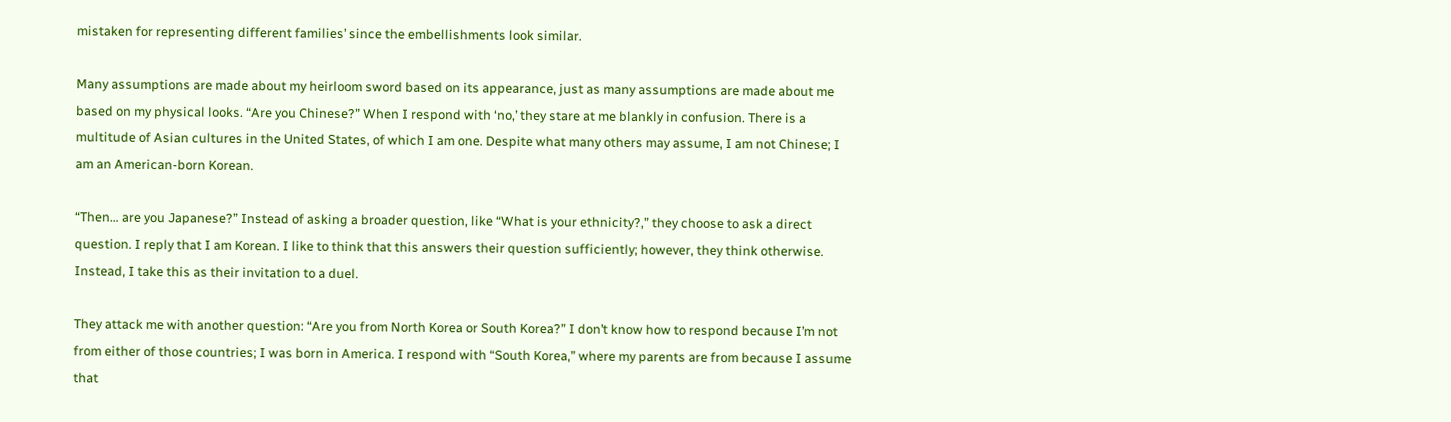mistaken for representing different families’ since the embellishments look similar.

Many assumptions are made about my heirloom sword based on its appearance, just as many assumptions are made about me based on my physical looks. “Are you Chinese?” When I respond with ‘no,’ they stare at me blankly in confusion. There is a multitude of Asian cultures in the United States, of which I am one. Despite what many others may assume, I am not Chinese; I am an American-born Korean.

“Then… are you Japanese?” Instead of asking a broader question, like “What is your ethnicity?,” they choose to ask a direct question. I reply that I am Korean. I like to think that this answers their question sufficiently; however, they think otherwise. Instead, I take this as their invitation to a duel.

They attack me with another question: “Are you from North Korea or South Korea?” I don’t know how to respond because I’m not from either of those countries; I was born in America. I respond with “South Korea,” where my parents are from because I assume that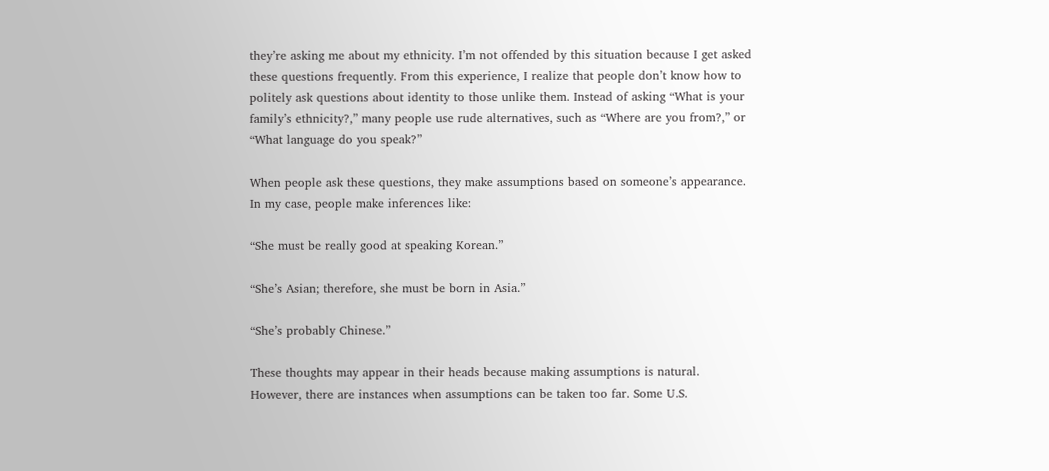they’re asking me about my ethnicity. I’m not offended by this situation because I get asked these questions frequently. From this experience, I realize that people don’t know how to politely ask questions about identity to those unlike them. Instead of asking “What is your family’s ethnicity?,” many people use rude alternatives, such as “Where are you from?,” or “What language do you speak?”

When people ask these questions, they make assumptions based on someone’s appearance. In my case, people make inferences like:

“She must be really good at speaking Korean.”

“She’s Asian; therefore, she must be born in Asia.”

“She’s probably Chinese.”

These thoughts may appear in their heads because making assumptions is natural. However, there are instances when assumptions can be taken too far. Some U.S.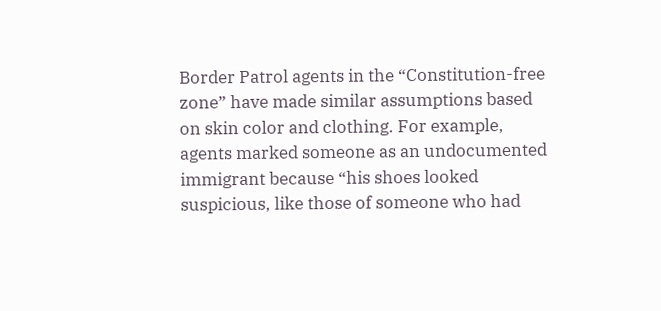Border Patrol agents in the “Constitution-free zone” have made similar assumptions based on skin color and clothing. For example, agents marked someone as an undocumented immigrant because “his shoes looked suspicious, like those of someone who had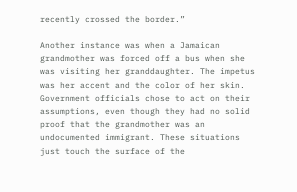recently crossed the border.”

Another instance was when a Jamaican grandmother was forced off a bus when she was visiting her granddaughter. The impetus was her accent and the color of her skin. Government officials chose to act on their assumptions, even though they had no solid proof that the grandmother was an undocumented immigrant. These situations just touch the surface of the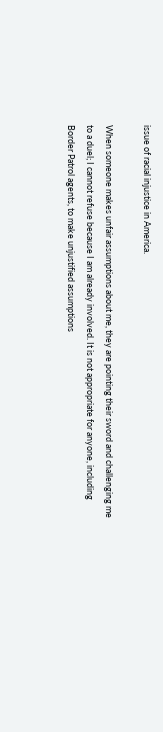issue of racial injustice in America.

When someone makes unfair assumptions about me, they are pointing their sword and challenging me to a duel; I cannot refuse because I am already involved. It is not appropriate for anyone, including Border Patrol agents, to make unjustified assumptions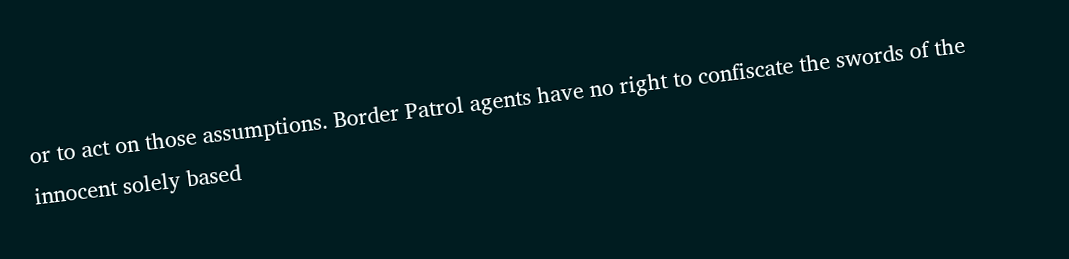or to act on those assumptions. Border Patrol agents have no right to confiscate the swords of the innocent solely based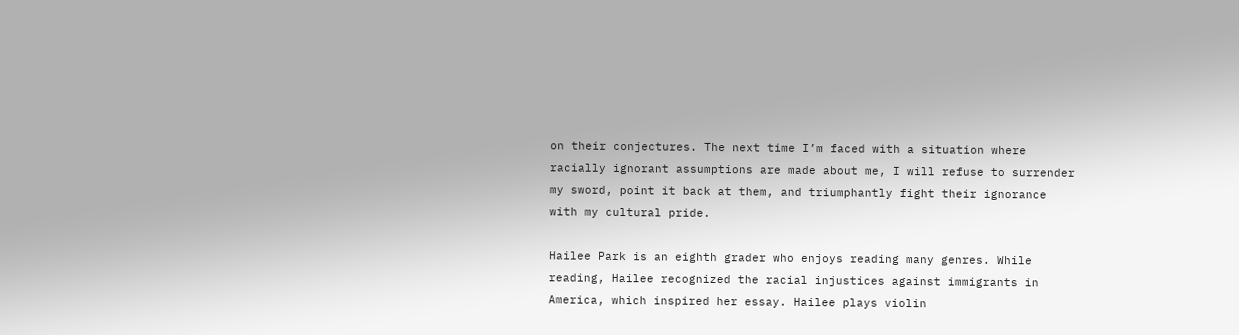on their conjectures. The next time I’m faced with a situation where racially ignorant assumptions are made about me, I will refuse to surrender my sword, point it back at them, and triumphantly fight their ignorance with my cultural pride.

Hailee Park is an eighth grader who enjoys reading many genres. While reading, Hailee recognized the racial injustices against immigrants in America, which inspired her essay. Hailee plays violin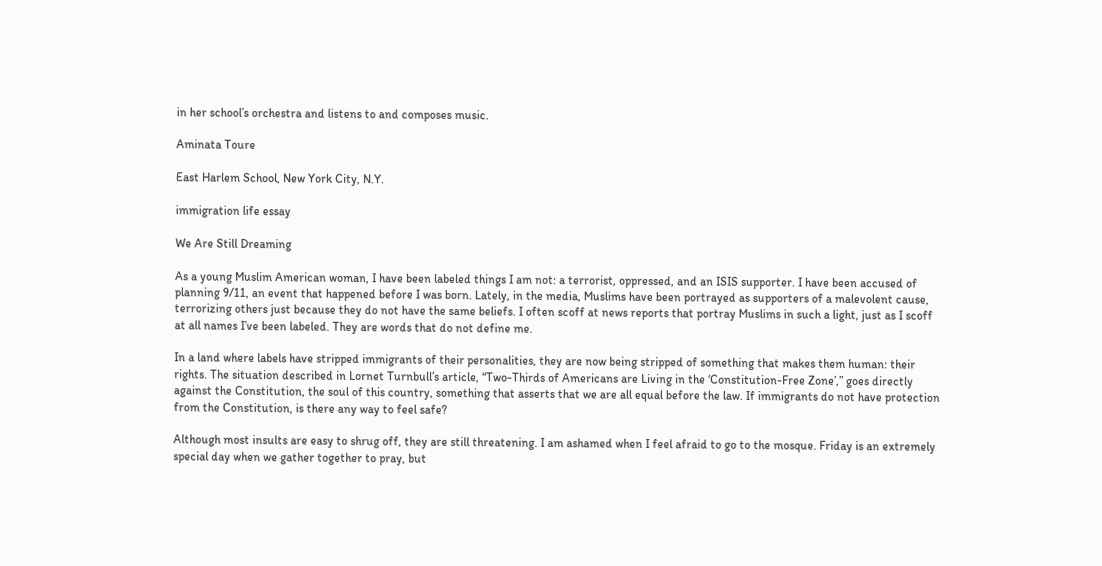in her school’s orchestra and listens to and composes music.

Aminata Toure

East Harlem School, New York City, N.Y.

immigration life essay

We Are Still Dreaming

As a young Muslim American woman, I have been labeled things I am not: a terrorist, oppressed, and an ISIS supporter. I have been accused of planning 9/11, an event that happened before I was born. Lately, in the media, Muslims have been portrayed as supporters of a malevolent cause, terrorizing others just because they do not have the same beliefs. I often scoff at news reports that portray Muslims in such a light, just as I scoff at all names I’ve been labeled. They are words that do not define me.

In a land where labels have stripped immigrants of their personalities, they are now being stripped of something that makes them human: their rights. The situation described in Lornet Turnbull’s article, “Two-Thirds of Americans are Living in the ‘Constitution-Free Zone’,” goes directly against the Constitution, the soul of this country, something that asserts that we are all equal before the law. If immigrants do not have protection from the Constitution, is there any way to feel safe?

Although most insults are easy to shrug off, they are still threatening. I am ashamed when I feel afraid to go to the mosque. Friday is an extremely special day when we gather together to pray, but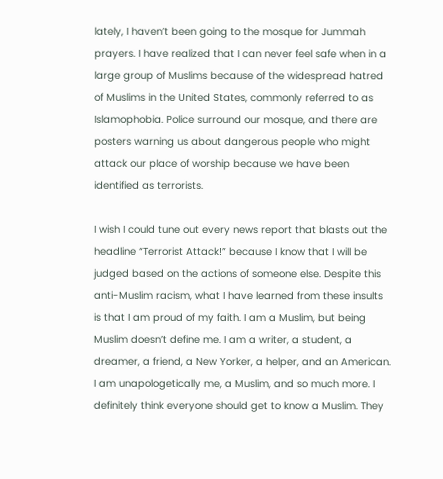lately, I haven’t been going to the mosque for Jummah prayers. I have realized that I can never feel safe when in a large group of Muslims because of the widespread hatred of Muslims in the United States, commonly referred to as Islamophobia. Police surround our mosque, and there are posters warning us about dangerous people who might attack our place of worship because we have been identified as terrorists.

I wish I could tune out every news report that blasts out the headline “Terrorist Attack!” because I know that I will be judged based on the actions of someone else. Despite this anti-Muslim racism, what I have learned from these insults is that I am proud of my faith. I am a Muslim, but being Muslim doesn’t define me. I am a writer, a student, a dreamer, a friend, a New Yorker, a helper, and an American. I am unapologetically me, a Muslim, and so much more. I definitely think everyone should get to know a Muslim. They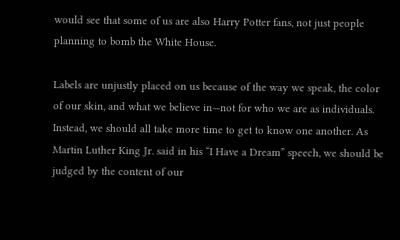would see that some of us are also Harry Potter fans, not just people planning to bomb the White House.

Labels are unjustly placed on us because of the way we speak, the color of our skin, and what we believe in—not for who we are as individuals. Instead, we should all take more time to get to know one another. As Martin Luther King Jr. said in his “I Have a Dream” speech, we should be judged by the content of our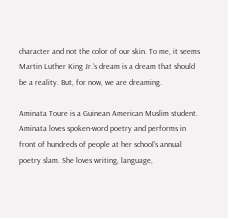character and not the color of our skin. To me, it seems Martin Luther King Jr.’s dream is a dream that should be a reality. But, for now, we are dreaming.

Aminata Toure is a Guinean American Muslim student. Aminata loves spoken-word poetry and performs in front of hundreds of people at her school’s annual poetry slam. She loves writing, language,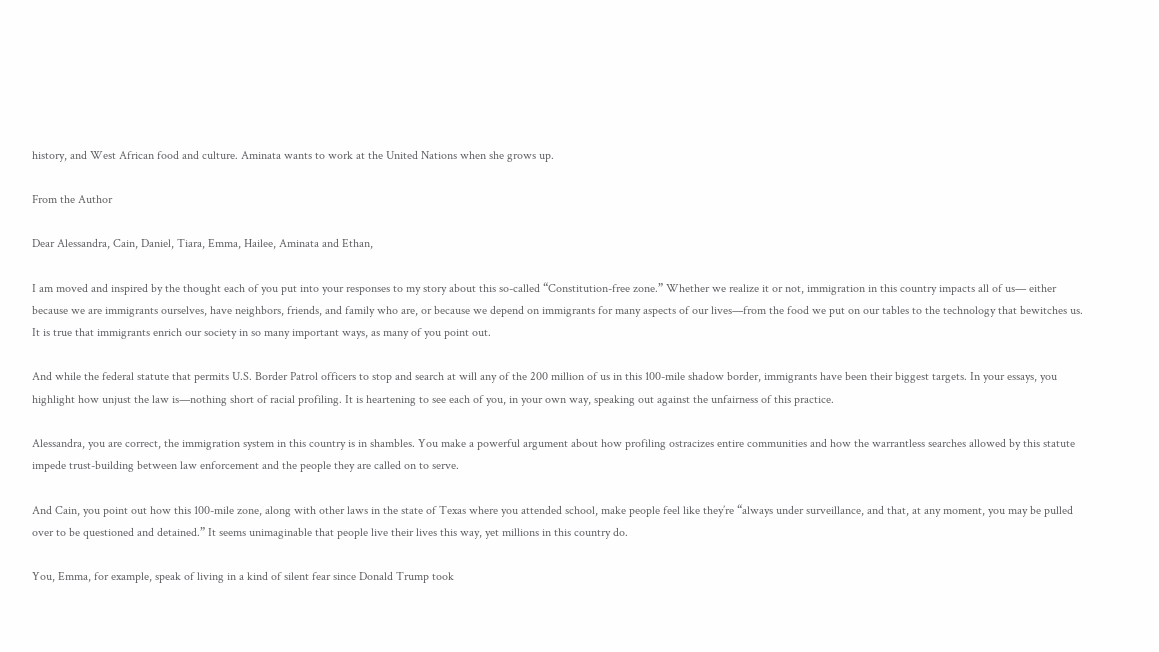history, and West African food and culture. Aminata wants to work at the United Nations when she grows up.

From the Author

Dear Alessandra, Cain, Daniel, Tiara, Emma, Hailee, Aminata and Ethan,

I am moved and inspired by the thought each of you put into your responses to my story about this so-called “Constitution-free zone.” Whether we realize it or not, immigration in this country impacts all of us— either because we are immigrants ourselves, have neighbors, friends, and family who are, or because we depend on immigrants for many aspects of our lives—from the food we put on our tables to the technology that bewitches us. It is true that immigrants enrich our society in so many important ways, as many of you point out.

And while the federal statute that permits U.S. Border Patrol officers to stop and search at will any of the 200 million of us in this 100-mile shadow border, immigrants have been their biggest targets. In your essays, you highlight how unjust the law is—nothing short of racial profiling. It is heartening to see each of you, in your own way, speaking out against the unfairness of this practice.

Alessandra, you are correct, the immigration system in this country is in shambles. You make a powerful argument about how profiling ostracizes entire communities and how the warrantless searches allowed by this statute impede trust-building between law enforcement and the people they are called on to serve.

And Cain, you point out how this 100-mile zone, along with other laws in the state of Texas where you attended school, make people feel like they’re “always under surveillance, and that, at any moment, you may be pulled over to be questioned and detained.” It seems unimaginable that people live their lives this way, yet millions in this country do.

You, Emma, for example, speak of living in a kind of silent fear since Donald Trump took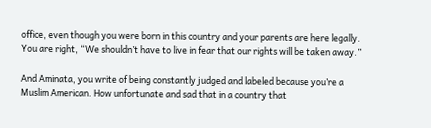office, even though you were born in this country and your parents are here legally. You are right, “We shouldn’t have to live in fear that our rights will be taken away.”

And Aminata, you write of being constantly judged and labeled because you’re a Muslim American. How unfortunate and sad that in a country that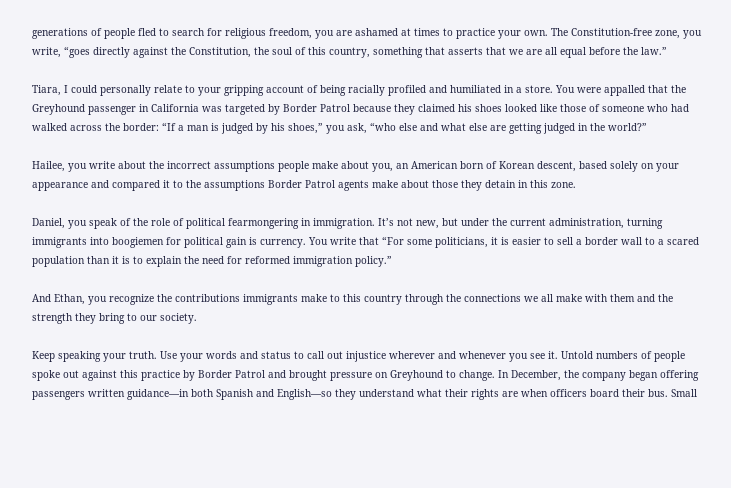generations of people fled to search for religious freedom, you are ashamed at times to practice your own. The Constitution-free zone, you write, “goes directly against the Constitution, the soul of this country, something that asserts that we are all equal before the law.”

Tiara, I could personally relate to your gripping account of being racially profiled and humiliated in a store. You were appalled that the Greyhound passenger in California was targeted by Border Patrol because they claimed his shoes looked like those of someone who had walked across the border: “If a man is judged by his shoes,” you ask, “who else and what else are getting judged in the world?”

Hailee, you write about the incorrect assumptions people make about you, an American born of Korean descent, based solely on your appearance and compared it to the assumptions Border Patrol agents make about those they detain in this zone.

Daniel, you speak of the role of political fearmongering in immigration. It’s not new, but under the current administration, turning immigrants into boogiemen for political gain is currency. You write that “For some politicians, it is easier to sell a border wall to a scared population than it is to explain the need for reformed immigration policy.”

And Ethan, you recognize the contributions immigrants make to this country through the connections we all make with them and the strength they bring to our society.

Keep speaking your truth. Use your words and status to call out injustice wherever and whenever you see it. Untold numbers of people spoke out against this practice by Border Patrol and brought pressure on Greyhound to change. In December, the company began offering passengers written guidance—in both Spanish and English—so they understand what their rights are when officers board their bus. Small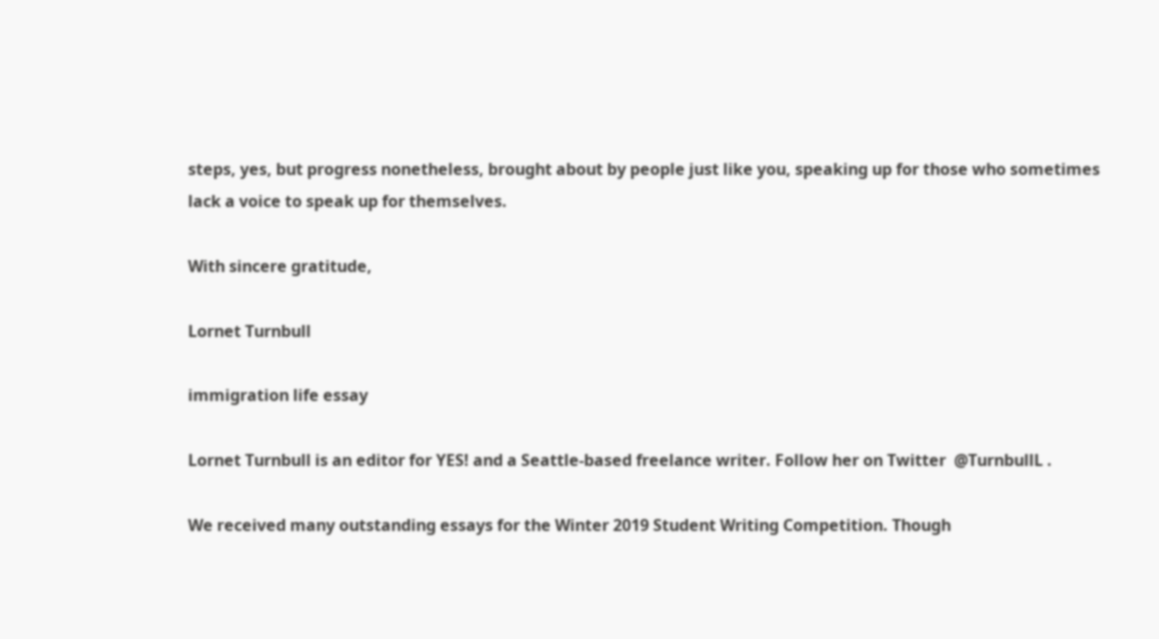steps, yes, but progress nonetheless, brought about by people just like you, speaking up for those who sometimes lack a voice to speak up for themselves.

With sincere gratitude,

Lornet Turnbull

immigration life essay

Lornet Turnbull is an editor for YES! and a Seattle-based freelance writer. Follow her on Twitter  @TurnbullL .

We received many outstanding essays for the Winter 2019 Student Writing Competition. Though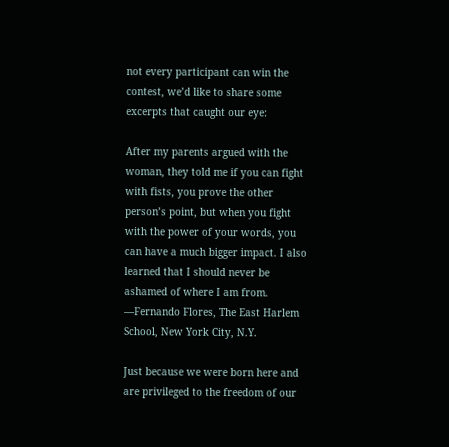not every participant can win the contest, we’d like to share some excerpts that caught our eye:

After my parents argued with the woman, they told me if you can fight with fists, you prove the other person’s point, but when you fight with the power of your words, you can have a much bigger impact. I also learned that I should never be ashamed of where I am from. —Fernando Flores, The East Harlem School, New York City, N.Y.

Just because we were born here and are privileged to the freedom of our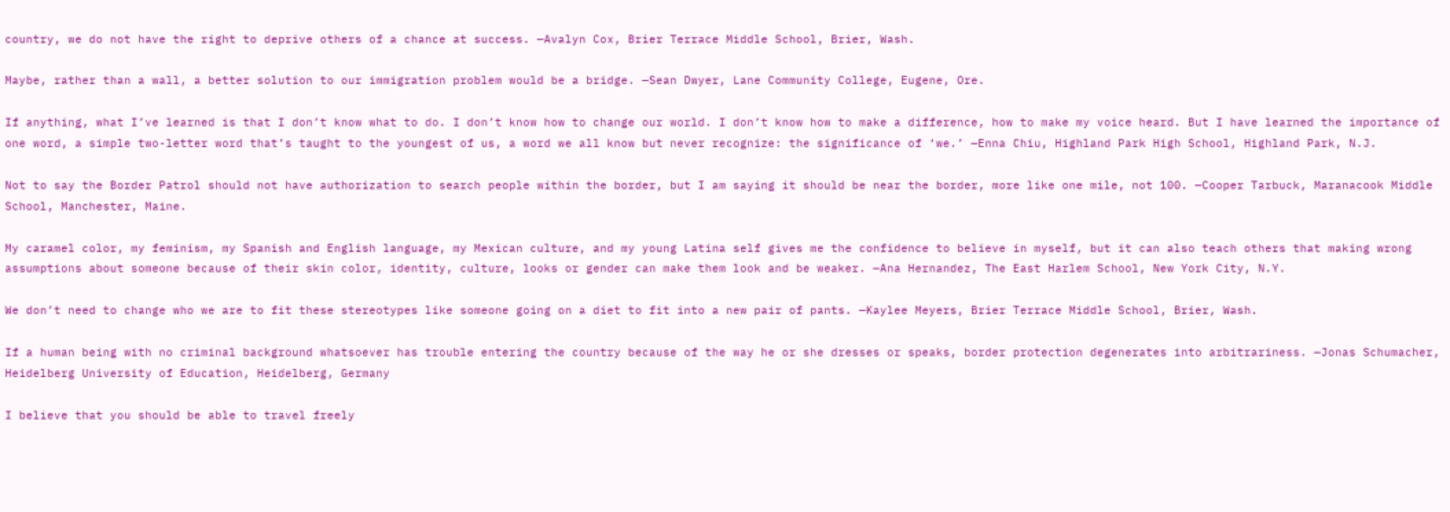country, we do not have the right to deprive others of a chance at success. —Avalyn Cox, Brier Terrace Middle School, Brier, Wash.

Maybe, rather than a wall, a better solution to our immigration problem would be a bridge. —Sean Dwyer, Lane Community College, Eugene, Ore.

If anything, what I’ve learned is that I don’t know what to do. I don’t know how to change our world. I don’t know how to make a difference, how to make my voice heard. But I have learned the importance of one word, a simple two-letter word that’s taught to the youngest of us, a word we all know but never recognize: the significance of ‘we.’ —Enna Chiu, Highland Park High School, Highland Park, N.J.

Not to say the Border Patrol should not have authorization to search people within the border, but I am saying it should be near the border, more like one mile, not 100. —Cooper Tarbuck, Maranacook Middle School, Manchester, Maine.

My caramel color, my feminism, my Spanish and English language, my Mexican culture, and my young Latina self gives me the confidence to believe in myself, but it can also teach others that making wrong assumptions about someone because of their skin color, identity, culture, looks or gender can make them look and be weaker. —Ana Hernandez, The East Harlem School, New York City, N.Y.

We don’t need to change who we are to fit these stereotypes like someone going on a diet to fit into a new pair of pants. —Kaylee Meyers, Brier Terrace Middle School, Brier, Wash.

If a human being with no criminal background whatsoever has trouble entering the country because of the way he or she dresses or speaks, border protection degenerates into arbitrariness. —Jonas Schumacher, Heidelberg University of Education, Heidelberg, Germany

I believe that you should be able to travel freely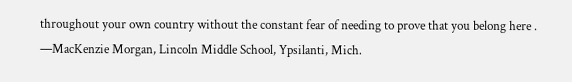throughout your own country without the constant fear of needing to prove that you belong here . —MacKenzie Morgan, Lincoln Middle School, Ypsilanti, Mich.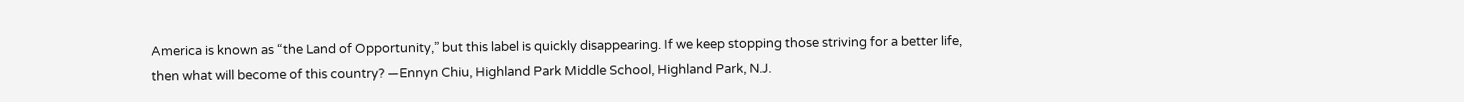America is known as “the Land of Opportunity,” but this label is quickly disappearing. If we keep stopping those striving for a better life, then what will become of this country? —Ennyn Chiu, Highland Park Middle School, Highland Park, N.J.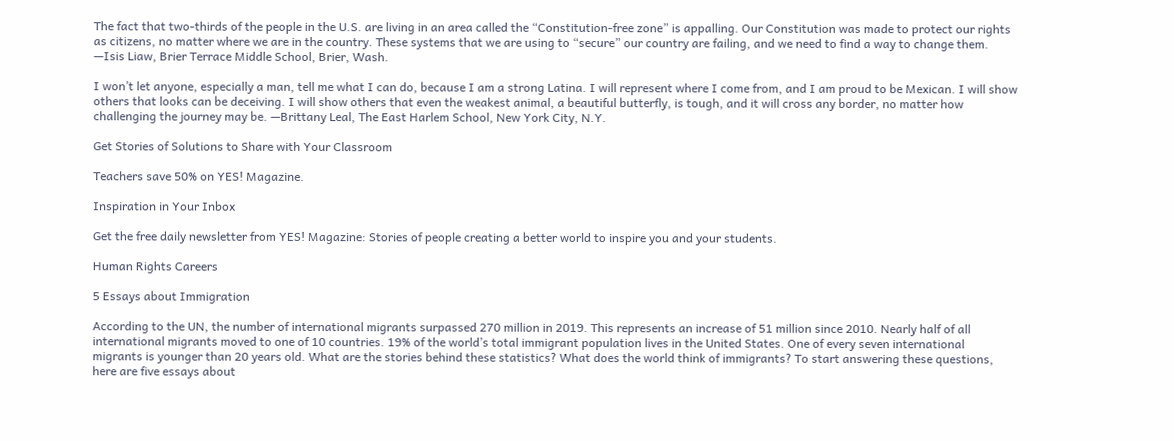The fact that two-thirds of the people in the U.S. are living in an area called the “Constitution-free zone” is appalling. Our Constitution was made to protect our rights as citizens, no matter where we are in the country. These systems that we are using to “secure” our country are failing, and we need to find a way to change them. —Isis Liaw, Brier Terrace Middle School, Brier, Wash.

I won’t let anyone, especially a man, tell me what I can do, because I am a strong Latina. I will represent where I come from, and I am proud to be Mexican. I will show others that looks can be deceiving. I will show others that even the weakest animal, a beautiful butterfly, is tough, and it will cross any border, no matter how challenging the journey may be. —Brittany Leal, The East Harlem School, New York City, N.Y.

Get Stories of Solutions to Share with Your Classroom

Teachers save 50% on YES! Magazine.

Inspiration in Your Inbox

Get the free daily newsletter from YES! Magazine: Stories of people creating a better world to inspire you and your students.

Human Rights Careers

5 Essays about Immigration

According to the UN, the number of international migrants surpassed 270 million in 2019. This represents an increase of 51 million since 2010. Nearly half of all international migrants moved to one of 10 countries. 19% of the world’s total immigrant population lives in the United States. One of every seven international migrants is younger than 20 years old. What are the stories behind these statistics? What does the world think of immigrants? To start answering these questions, here are five essays about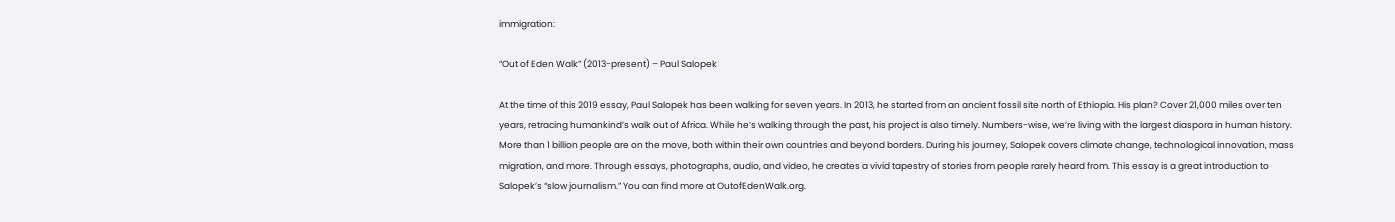immigration:

“Out of Eden Walk” (2013-present) – Paul Salopek

At the time of this 2019 essay, Paul Salopek has been walking for seven years. In 2013, he started from an ancient fossil site north of Ethiopia. His plan? Cover 21,000 miles over ten years, retracing humankind’s walk out of Africa. While he’s walking through the past, his project is also timely. Numbers-wise, we’re living with the largest diaspora in human history. More than 1 billion people are on the move, both within their own countries and beyond borders. During his journey, Salopek covers climate change, technological innovation, mass migration, and more. Through essays, photographs, audio, and video, he creates a vivid tapestry of stories from people rarely heard from. This essay is a great introduction to Salopek’s “slow journalism.” You can find more at OutofEdenWalk.org.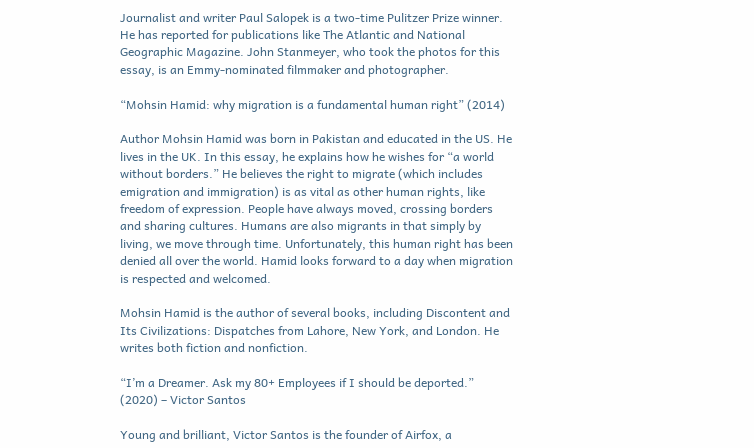Journalist and writer Paul Salopek is a two-time Pulitzer Prize winner. He has reported for publications like The Atlantic and National Geographic Magazine. John Stanmeyer, who took the photos for this essay, is an Emmy-nominated filmmaker and photographer.

“Mohsin Hamid: why migration is a fundamental human right” (2014)

Author Mohsin Hamid was born in Pakistan and educated in the US. He lives in the UK. In this essay, he explains how he wishes for “a world without borders.” He believes the right to migrate (which includes emigration and immigration) is as vital as other human rights, like freedom of expression. People have always moved, crossing borders and sharing cultures. Humans are also migrants in that simply by living, we move through time. Unfortunately, this human right has been denied all over the world. Hamid looks forward to a day when migration is respected and welcomed.

Mohsin Hamid is the author of several books, including Discontent and Its Civilizations: Dispatches from Lahore, New York, and London. He writes both fiction and nonfiction.

“I’m a Dreamer. Ask my 80+ Employees if I should be deported.” (2020) – Victor Santos

Young and brilliant, Victor Santos is the founder of Airfox, a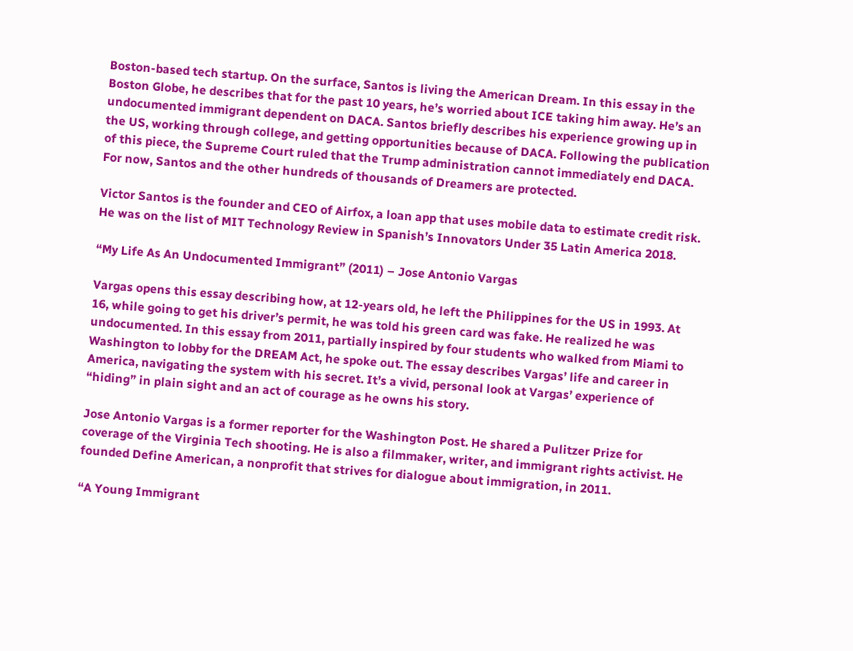Boston-based tech startup. On the surface, Santos is living the American Dream. In this essay in the Boston Globe, he describes that for the past 10 years, he’s worried about ICE taking him away. He’s an undocumented immigrant dependent on DACA. Santos briefly describes his experience growing up in the US, working through college, and getting opportunities because of DACA. Following the publication of this piece, the Supreme Court ruled that the Trump administration cannot immediately end DACA. For now, Santos and the other hundreds of thousands of Dreamers are protected.

Victor Santos is the founder and CEO of Airfox, a loan app that uses mobile data to estimate credit risk. He was on the list of MIT Technology Review in Spanish’s Innovators Under 35 Latin America 2018.

“My Life As An Undocumented Immigrant” (2011) – Jose Antonio Vargas

Vargas opens this essay describing how, at 12-years old, he left the Philippines for the US in 1993. At 16, while going to get his driver’s permit, he was told his green card was fake. He realized he was undocumented. In this essay from 2011, partially inspired by four students who walked from Miami to Washington to lobby for the DREAM Act, he spoke out. The essay describes Vargas’ life and career in America, navigating the system with his secret. It’s a vivid, personal look at Vargas’ experience of “hiding” in plain sight and an act of courage as he owns his story.

Jose Antonio Vargas is a former reporter for the Washington Post. He shared a Pulitzer Prize for coverage of the Virginia Tech shooting. He is also a filmmaker, writer, and immigrant rights activist. He founded Define American, a nonprofit that strives for dialogue about immigration, in 2011.

“A Young Immigrant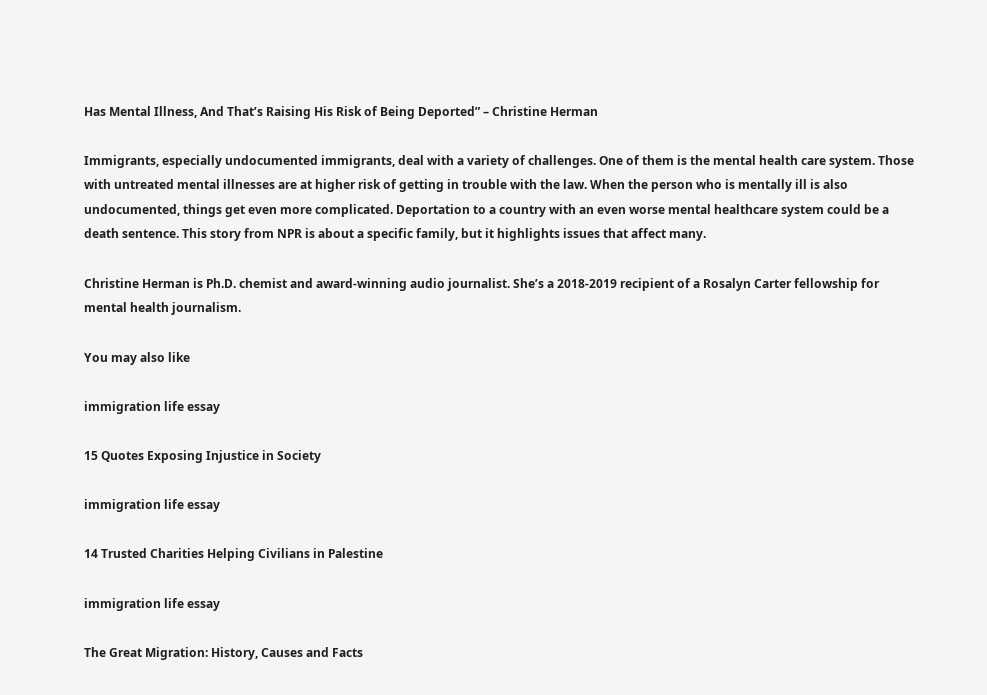Has Mental Illness, And That’s Raising His Risk of Being Deported” – Christine Herman

Immigrants, especially undocumented immigrants, deal with a variety of challenges. One of them is the mental health care system. Those with untreated mental illnesses are at higher risk of getting in trouble with the law. When the person who is mentally ill is also undocumented, things get even more complicated. Deportation to a country with an even worse mental healthcare system could be a death sentence. This story from NPR is about a specific family, but it highlights issues that affect many.

Christine Herman is Ph.D. chemist and award-winning audio journalist. She’s a 2018-2019 recipient of a Rosalyn Carter fellowship for mental health journalism.

You may also like

immigration life essay

15 Quotes Exposing Injustice in Society

immigration life essay

14 Trusted Charities Helping Civilians in Palestine

immigration life essay

The Great Migration: History, Causes and Facts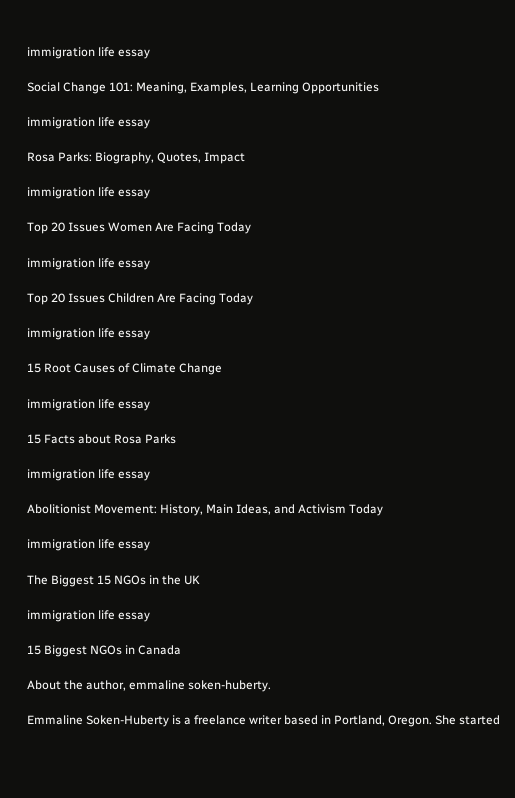immigration life essay

Social Change 101: Meaning, Examples, Learning Opportunities

immigration life essay

Rosa Parks: Biography, Quotes, Impact

immigration life essay

Top 20 Issues Women Are Facing Today

immigration life essay

Top 20 Issues Children Are Facing Today

immigration life essay

15 Root Causes of Climate Change

immigration life essay

15 Facts about Rosa Parks

immigration life essay

Abolitionist Movement: History, Main Ideas, and Activism Today

immigration life essay

The Biggest 15 NGOs in the UK

immigration life essay

15 Biggest NGOs in Canada

About the author, emmaline soken-huberty.

Emmaline Soken-Huberty is a freelance writer based in Portland, Oregon. She started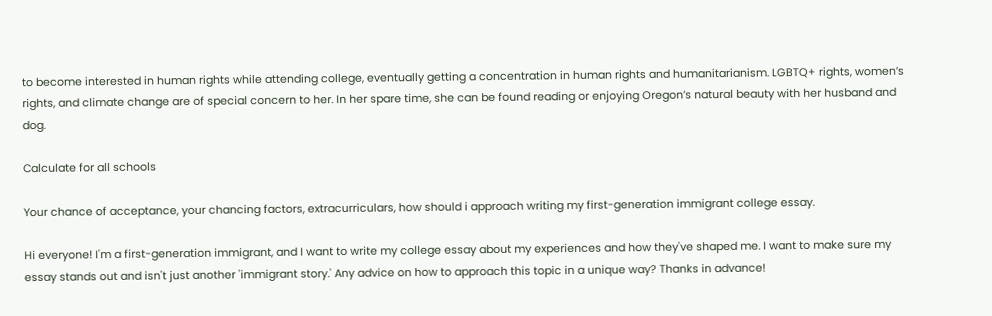to become interested in human rights while attending college, eventually getting a concentration in human rights and humanitarianism. LGBTQ+ rights, women’s rights, and climate change are of special concern to her. In her spare time, she can be found reading or enjoying Oregon’s natural beauty with her husband and dog.

Calculate for all schools

Your chance of acceptance, your chancing factors, extracurriculars, how should i approach writing my first-generation immigrant college essay.

Hi everyone! I'm a first-generation immigrant, and I want to write my college essay about my experiences and how they've shaped me. I want to make sure my essay stands out and isn't just another 'immigrant story.' Any advice on how to approach this topic in a unique way? Thanks in advance!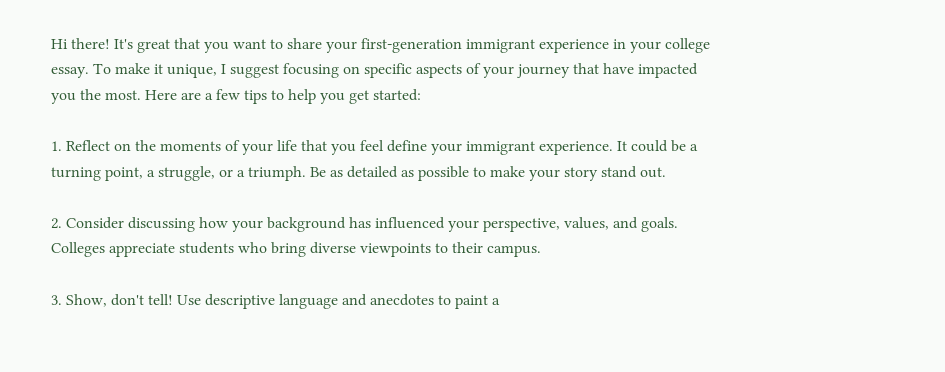Hi there! It's great that you want to share your first-generation immigrant experience in your college essay. To make it unique, I suggest focusing on specific aspects of your journey that have impacted you the most. Here are a few tips to help you get started:

1. Reflect on the moments of your life that you feel define your immigrant experience. It could be a turning point, a struggle, or a triumph. Be as detailed as possible to make your story stand out.

2. Consider discussing how your background has influenced your perspective, values, and goals. Colleges appreciate students who bring diverse viewpoints to their campus.

3. Show, don't tell! Use descriptive language and anecdotes to paint a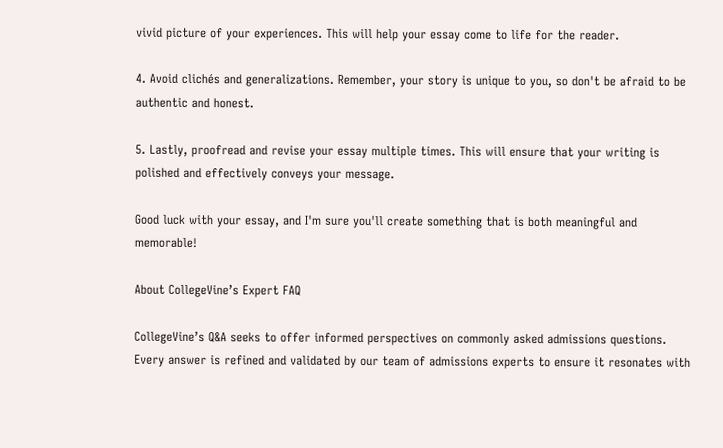vivid picture of your experiences. This will help your essay come to life for the reader.

4. Avoid clichés and generalizations. Remember, your story is unique to you, so don't be afraid to be authentic and honest.

5. Lastly, proofread and revise your essay multiple times. This will ensure that your writing is polished and effectively conveys your message.

Good luck with your essay, and I'm sure you'll create something that is both meaningful and memorable!

About CollegeVine’s Expert FAQ

CollegeVine’s Q&A seeks to offer informed perspectives on commonly asked admissions questions. Every answer is refined and validated by our team of admissions experts to ensure it resonates with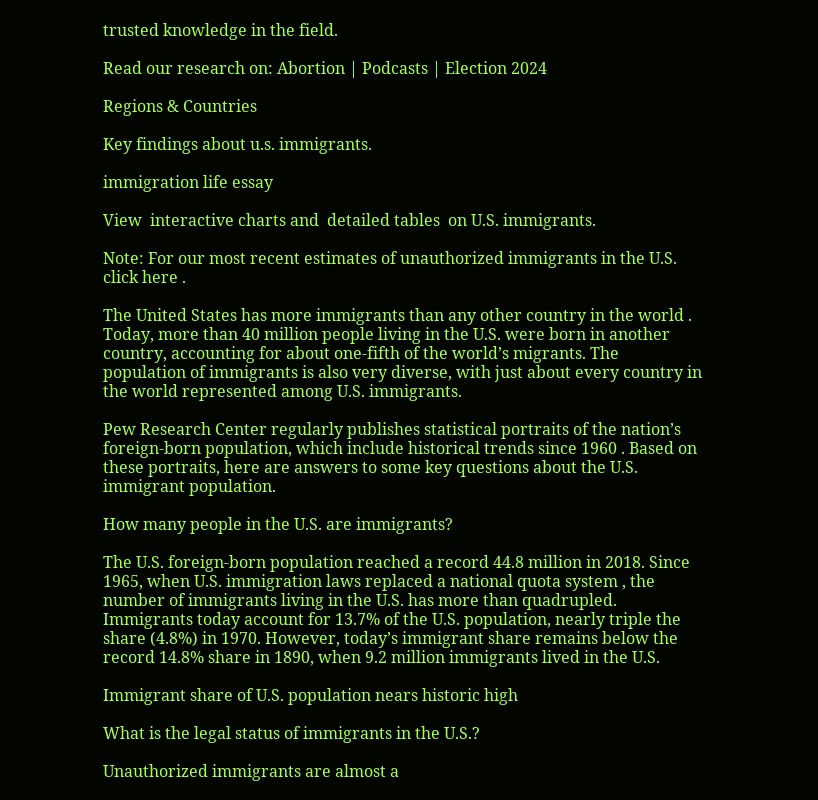trusted knowledge in the field.

Read our research on: Abortion | Podcasts | Election 2024

Regions & Countries

Key findings about u.s. immigrants.

immigration life essay

View  interactive charts and  detailed tables  on U.S. immigrants.

Note: For our most recent estimates of unauthorized immigrants in the U.S.  click here .

The United States has more immigrants than any other country in the world . Today, more than 40 million people living in the U.S. were born in another country, accounting for about one-fifth of the world’s migrants. The population of immigrants is also very diverse, with just about every country in the world represented among U.S. immigrants.

Pew Research Center regularly publishes statistical portraits of the nation’s foreign-born population, which include historical trends since 1960 . Based on these portraits, here are answers to some key questions about the U.S. immigrant population.

How many people in the U.S. are immigrants?

The U.S. foreign-born population reached a record 44.8 million in 2018. Since 1965, when U.S. immigration laws replaced a national quota system , the number of immigrants living in the U.S. has more than quadrupled. Immigrants today account for 13.7% of the U.S. population, nearly triple the share (4.8%) in 1970. However, today’s immigrant share remains below the record 14.8% share in 1890, when 9.2 million immigrants lived in the U.S.

Immigrant share of U.S. population nears historic high

What is the legal status of immigrants in the U.S.?

Unauthorized immigrants are almost a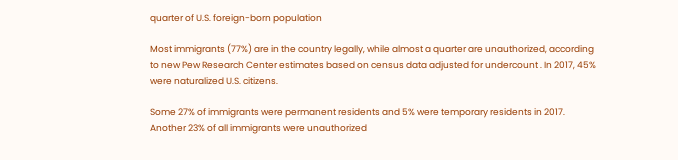quarter of U.S. foreign-born population

Most immigrants (77%) are in the country legally, while almost a quarter are unauthorized, according to new Pew Research Center estimates based on census data adjusted for undercount . In 2017, 45% were naturalized U.S. citizens.

Some 27% of immigrants were permanent residents and 5% were temporary residents in 2017. Another 23% of all immigrants were unauthorized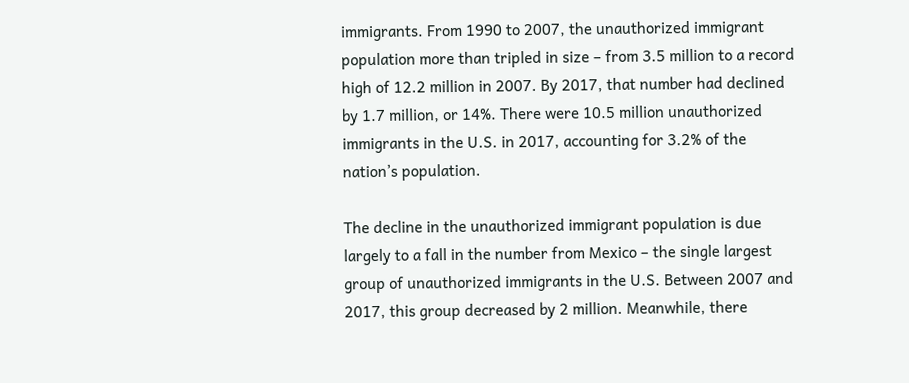immigrants. From 1990 to 2007, the unauthorized immigrant population more than tripled in size – from 3.5 million to a record high of 12.2 million in 2007. By 2017, that number had declined by 1.7 million, or 14%. There were 10.5 million unauthorized immigrants in the U.S. in 2017, accounting for 3.2% of the nation’s population.

The decline in the unauthorized immigrant population is due largely to a fall in the number from Mexico – the single largest group of unauthorized immigrants in the U.S. Between 2007 and 2017, this group decreased by 2 million. Meanwhile, there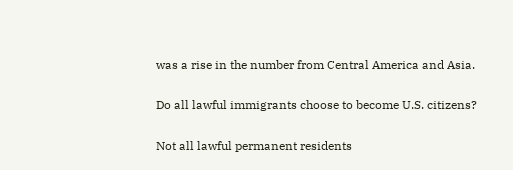was a rise in the number from Central America and Asia.

Do all lawful immigrants choose to become U.S. citizens?

Not all lawful permanent residents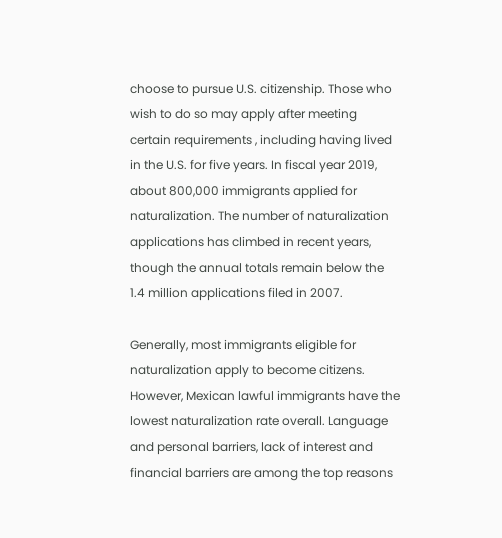choose to pursue U.S. citizenship. Those who wish to do so may apply after meeting certain requirements , including having lived in the U.S. for five years. In fiscal year 2019, about 800,000 immigrants applied for naturalization. The number of naturalization applications has climbed in recent years, though the annual totals remain below the 1.4 million applications filed in 2007.

Generally, most immigrants eligible for naturalization apply to become citizens. However, Mexican lawful immigrants have the lowest naturalization rate overall. Language and personal barriers, lack of interest and financial barriers are among the top reasons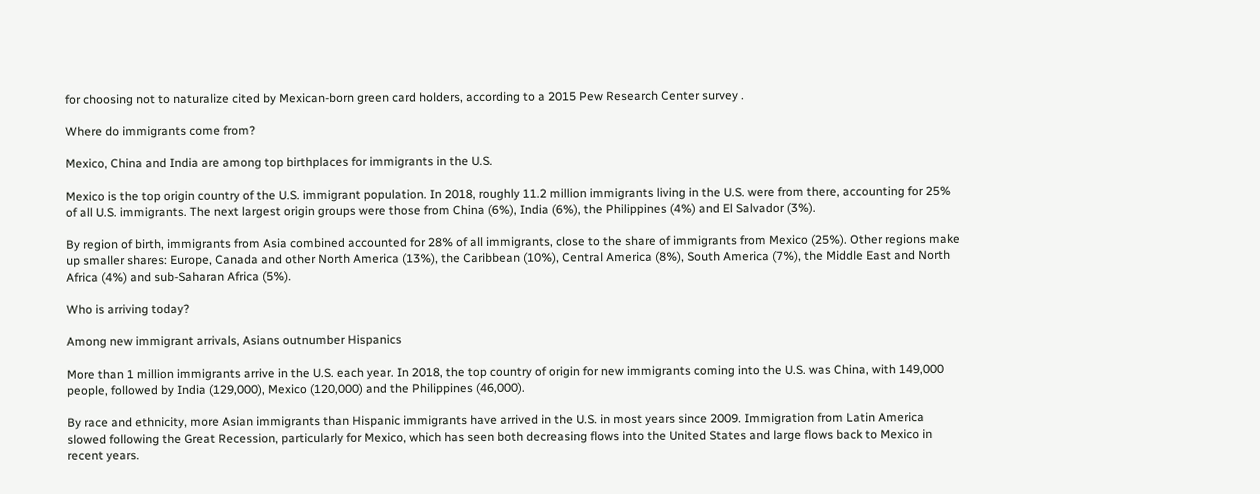for choosing not to naturalize cited by Mexican-born green card holders, according to a 2015 Pew Research Center survey .

Where do immigrants come from?

Mexico, China and India are among top birthplaces for immigrants in the U.S.

Mexico is the top origin country of the U.S. immigrant population. In 2018, roughly 11.2 million immigrants living in the U.S. were from there, accounting for 25% of all U.S. immigrants. The next largest origin groups were those from China (6%), India (6%), the Philippines (4%) and El Salvador (3%).

By region of birth, immigrants from Asia combined accounted for 28% of all immigrants, close to the share of immigrants from Mexico (25%). Other regions make up smaller shares: Europe, Canada and other North America (13%), the Caribbean (10%), Central America (8%), South America (7%), the Middle East and North Africa (4%) and sub-Saharan Africa (5%).

Who is arriving today?

Among new immigrant arrivals, Asians outnumber Hispanics

More than 1 million immigrants arrive in the U.S. each year. In 2018, the top country of origin for new immigrants coming into the U.S. was China, with 149,000 people, followed by India (129,000), Mexico (120,000) and the Philippines (46,000).

By race and ethnicity, more Asian immigrants than Hispanic immigrants have arrived in the U.S. in most years since 2009. Immigration from Latin America slowed following the Great Recession, particularly for Mexico, which has seen both decreasing flows into the United States and large flows back to Mexico in recent years.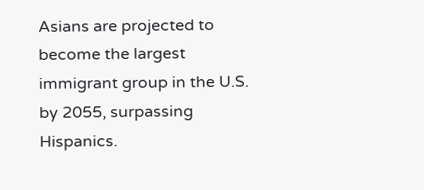Asians are projected to become the largest immigrant group in the U.S. by 2055, surpassing Hispanics.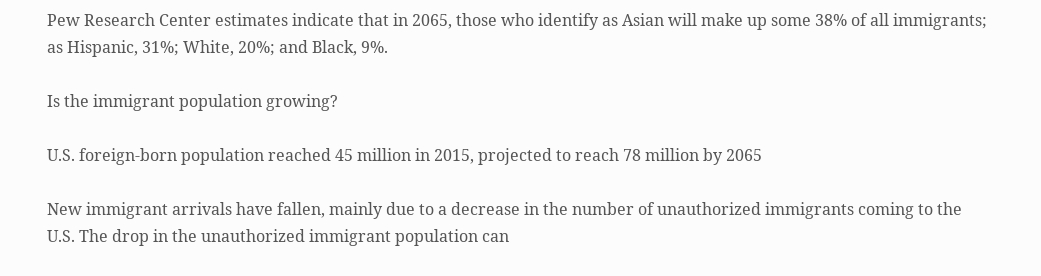Pew Research Center estimates indicate that in 2065, those who identify as Asian will make up some 38% of all immigrants; as Hispanic, 31%; White, 20%; and Black, 9%.

Is the immigrant population growing?

U.S. foreign-born population reached 45 million in 2015, projected to reach 78 million by 2065

New immigrant arrivals have fallen, mainly due to a decrease in the number of unauthorized immigrants coming to the U.S. The drop in the unauthorized immigrant population can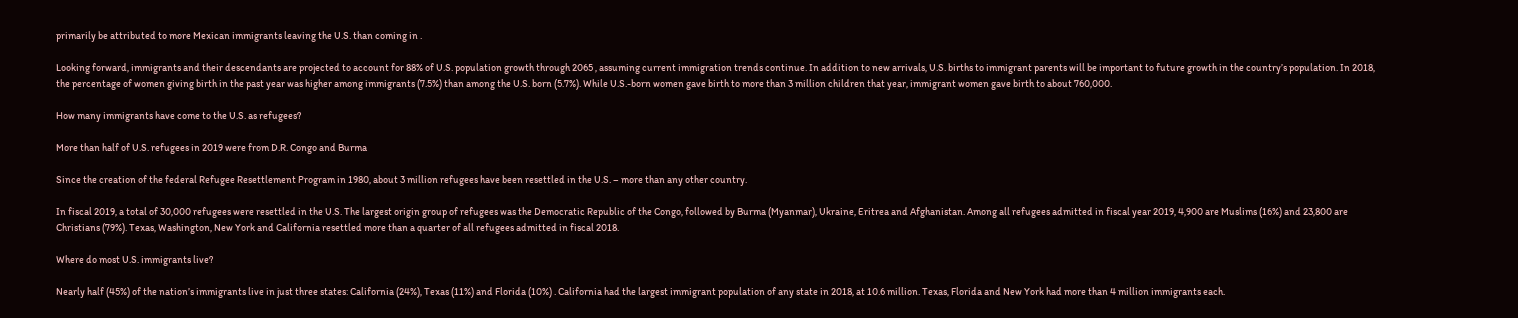primarily be attributed to more Mexican immigrants leaving the U.S. than coming in .

Looking forward, immigrants and their descendants are projected to account for 88% of U.S. population growth through 2065 , assuming current immigration trends continue. In addition to new arrivals, U.S. births to immigrant parents will be important to future growth in the country’s population. In 2018, the percentage of women giving birth in the past year was higher among immigrants (7.5%) than among the U.S. born (5.7%). While U.S.-born women gave birth to more than 3 million children that year, immigrant women gave birth to about 760,000.

How many immigrants have come to the U.S. as refugees?

More than half of U.S. refugees in 2019 were from D.R. Congo and Burma

Since the creation of the federal Refugee Resettlement Program in 1980, about 3 million refugees have been resettled in the U.S. – more than any other country.

In fiscal 2019, a total of 30,000 refugees were resettled in the U.S. The largest origin group of refugees was the Democratic Republic of the Congo, followed by Burma (Myanmar), Ukraine, Eritrea and Afghanistan. Among all refugees admitted in fiscal year 2019, 4,900 are Muslims (16%) and 23,800 are Christians (79%). Texas, Washington, New York and California resettled more than a quarter of all refugees admitted in fiscal 2018.

Where do most U.S. immigrants live?

Nearly half (45%) of the nation’s immigrants live in just three states: California (24%), Texas (11%) and Florida (10%) . California had the largest immigrant population of any state in 2018, at 10.6 million. Texas, Florida and New York had more than 4 million immigrants each.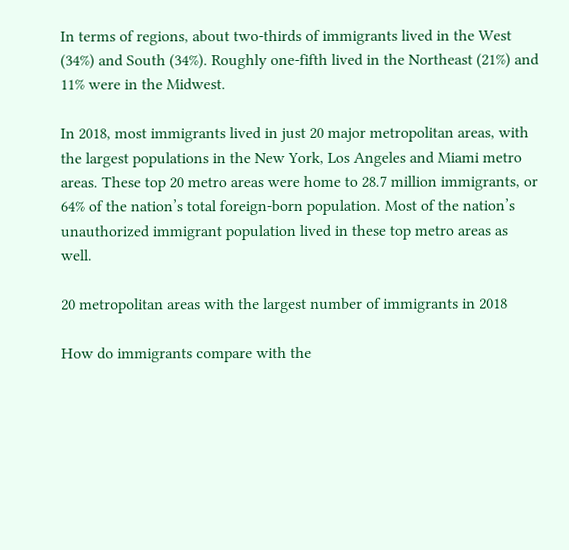In terms of regions, about two-thirds of immigrants lived in the West (34%) and South (34%). Roughly one-fifth lived in the Northeast (21%) and 11% were in the Midwest.

In 2018, most immigrants lived in just 20 major metropolitan areas, with the largest populations in the New York, Los Angeles and Miami metro areas. These top 20 metro areas were home to 28.7 million immigrants, or 64% of the nation’s total foreign-born population. Most of the nation’s unauthorized immigrant population lived in these top metro areas as well.

20 metropolitan areas with the largest number of immigrants in 2018

How do immigrants compare with the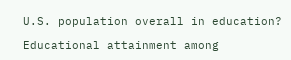U.S. population overall in education?

Educational attainment among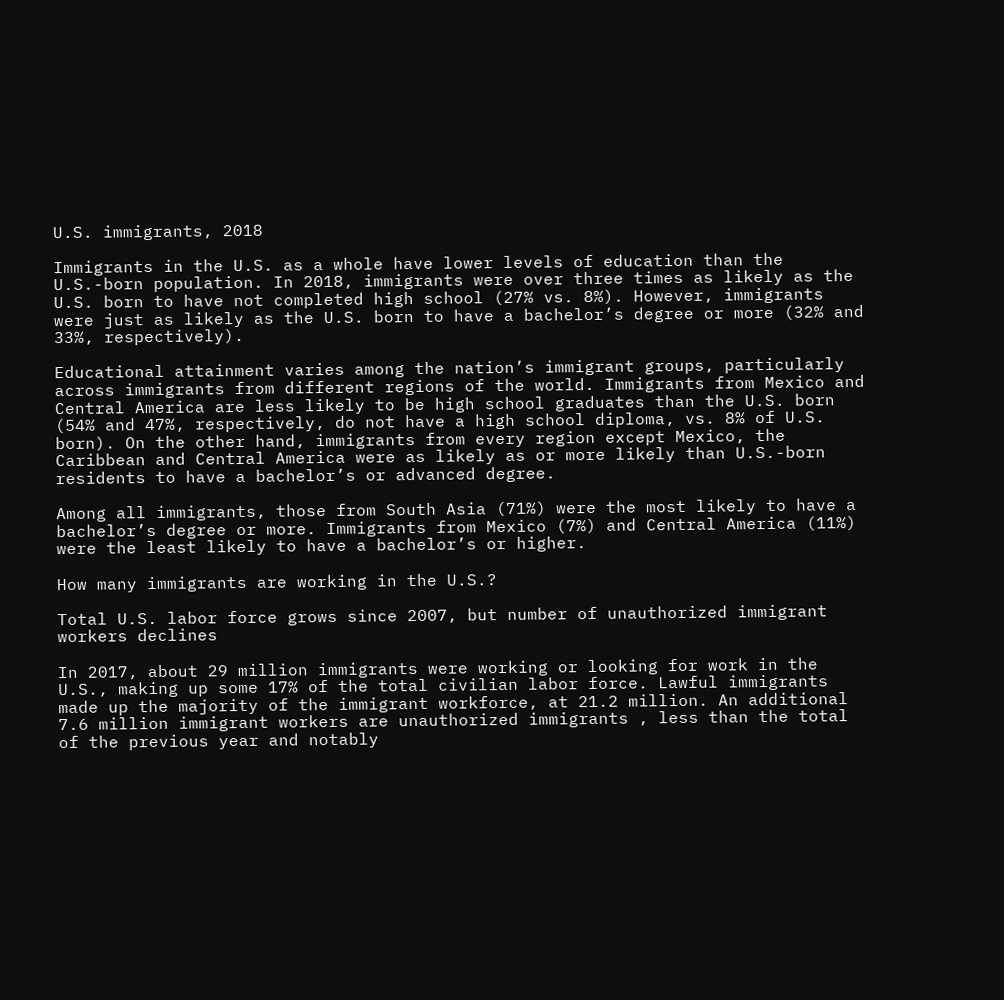U.S. immigrants, 2018

Immigrants in the U.S. as a whole have lower levels of education than the U.S.-born population. In 2018, immigrants were over three times as likely as the U.S. born to have not completed high school (27% vs. 8%). However, immigrants were just as likely as the U.S. born to have a bachelor’s degree or more (32% and 33%, respectively).

Educational attainment varies among the nation’s immigrant groups, particularly across immigrants from different regions of the world. Immigrants from Mexico and Central America are less likely to be high school graduates than the U.S. born (54% and 47%, respectively, do not have a high school diploma, vs. 8% of U.S. born). On the other hand, immigrants from every region except Mexico, the Caribbean and Central America were as likely as or more likely than U.S.-born residents to have a bachelor’s or advanced degree.

Among all immigrants, those from South Asia (71%) were the most likely to have a bachelor’s degree or more. Immigrants from Mexico (7%) and Central America (11%) were the least likely to have a bachelor’s or higher.

How many immigrants are working in the U.S.?

Total U.S. labor force grows since 2007, but number of unauthorized immigrant workers declines

In 2017, about 29 million immigrants were working or looking for work in the U.S., making up some 17% of the total civilian labor force. Lawful immigrants made up the majority of the immigrant workforce, at 21.2 million. An additional 7.6 million immigrant workers are unauthorized immigrants , less than the total of the previous year and notably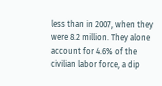less than in 2007, when they were 8.2 million. They alone account for 4.6% of the civilian labor force, a dip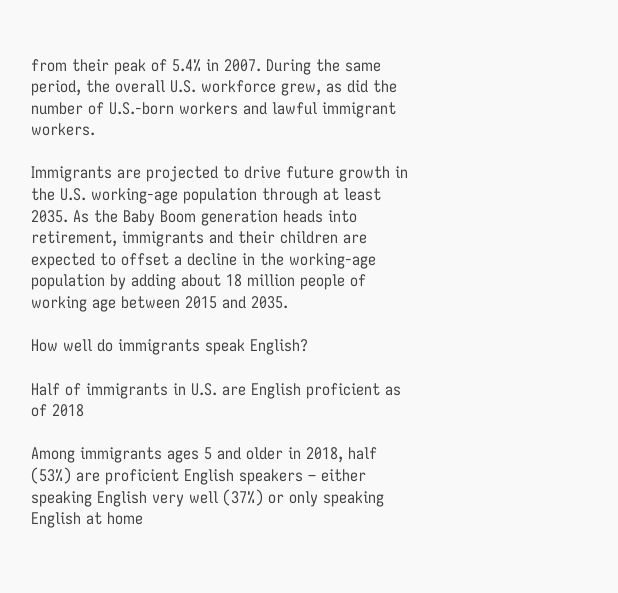from their peak of 5.4% in 2007. During the same period, the overall U.S. workforce grew, as did the number of U.S.-born workers and lawful immigrant workers.

Immigrants are projected to drive future growth in the U.S. working-age population through at least 2035. As the Baby Boom generation heads into retirement, immigrants and their children are expected to offset a decline in the working-age population by adding about 18 million people of working age between 2015 and 2035.

How well do immigrants speak English?

Half of immigrants in U.S. are English proficient as of 2018

Among immigrants ages 5 and older in 2018, half (53%) are proficient English speakers – either speaking English very well (37%) or only speaking English at home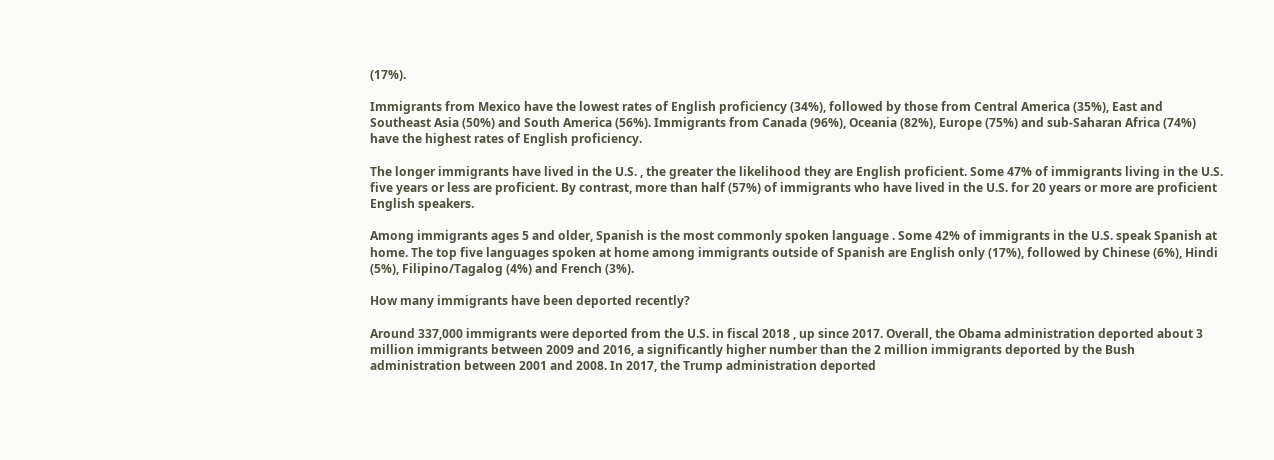(17%).

Immigrants from Mexico have the lowest rates of English proficiency (34%), followed by those from Central America (35%), East and Southeast Asia (50%) and South America (56%). Immigrants from Canada (96%), Oceania (82%), Europe (75%) and sub-Saharan Africa (74%) have the highest rates of English proficiency.

The longer immigrants have lived in the U.S. , the greater the likelihood they are English proficient. Some 47% of immigrants living in the U.S. five years or less are proficient. By contrast, more than half (57%) of immigrants who have lived in the U.S. for 20 years or more are proficient English speakers.

Among immigrants ages 5 and older, Spanish is the most commonly spoken language . Some 42% of immigrants in the U.S. speak Spanish at home. The top five languages spoken at home among immigrants outside of Spanish are English only (17%), followed by Chinese (6%), Hindi (5%), Filipino/Tagalog (4%) and French (3%).

How many immigrants have been deported recently?

Around 337,000 immigrants were deported from the U.S. in fiscal 2018 , up since 2017. Overall, the Obama administration deported about 3 million immigrants between 2009 and 2016, a significantly higher number than the 2 million immigrants deported by the Bush administration between 2001 and 2008. In 2017, the Trump administration deported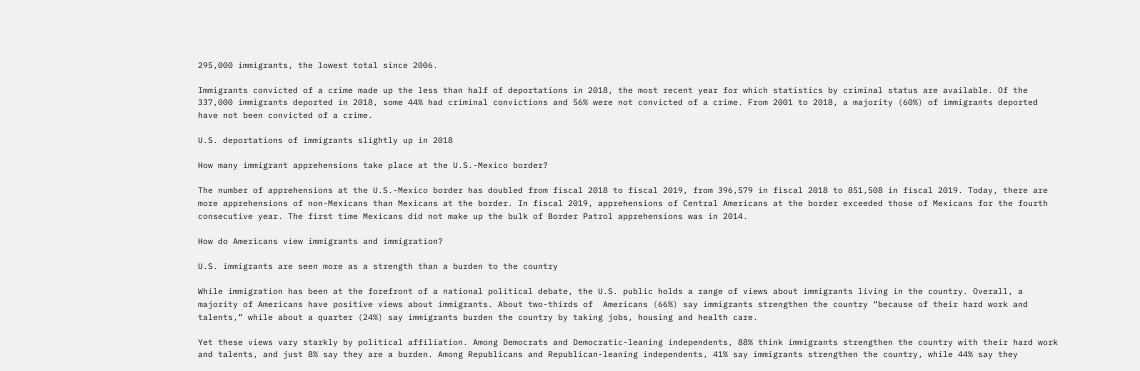295,000 immigrants, the lowest total since 2006.

Immigrants convicted of a crime made up the less than half of deportations in 2018, the most recent year for which statistics by criminal status are available. Of the 337,000 immigrants deported in 2018, some 44% had criminal convictions and 56% were not convicted of a crime. From 2001 to 2018, a majority (60%) of immigrants deported have not been convicted of a crime.

U.S. deportations of immigrants slightly up in 2018

How many immigrant apprehensions take place at the U.S.-Mexico border?

The number of apprehensions at the U.S.-Mexico border has doubled from fiscal 2018 to fiscal 2019, from 396,579 in fiscal 2018 to 851,508 in fiscal 2019. Today, there are more apprehensions of non-Mexicans than Mexicans at the border. In fiscal 2019, apprehensions of Central Americans at the border exceeded those of Mexicans for the fourth consecutive year. The first time Mexicans did not make up the bulk of Border Patrol apprehensions was in 2014.

How do Americans view immigrants and immigration?

U.S. immigrants are seen more as a strength than a burden to the country

While immigration has been at the forefront of a national political debate, the U.S. public holds a range of views about immigrants living in the country. Overall, a majority of Americans have positive views about immigrants. About two-thirds of  Americans (66%) say immigrants strengthen the country “because of their hard work and talents,” while about a quarter (24%) say immigrants burden the country by taking jobs, housing and health care.

Yet these views vary starkly by political affiliation. Among Democrats and Democratic-leaning independents, 88% think immigrants strengthen the country with their hard work and talents, and just 8% say they are a burden. Among Republicans and Republican-leaning independents, 41% say immigrants strengthen the country, while 44% say they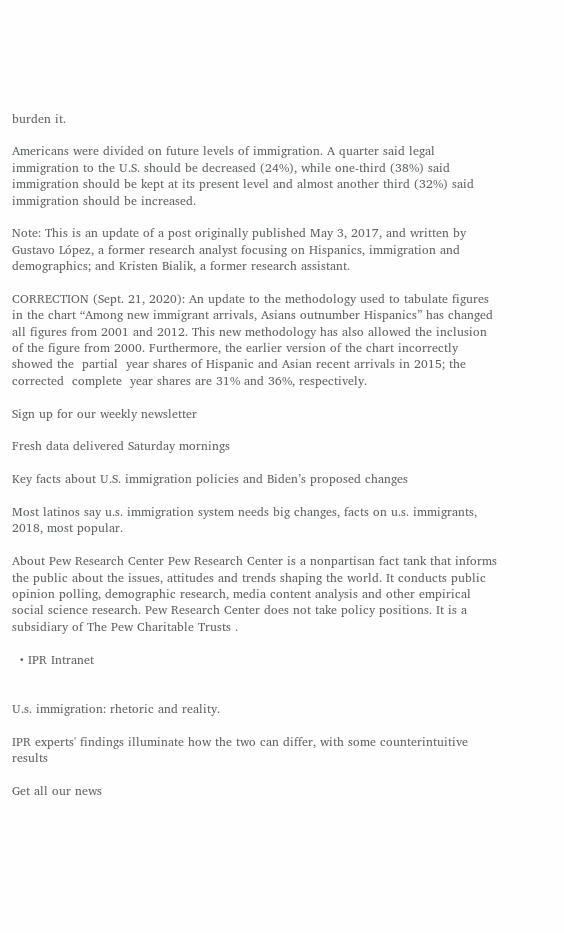burden it.

Americans were divided on future levels of immigration. A quarter said legal immigration to the U.S. should be decreased (24%), while one-third (38%) said immigration should be kept at its present level and almost another third (32%) said immigration should be increased.

Note: This is an update of a post originally published May 3, 2017, and written by Gustavo López, a former research analyst focusing on Hispanics, immigration and demographics; and Kristen Bialik, a former research assistant.

CORRECTION (Sept. 21, 2020): An update to the methodology used to tabulate figures in the chart “Among new immigrant arrivals, Asians outnumber Hispanics” has changed all figures from 2001 and 2012. This new methodology has also allowed the inclusion of the figure from 2000. Furthermore, the earlier version of the chart incorrectly showed the  partial  year shares of Hispanic and Asian recent arrivals in 2015; the corrected  complete  year shares are 31% and 36%, respectively.

Sign up for our weekly newsletter

Fresh data delivered Saturday mornings

Key facts about U.S. immigration policies and Biden’s proposed changes

Most latinos say u.s. immigration system needs big changes, facts on u.s. immigrants, 2018, most popular.

About Pew Research Center Pew Research Center is a nonpartisan fact tank that informs the public about the issues, attitudes and trends shaping the world. It conducts public opinion polling, demographic research, media content analysis and other empirical social science research. Pew Research Center does not take policy positions. It is a subsidiary of The Pew Charitable Trusts .

  • IPR Intranet


U.s. immigration: rhetoric and reality.

IPR experts' findings illuminate how the two can differ, with some counterintuitive results

Get all our news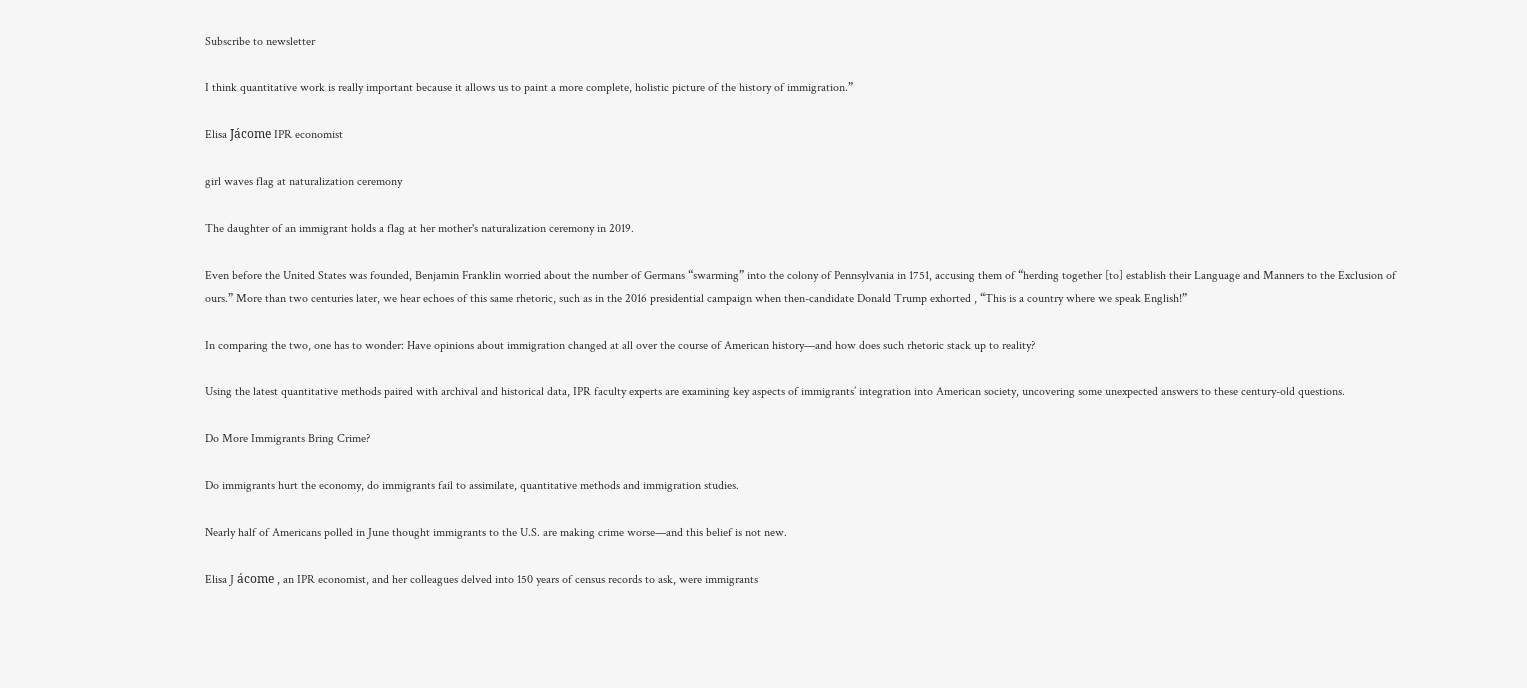Subscribe to newsletter

I think quantitative work is really important because it allows us to paint a more complete, holistic picture of the history of immigration.”

Elisa Jácome IPR economist

girl waves flag at naturalization ceremony

The daughter of an immigrant holds a flag at her mother's naturalization ceremony in 2019.

Even before the United States was founded, Benjamin Franklin worried about the number of Germans “swarming” into the colony of Pennsylvania in 1751, accusing them of “herding together [to] establish their Language and Manners to the Exclusion of ours.” More than two centuries later, we hear echoes of this same rhetoric, such as in the 2016 presidential campaign when then-candidate Donald Trump exhorted , “This is a country where we speak English!”

In comparing the two, one has to wonder: Have opinions about immigration changed at all over the course of American history—and how does such rhetoric stack up to reality?

Using the latest quantitative methods paired with archival and historical data, IPR faculty experts are examining key aspects of immigrants’ integration into American society, uncovering some unexpected answers to these century-old questions.

Do More Immigrants Bring Crime?

Do immigrants hurt the economy, do immigrants fail to assimilate, quantitative methods and immigration studies.

Nearly half of Americans polled in June thought immigrants to the U.S. are making crime worse—and this belief is not new.

Elisa J ácome , an IPR economist, and her colleagues delved into 150 years of census records to ask, were immigrants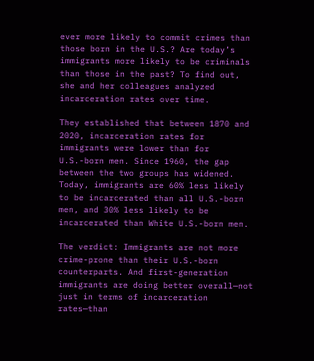ever more likely to commit crimes than those born in the U.S.? Are today’s immigrants more likely to be criminals than those in the past? To find out, she and her colleagues analyzed incarceration rates over time.

They established that between 1870 and 2020, incarceration rates for immigrants were lower than for U.S.-born men. Since 1960, the gap between the two groups has widened. Today, immigrants are 60% less likely to be incarcerated than all U.S.-born men, and 30% less likely to be incarcerated than White U.S.-born men.

The verdict: Immigrants are not more crime-prone than their U.S.-born counterparts. And first-generation immigrants are doing better overall—not just in terms of incarceration rates—than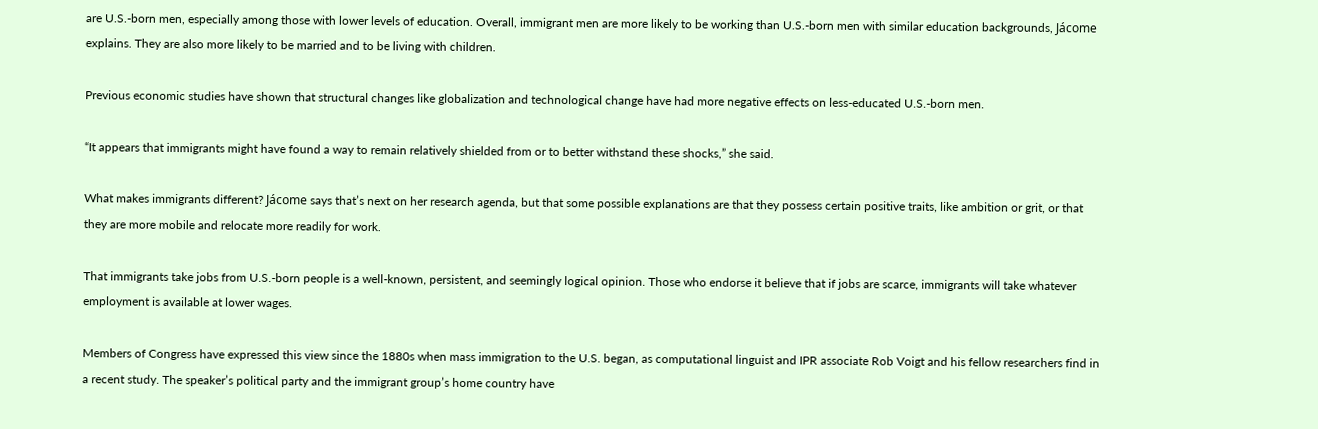are U.S.-born men, especially among those with lower levels of education. Overall, immigrant men are more likely to be working than U.S.-born men with similar education backgrounds, Jácome explains. They are also more likely to be married and to be living with children.

Previous economic studies have shown that structural changes like globalization and technological change have had more negative effects on less-educated U.S.-born men.

“It appears that immigrants might have found a way to remain relatively shielded from or to better withstand these shocks,” she said.

What makes immigrants different? Jácome says that’s next on her research agenda, but that some possible explanations are that they possess certain positive traits, like ambition or grit, or that they are more mobile and relocate more readily for work.

That immigrants take jobs from U.S.-born people is a well-known, persistent, and seemingly logical opinion. Those who endorse it believe that if jobs are scarce, immigrants will take whatever employment is available at lower wages.

Members of Congress have expressed this view since the 1880s when mass immigration to the U.S. began, as computational linguist and IPR associate Rob Voigt and his fellow researchers find in a recent study. The speaker’s political party and the immigrant group’s home country have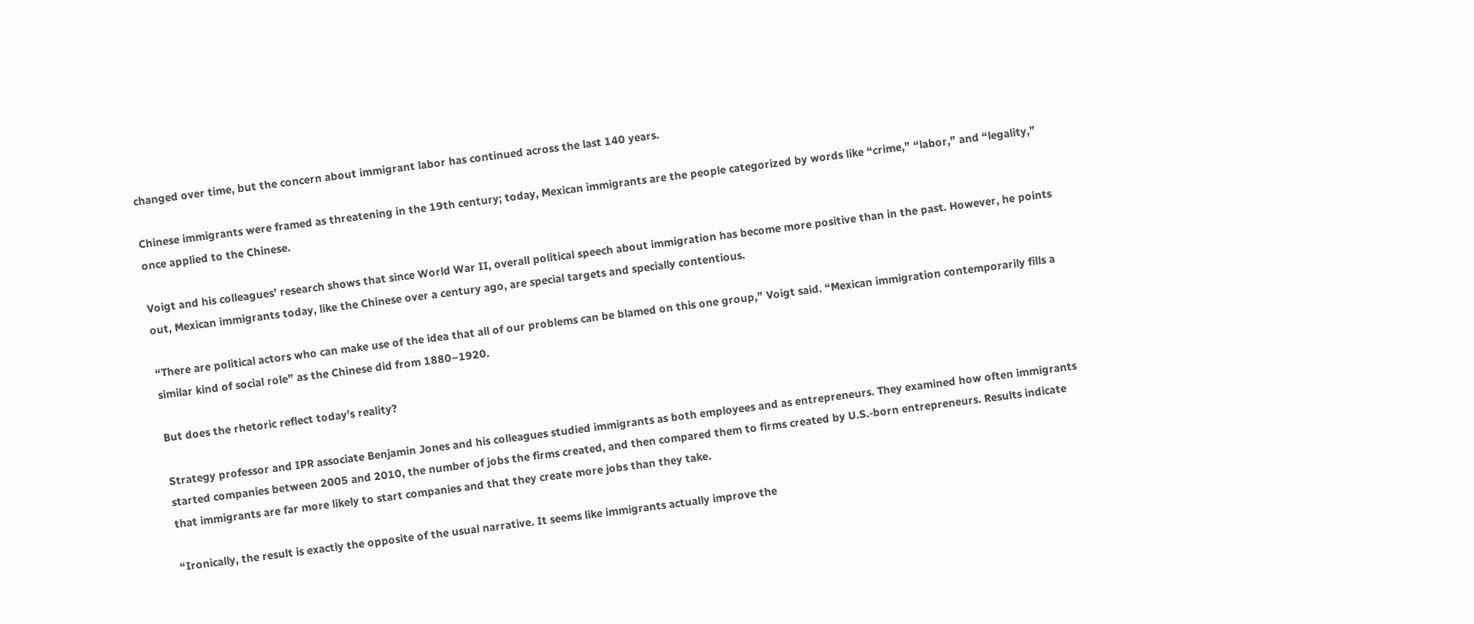changed over time, but the concern about immigrant labor has continued across the last 140 years.

Chinese immigrants were framed as threatening in the 19th century; today, Mexican immigrants are the people categorized by words like “crime,” “labor,” and “legality,” once applied to the Chinese.

Voigt and his colleagues’ research shows that since World War II, overall political speech about immigration has become more positive than in the past. However, he points out, Mexican immigrants today, like the Chinese over a century ago, are special targets and specially contentious.

“There are political actors who can make use of the idea that all of our problems can be blamed on this one group,” Voigt said. “Mexican immigration contemporarily fills a similar kind of social role” as the Chinese did from 1880–1920.

But does the rhetoric reflect today’s reality?

Strategy professor and IPR associate Benjamin Jones and his colleagues studied immigrants as both employees and as entrepreneurs. They examined how often immigrants started companies between 2005 and 2010, the number of jobs the firms created, and then compared them to firms created by U.S.-born entrepreneurs. Results indicate that immigrants are far more likely to start companies and that they create more jobs than they take.

“Ironically, the result is exactly the opposite of the usual narrative. It seems like immigrants actually improve the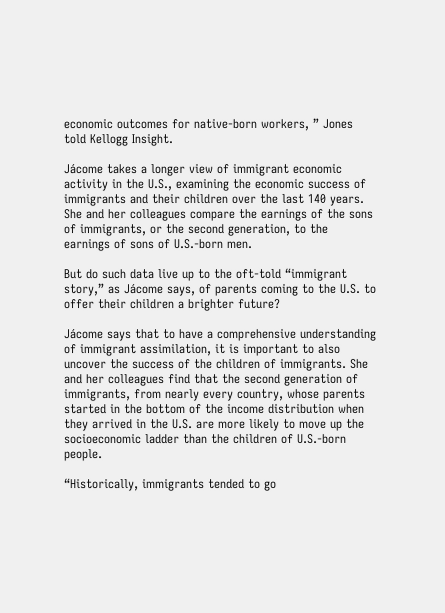economic outcomes for native-born workers, ” Jones told Kellogg Insight.

Jácome takes a longer view of immigrant economic activity in the U.S., examining the economic success of immigrants and their children over the last 140 years. She and her colleagues compare the earnings of the sons of immigrants, or the second generation, to the earnings of sons of U.S.-born men.

But do such data live up to the oft-told “immigrant story,” as Jácome says, of parents coming to the U.S. to offer their children a brighter future?

Jácome says that to have a comprehensive understanding of immigrant assimilation, it is important to also uncover the success of the children of immigrants. She and her colleagues find that the second generation of immigrants, from nearly every country, whose parents started in the bottom of the income distribution when they arrived in the U.S. are more likely to move up the socioeconomic ladder than the children of U.S.-born people.

“Historically, immigrants tended to go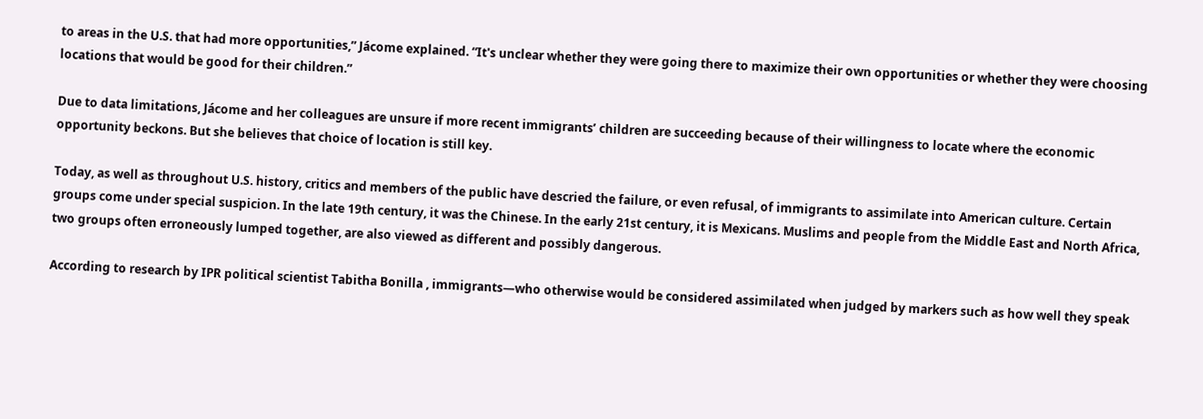to areas in the U.S. that had more opportunities,” Jácome explained. “It's unclear whether they were going there to maximize their own opportunities or whether they were choosing locations that would be good for their children.”

Due to data limitations, Jácome and her colleagues are unsure if more recent immigrants’ children are succeeding because of their willingness to locate where the economic opportunity beckons. But she believes that choice of location is still key.

Today, as well as throughout U.S. history, critics and members of the public have descried the failure, or even refusal, of immigrants to assimilate into American culture. Certain groups come under special suspicion. In the late 19th century, it was the Chinese. In the early 21st century, it is Mexicans. Muslims and people from the Middle East and North Africa, two groups often erroneously lumped together, are also viewed as different and possibly dangerous.

According to research by IPR political scientist Tabitha Bonilla , immigrants—who otherwise would be considered assimilated when judged by markers such as how well they speak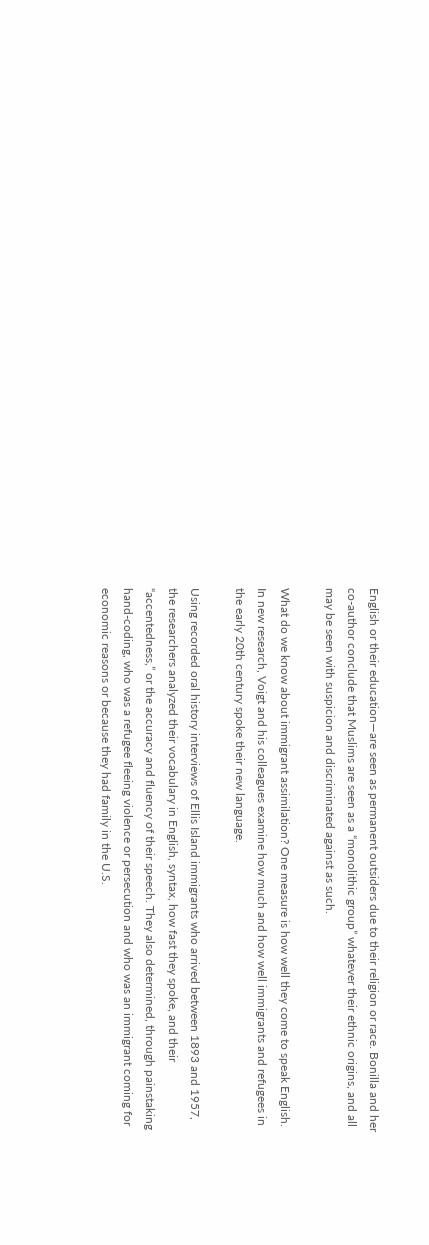English or their education—are seen as permanent outsiders due to their religion or race. Bonilla and her co-author conclude that Muslims are seen as a “monolithic group” whatever their ethnic origins, and all may be seen with suspicion and discriminated against as such.

What do we know about immigrant assimilation? One measure is how well they come to speak English. In new research, Voigt and his colleagues examine how much and how well immigrants and refugees in the early 20th century spoke their new language.

Using recorded oral history interviews of Ellis Island immigrants who arrived between 1893 and 1957, the researchers analyzed their vocabulary in English, syntax, how fast they spoke, and their “accentedness,” or the accuracy and fluency of their speech. They also determined, through painstaking hand-coding, who was a refugee fleeing violence or persecution and who was an immigrant coming for economic reasons or because they had family in the U.S.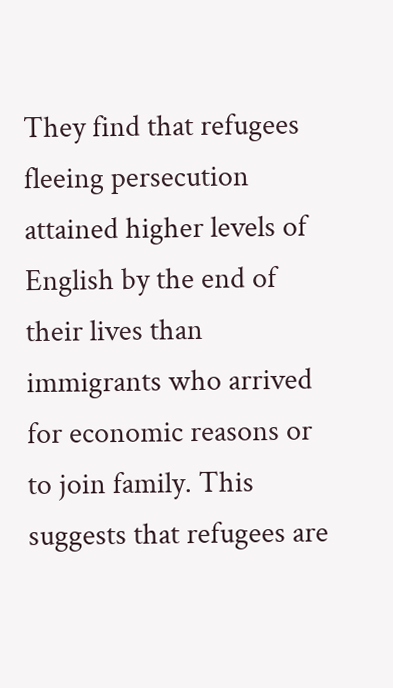They find that refugees fleeing persecution attained higher levels of English by the end of their lives than immigrants who arrived for economic reasons or to join family. This suggests that refugees are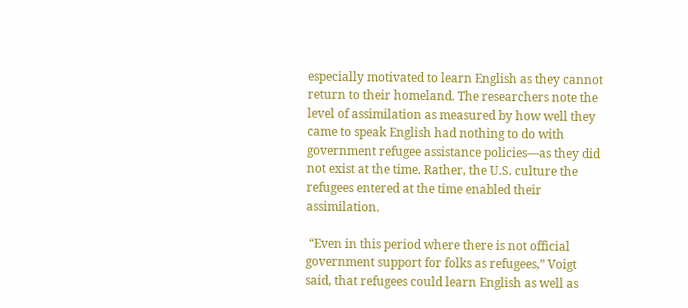especially motivated to learn English as they cannot return to their homeland. The researchers note the level of assimilation as measured by how well they came to speak English had nothing to do with government refugee assistance policies—as they did not exist at the time. Rather, the U.S. culture the refugees entered at the time enabled their assimilation.

 “Even in this period where there is not official government support for folks as refugees,” Voigt said, that refugees could learn English as well as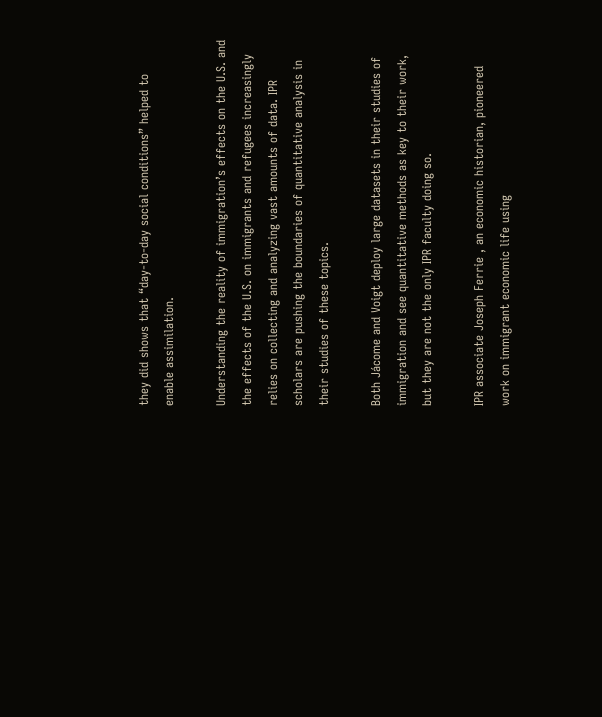they did shows that “day-to-day social conditions” helped to enable assimilation.

Understanding the reality of immigration’s effects on the U.S. and the effects of the U.S. on immigrants and refugees increasingly relies on collecting and analyzing vast amounts of data. IPR scholars are pushing the boundaries of quantitative analysis in their studies of these topics.

Both Jácome and Voigt deploy large datasets in their studies of immigration and see quantitative methods as key to their work, but they are not the only IPR faculty doing so.

IPR associate Joseph Ferrie , an economic historian, pioneered work on immigrant economic life using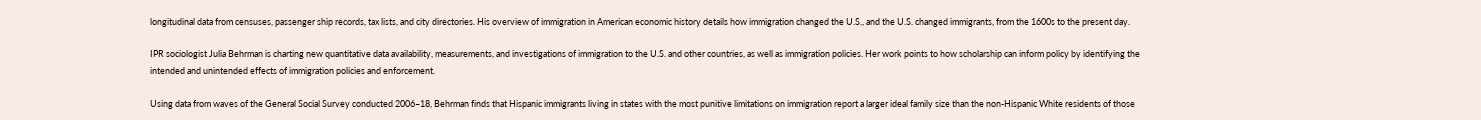longitudinal data from censuses, passenger ship records, tax lists, and city directories. His overview of immigration in American economic history details how immigration changed the U.S., and the U.S. changed immigrants, from the 1600s to the present day.

IPR sociologist Julia Behrman is charting new quantitative data availability, measurements, and investigations of immigration to the U.S. and other countries, as well as immigration policies. Her work points to how scholarship can inform policy by identifying the intended and unintended effects of immigration policies and enforcement.

Using data from waves of the General Social Survey conducted 2006–18, Behrman finds that Hispanic immigrants living in states with the most punitive limitations on immigration report a larger ideal family size than the non-Hispanic White residents of those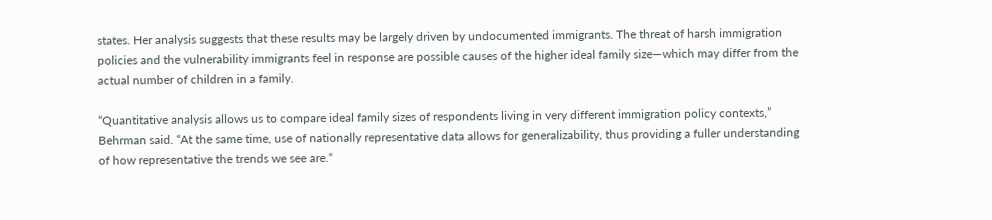states. Her analysis suggests that these results may be largely driven by undocumented immigrants. The threat of harsh immigration policies and the vulnerability immigrants feel in response are possible causes of the higher ideal family size—which may differ from the actual number of children in a family.

“Quantitative analysis allows us to compare ideal family sizes of respondents living in very different immigration policy contexts,” Behrman said. “At the same time, use of nationally representative data allows for generalizability, thus providing a fuller understanding of how representative the trends we see are.“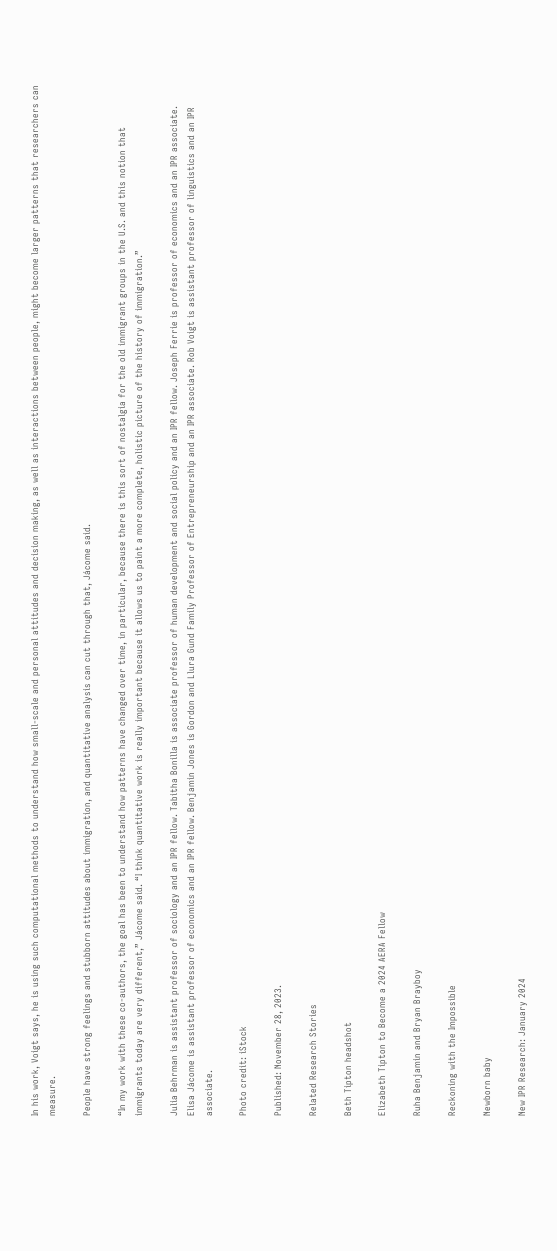In his work, Voigt says, he is using such computational methods to understand how small-scale and personal attitudes and decision making, as well as interactions between people, might become larger patterns that researchers can measure.

People have strong feelings and stubborn attitudes about immigration, and quantitative analysis can cut through that, Jácome said.

“In my work with these co-authors, the goal has been to understand how patterns have changed over time, in particular, because there is this sort of nostalgia for the old immigrant groups in the U.S. and this notion that immigrants today are very different,” Jácome said. “I think quantitative work is really important because it allows us to paint a more complete, holistic picture of the history of immigration.”

Julia Behrman is assistant professor of sociology and an IPR fellow. Tabitha Bonilla is associate professor of human development and social policy and an IPR fellow. Joseph Ferrie is professor of economics and an IPR associate. Elisa Jácome is assistant professor of economics and an IPR fellow. Benjamin Jones is Gordon and Llura Gund Family Professor of Entrepreneurship and an IPR associate. Rob Voigt is assistant professor of linguistics and an IPR associate.

Photo credit: iStock

Published: November 28, 2023.

Related Research Stories

Beth Tipton headshot

Elizabeth Tipton to Become a 2024 AERA Fellow

Ruha Benjamin and Bryan Brayboy

Reckoning with the Impossible

Newborn baby

New IPR Research: January 2024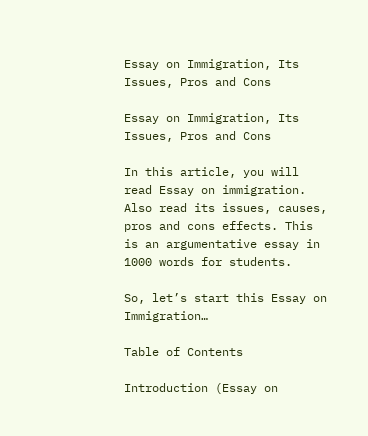Essay on Immigration, Its Issues, Pros and Cons

Essay on Immigration, Its Issues, Pros and Cons

In this article, you will read Essay on immigration. Also read its issues, causes, pros and cons effects. This is an argumentative essay in 1000 words for students.

So, let’s start this Essay on Immigration…

Table of Contents

Introduction (Essay on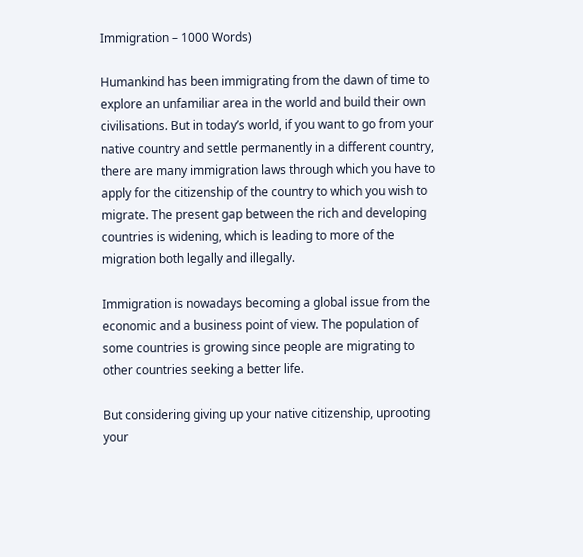Immigration – 1000 Words)

Humankind has been immigrating from the dawn of time to explore an unfamiliar area in the world and build their own civilisations. But in today’s world, if you want to go from your native country and settle permanently in a different country, there are many immigration laws through which you have to apply for the citizenship of the country to which you wish to migrate. The present gap between the rich and developing countries is widening, which is leading to more of the migration both legally and illegally.

Immigration is nowadays becoming a global issue from the economic and a business point of view. The population of some countries is growing since people are migrating to other countries seeking a better life.

But considering giving up your native citizenship, uprooting your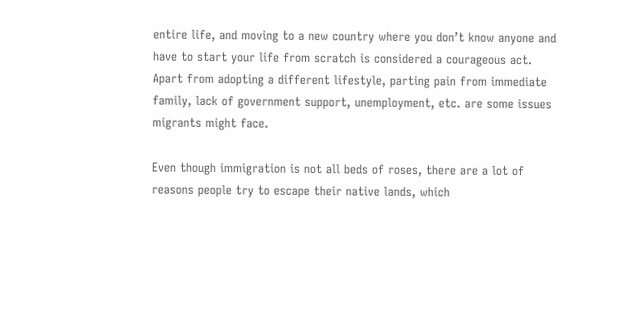entire life, and moving to a new country where you don’t know anyone and have to start your life from scratch is considered a courageous act. Apart from adopting a different lifestyle, parting pain from immediate family, lack of government support, unemployment, etc. are some issues migrants might face.

Even though immigration is not all beds of roses, there are a lot of reasons people try to escape their native lands, which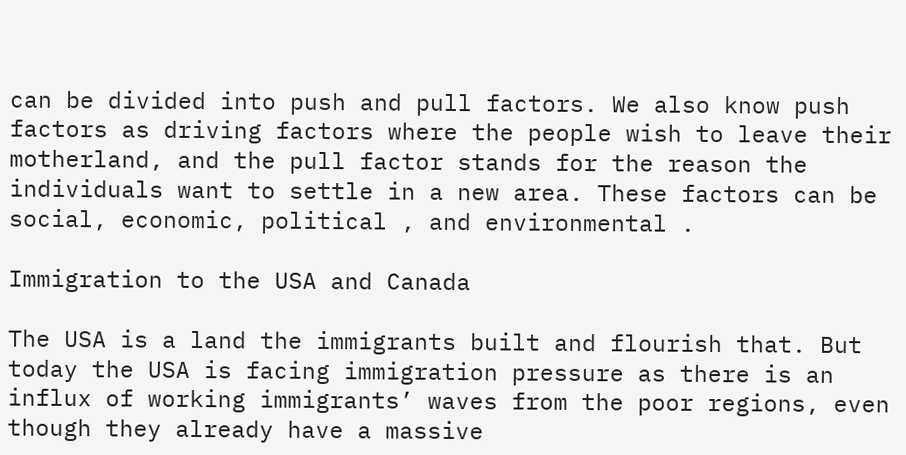can be divided into push and pull factors. We also know push factors as driving factors where the people wish to leave their motherland, and the pull factor stands for the reason the individuals want to settle in a new area. These factors can be social, economic, political , and environmental .

Immigration to the USA and Canada

The USA is a land the immigrants built and flourish that. But today the USA is facing immigration pressure as there is an influx of working immigrants’ waves from the poor regions, even though they already have a massive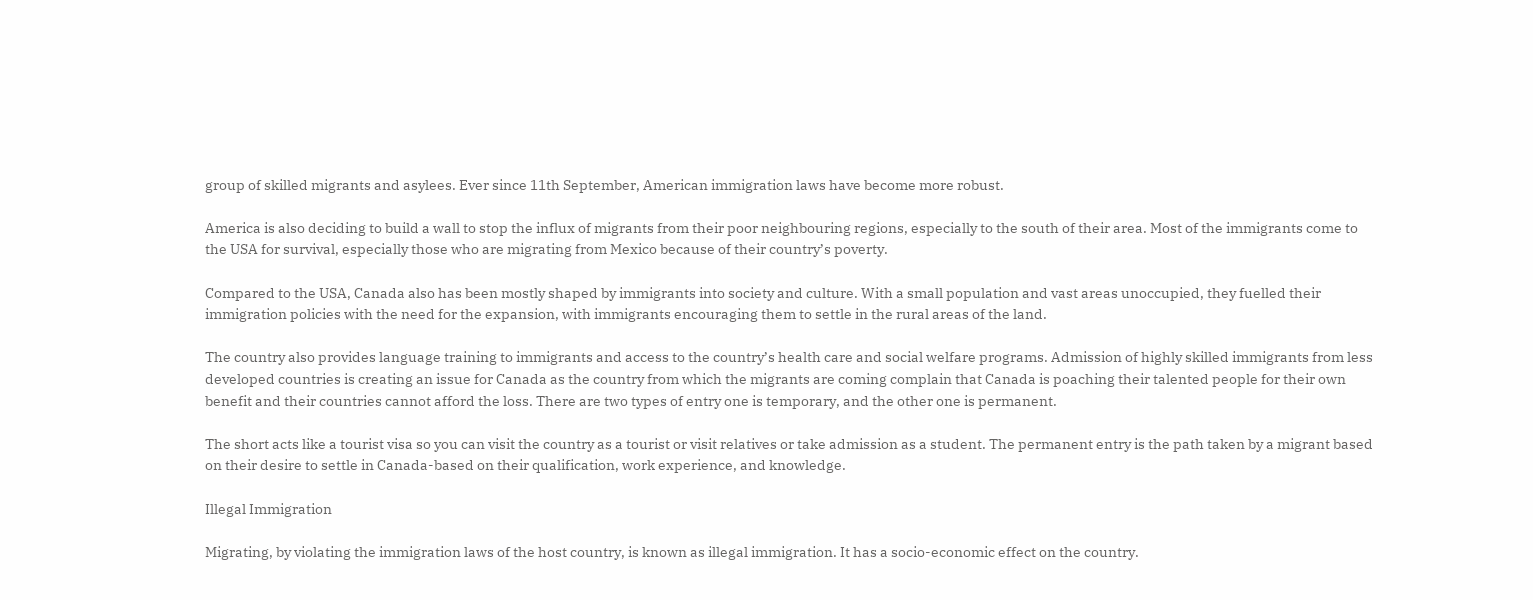group of skilled migrants and asylees. Ever since 11th September, American immigration laws have become more robust.

America is also deciding to build a wall to stop the influx of migrants from their poor neighbouring regions, especially to the south of their area. Most of the immigrants come to the USA for survival, especially those who are migrating from Mexico because of their country’s poverty.

Compared to the USA, Canada also has been mostly shaped by immigrants into society and culture. With a small population and vast areas unoccupied, they fuelled their immigration policies with the need for the expansion, with immigrants encouraging them to settle in the rural areas of the land.

The country also provides language training to immigrants and access to the country’s health care and social welfare programs. Admission of highly skilled immigrants from less developed countries is creating an issue for Canada as the country from which the migrants are coming complain that Canada is poaching their talented people for their own benefit and their countries cannot afford the loss. There are two types of entry one is temporary, and the other one is permanent.

The short acts like a tourist visa so you can visit the country as a tourist or visit relatives or take admission as a student. The permanent entry is the path taken by a migrant based on their desire to settle in Canada-based on their qualification, work experience, and knowledge.

Illegal Immigration

Migrating, by violating the immigration laws of the host country, is known as illegal immigration. It has a socio-economic effect on the country.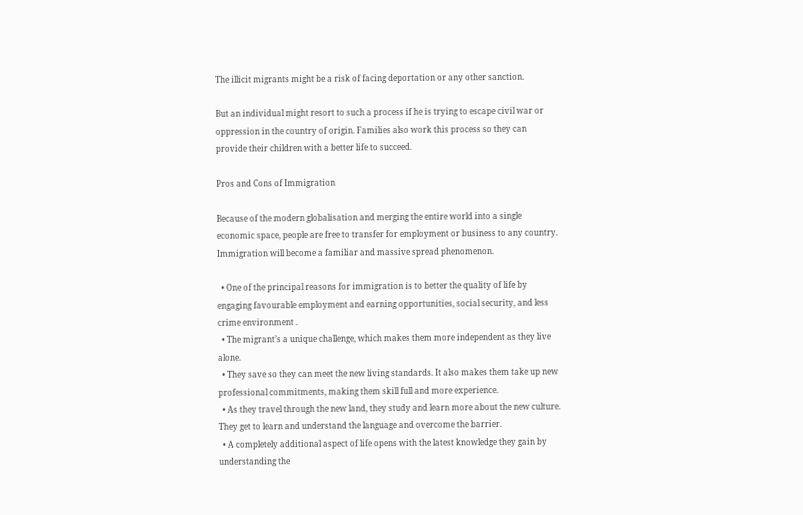The illicit migrants might be a risk of facing deportation or any other sanction.

But an individual might resort to such a process if he is trying to escape civil war or oppression in the country of origin. Families also work this process so they can provide their children with a better life to succeed.

Pros and Cons of Immigration

Because of the modern globalisation and merging the entire world into a single economic space, people are free to transfer for employment or business to any country. Immigration will become a familiar and massive spread phenomenon.

  • One of the principal reasons for immigration is to better the quality of life by engaging favourable employment and earning opportunities, social security, and less crime environment .
  • The migrant’s a unique challenge, which makes them more independent as they live alone.
  • They save so they can meet the new living standards. It also makes them take up new professional commitments, making them skill full and more experience.
  • As they travel through the new land, they study and learn more about the new culture. They get to learn and understand the language and overcome the barrier.
  • A completely additional aspect of life opens with the latest knowledge they gain by understanding the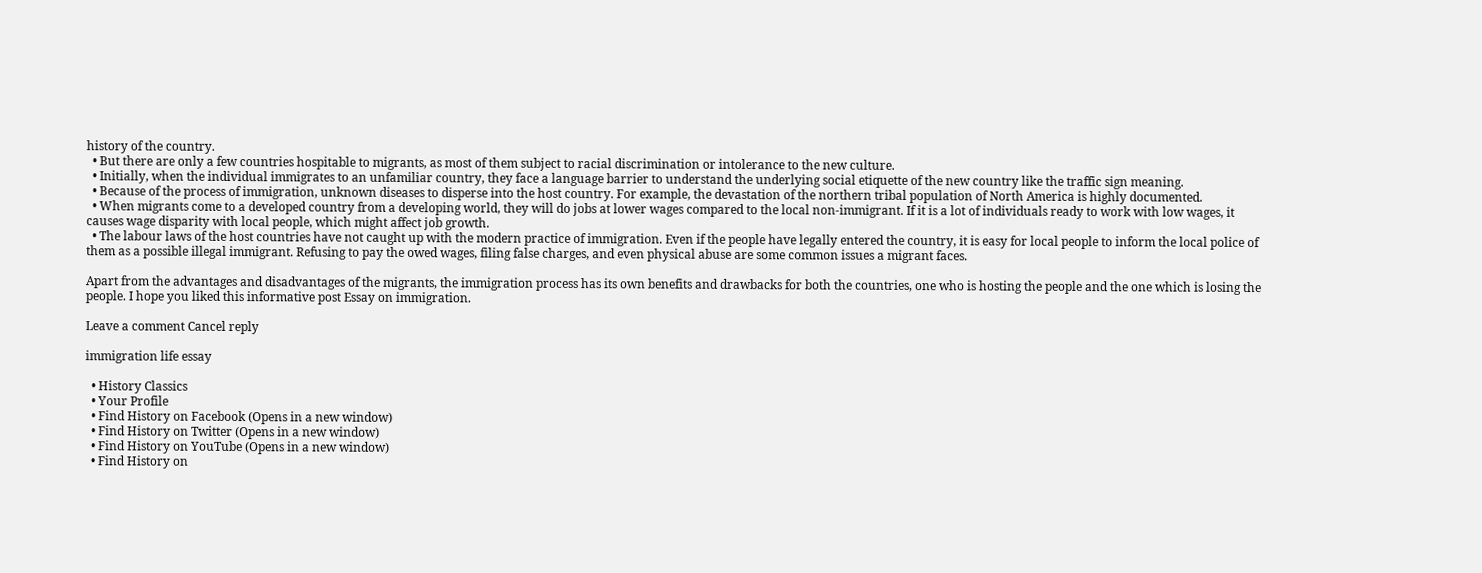history of the country.
  • But there are only a few countries hospitable to migrants, as most of them subject to racial discrimination or intolerance to the new culture.
  • Initially, when the individual immigrates to an unfamiliar country, they face a language barrier to understand the underlying social etiquette of the new country like the traffic sign meaning.
  • Because of the process of immigration, unknown diseases to disperse into the host country. For example, the devastation of the northern tribal population of North America is highly documented.
  • When migrants come to a developed country from a developing world, they will do jobs at lower wages compared to the local non-immigrant. If it is a lot of individuals ready to work with low wages, it causes wage disparity with local people, which might affect job growth.
  • The labour laws of the host countries have not caught up with the modern practice of immigration. Even if the people have legally entered the country, it is easy for local people to inform the local police of them as a possible illegal immigrant. Refusing to pay the owed wages, filing false charges, and even physical abuse are some common issues a migrant faces.

Apart from the advantages and disadvantages of the migrants, the immigration process has its own benefits and drawbacks for both the countries, one who is hosting the people and the one which is losing the people. I hope you liked this informative post Essay on immigration.

Leave a comment Cancel reply

immigration life essay

  • History Classics
  • Your Profile
  • Find History on Facebook (Opens in a new window)
  • Find History on Twitter (Opens in a new window)
  • Find History on YouTube (Opens in a new window)
  • Find History on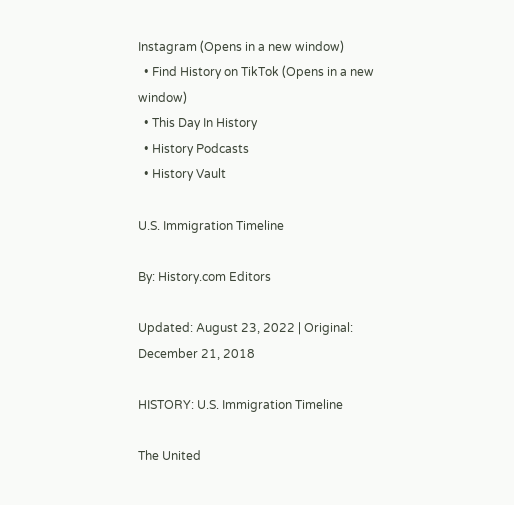Instagram (Opens in a new window)
  • Find History on TikTok (Opens in a new window)
  • This Day In History
  • History Podcasts
  • History Vault

U.S. Immigration Timeline

By: History.com Editors

Updated: August 23, 2022 | Original: December 21, 2018

HISTORY: U.S. Immigration Timeline

The United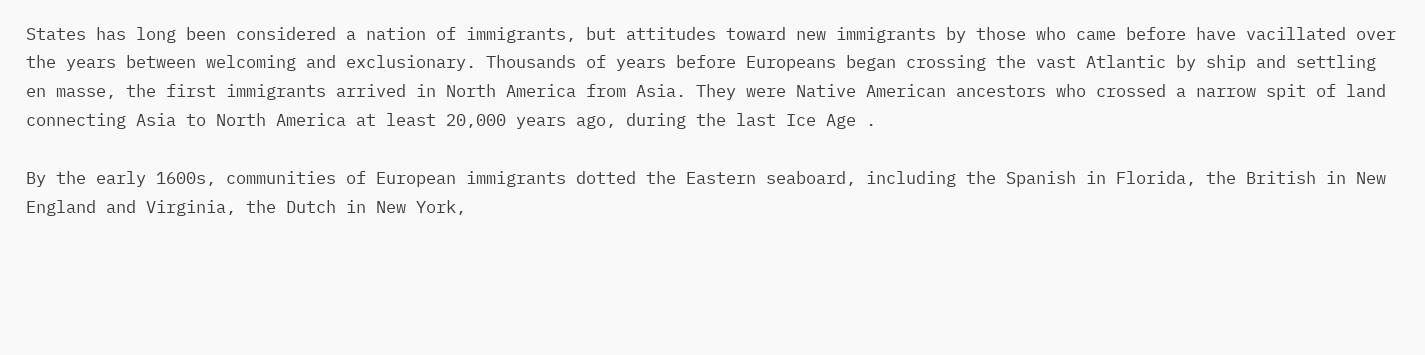States has long been considered a nation of immigrants, but attitudes toward new immigrants by those who came before have vacillated over the years between welcoming and exclusionary. Thousands of years before Europeans began crossing the vast Atlantic by ship and settling en masse, the first immigrants arrived in North America from Asia. They were Native American ancestors who crossed a narrow spit of land connecting Asia to North America at least 20,000 years ago, during the last Ice Age .

By the early 1600s, communities of European immigrants dotted the Eastern seaboard, including the Spanish in Florida, the British in New England and Virginia, the Dutch in New York,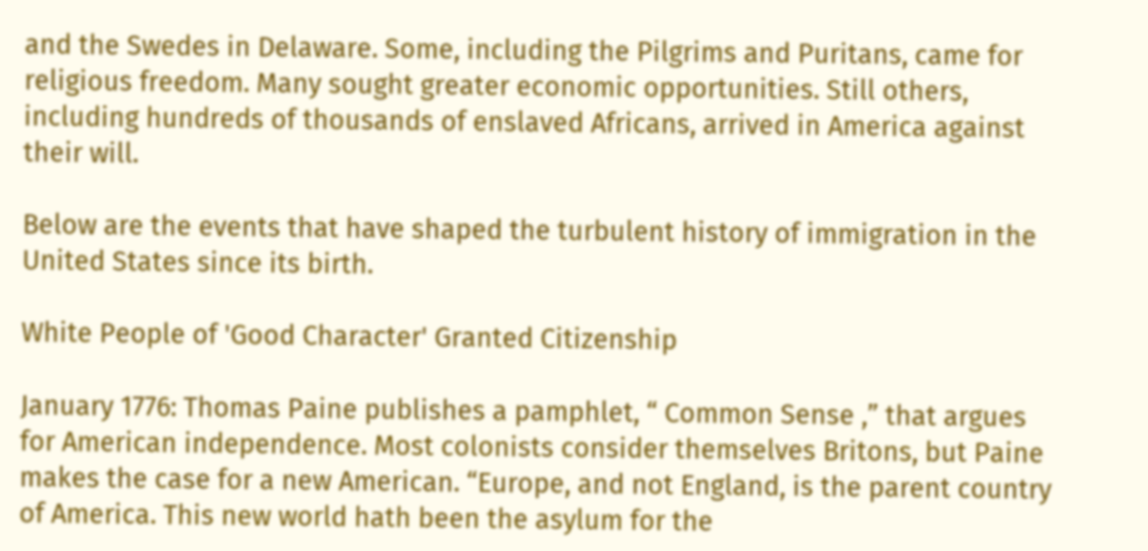and the Swedes in Delaware. Some, including the Pilgrims and Puritans, came for religious freedom. Many sought greater economic opportunities. Still others, including hundreds of thousands of enslaved Africans, arrived in America against their will.

Below are the events that have shaped the turbulent history of immigration in the United States since its birth.

White People of 'Good Character' Granted Citizenship

January 1776: Thomas Paine publishes a pamphlet, “ Common Sense ,” that argues for American independence. Most colonists consider themselves Britons, but Paine makes the case for a new American. “Europe, and not England, is the parent country of America. This new world hath been the asylum for the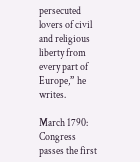persecuted lovers of civil and religious liberty from every part of Europe,” he writes.

March 1790: Congress passes the first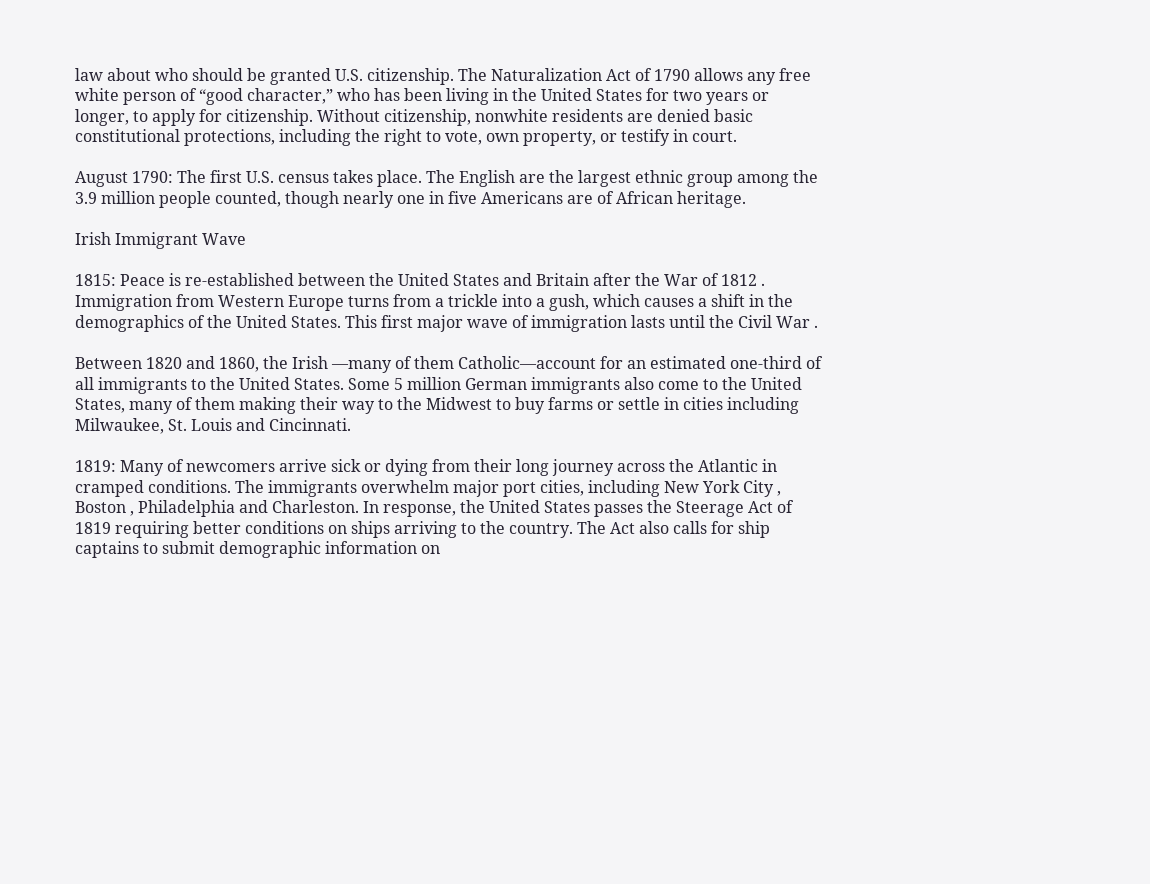law about who should be granted U.S. citizenship. The Naturalization Act of 1790 allows any free white person of “good character,” who has been living in the United States for two years or longer, to apply for citizenship. Without citizenship, nonwhite residents are denied basic constitutional protections, including the right to vote, own property, or testify in court.

August 1790: The first U.S. census takes place. The English are the largest ethnic group among the 3.9 million people counted, though nearly one in five Americans are of African heritage.

Irish Immigrant Wave

1815: Peace is re-established between the United States and Britain after the War of 1812 . Immigration from Western Europe turns from a trickle into a gush, which causes a shift in the demographics of the United States. This first major wave of immigration lasts until the Civil War .

Between 1820 and 1860, the Irish —many of them Catholic—account for an estimated one-third of all immigrants to the United States. Some 5 million German immigrants also come to the United States, many of them making their way to the Midwest to buy farms or settle in cities including Milwaukee, St. Louis and Cincinnati.

1819: Many of newcomers arrive sick or dying from their long journey across the Atlantic in cramped conditions. The immigrants overwhelm major port cities, including New York City , Boston , Philadelphia and Charleston. In response, the United States passes the Steerage Act of 1819 requiring better conditions on ships arriving to the country. The Act also calls for ship captains to submit demographic information on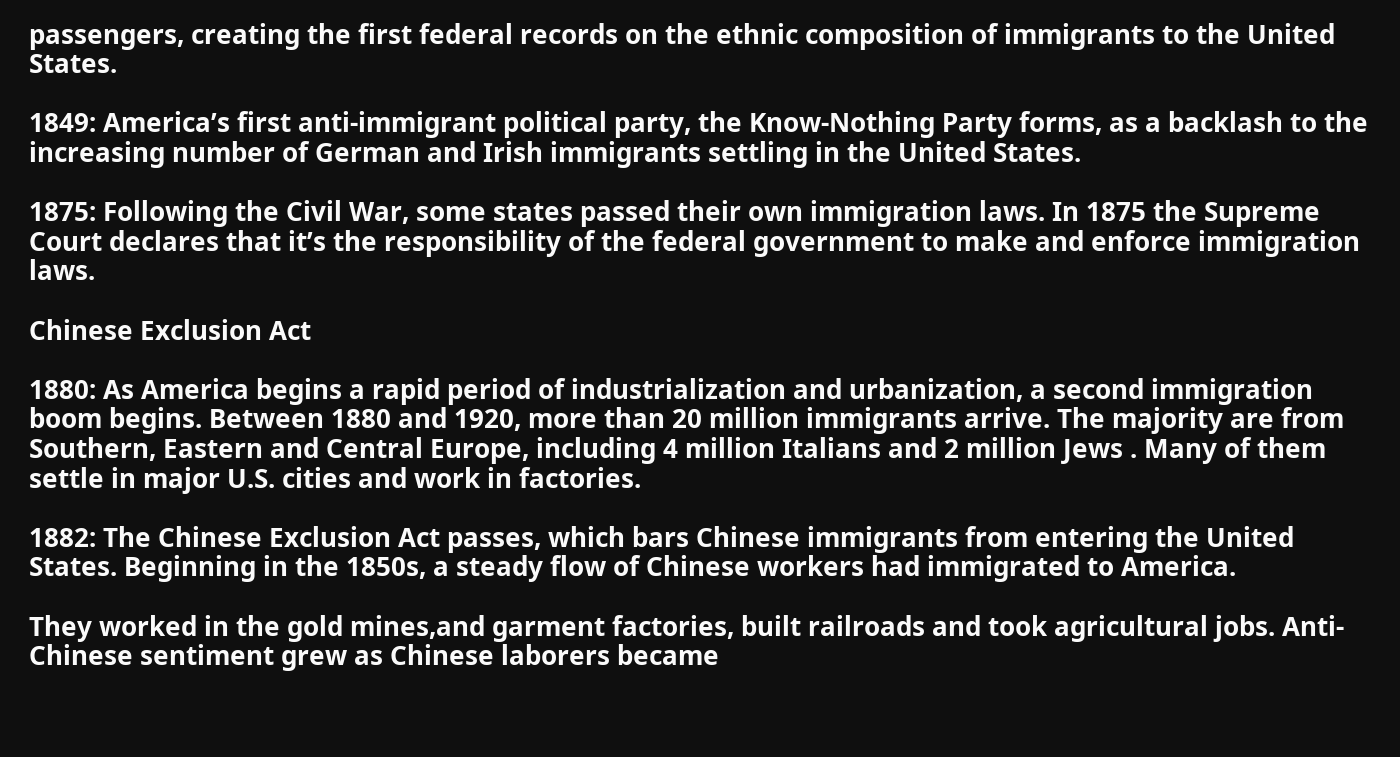passengers, creating the first federal records on the ethnic composition of immigrants to the United States.

1849: America’s first anti-immigrant political party, the Know-Nothing Party forms, as a backlash to the increasing number of German and Irish immigrants settling in the United States.

1875: Following the Civil War, some states passed their own immigration laws. In 1875 the Supreme Court declares that it’s the responsibility of the federal government to make and enforce immigration laws.

Chinese Exclusion Act

1880: As America begins a rapid period of industrialization and urbanization, a second immigration boom begins. Between 1880 and 1920, more than 20 million immigrants arrive. The majority are from Southern, Eastern and Central Europe, including 4 million Italians and 2 million Jews . Many of them settle in major U.S. cities and work in factories.

1882: The Chinese Exclusion Act passes, which bars Chinese immigrants from entering the United States. Beginning in the 1850s, a steady flow of Chinese workers had immigrated to America.

They worked in the gold mines,and garment factories, built railroads and took agricultural jobs. Anti-Chinese sentiment grew as Chinese laborers became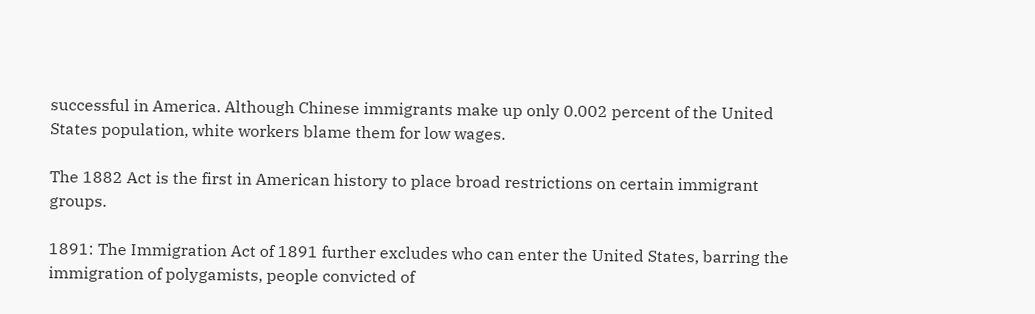successful in America. Although Chinese immigrants make up only 0.002 percent of the United States population, white workers blame them for low wages.

The 1882 Act is the first in American history to place broad restrictions on certain immigrant groups.

1891: The Immigration Act of 1891 further excludes who can enter the United States, barring the immigration of polygamists, people convicted of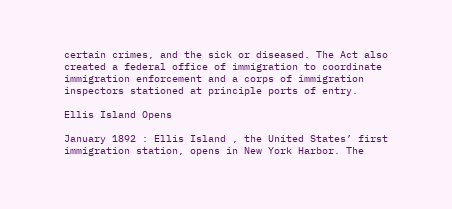certain crimes, and the sick or diseased. The Act also created a federal office of immigration to coordinate immigration enforcement and a corps of immigration inspectors stationed at principle ports of entry.

Ellis Island Opens

January 1892 : Ellis Island , the United States’ first immigration station, opens in New York Harbor. The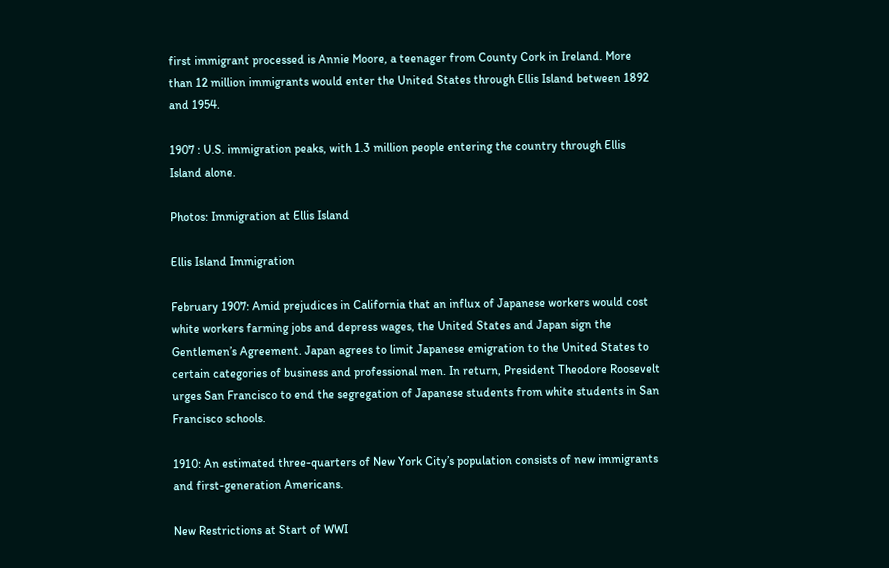first immigrant processed is Annie Moore, a teenager from County Cork in Ireland. More than 12 million immigrants would enter the United States through Ellis Island between 1892 and 1954.

1907 : U.S. immigration peaks, with 1.3 million people entering the country through Ellis Island alone.

Photos: Immigration at Ellis Island

Ellis Island Immigration

February 1907: Amid prejudices in California that an influx of Japanese workers would cost white workers farming jobs and depress wages, the United States and Japan sign the Gentlemen’s Agreement. Japan agrees to limit Japanese emigration to the United States to certain categories of business and professional men. In return, President Theodore Roosevelt urges San Francisco to end the segregation of Japanese students from white students in San Francisco schools.

1910: An estimated three-quarters of New York City’s population consists of new immigrants and first-generation Americans.

New Restrictions at Start of WWI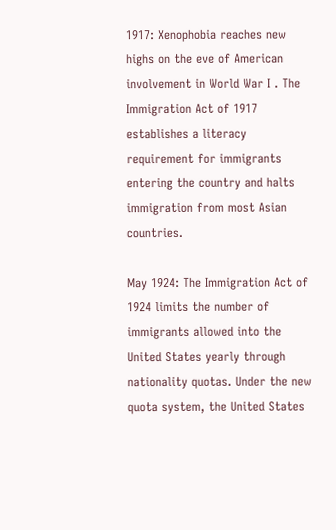1917: Xenophobia reaches new highs on the eve of American involvement in World War I . The Immigration Act of 1917 establishes a literacy requirement for immigrants entering the country and halts immigration from most Asian countries.

May 1924: The Immigration Act of 1924 limits the number of immigrants allowed into the United States yearly through nationality quotas. Under the new quota system, the United States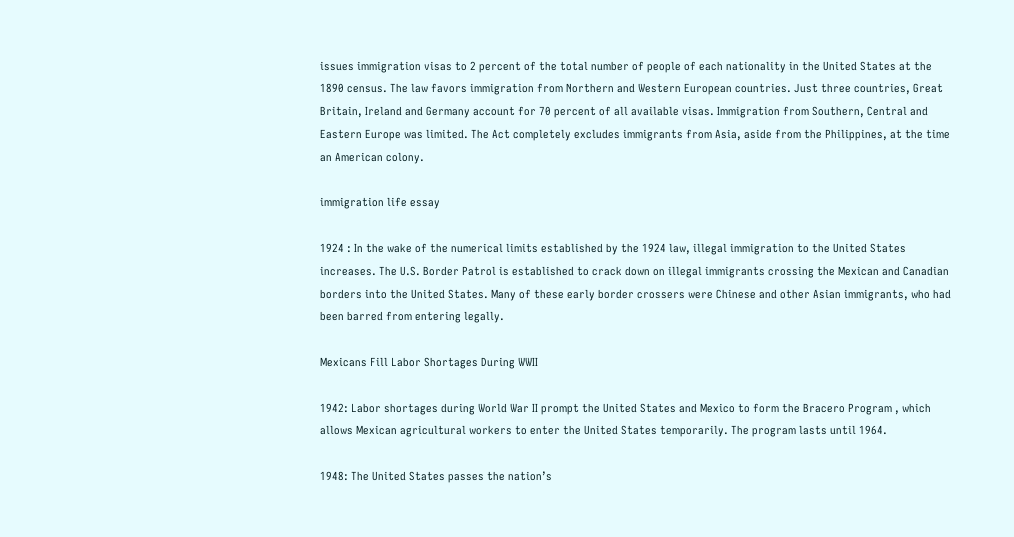issues immigration visas to 2 percent of the total number of people of each nationality in the United States at the 1890 census. The law favors immigration from Northern and Western European countries. Just three countries, Great Britain, Ireland and Germany account for 70 percent of all available visas. Immigration from Southern, Central and Eastern Europe was limited. The Act completely excludes immigrants from Asia, aside from the Philippines, at the time an American colony.

immigration life essay

1924 : In the wake of the numerical limits established by the 1924 law, illegal immigration to the United States increases. The U.S. Border Patrol is established to crack down on illegal immigrants crossing the Mexican and Canadian borders into the United States. Many of these early border crossers were Chinese and other Asian immigrants, who had been barred from entering legally.

Mexicans Fill Labor Shortages During WWII

1942: Labor shortages during World War II prompt the United States and Mexico to form the Bracero Program , which allows Mexican agricultural workers to enter the United States temporarily. The program lasts until 1964.

1948: The United States passes the nation’s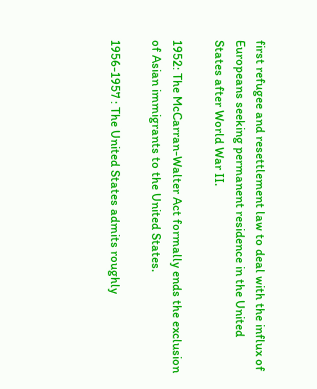first refugee and resettlement law to deal with the influx of Europeans seeking permanent residence in the United States after World War II.

1952: The McCarran-Walter Act formally ends the exclusion of Asian immigrants to the United States.

1956-1957 : The United States admits roughly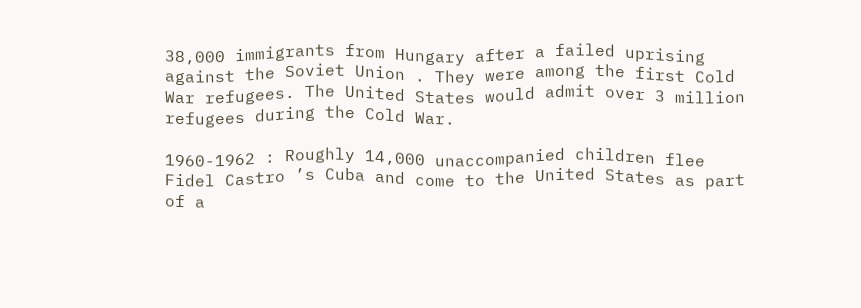38,000 immigrants from Hungary after a failed uprising against the Soviet Union . They were among the first Cold War refugees. The United States would admit over 3 million refugees during the Cold War.

1960-1962 : Roughly 14,000 unaccompanied children flee Fidel Castro ’s Cuba and come to the United States as part of a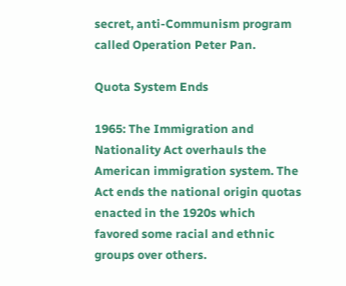secret, anti-Communism program called Operation Peter Pan.

Quota System Ends

1965: The Immigration and Nationality Act overhauls the American immigration system. The Act ends the national origin quotas enacted in the 1920s which favored some racial and ethnic groups over others.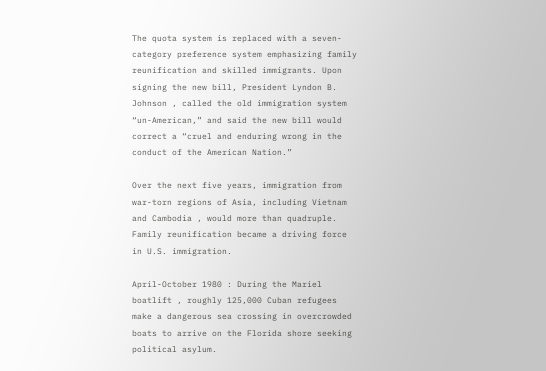The quota system is replaced with a seven-category preference system emphasizing family reunification and skilled immigrants. Upon signing the new bill, President Lyndon B. Johnson , called the old immigration system “un-American,” and said the new bill would correct a “cruel and enduring wrong in the conduct of the American Nation.”

Over the next five years, immigration from war-torn regions of Asia, including Vietnam and Cambodia , would more than quadruple. Family reunification became a driving force in U.S. immigration.

April-October 1980 : During the Mariel boatlift , roughly 125,000 Cuban refugees make a dangerous sea crossing in overcrowded boats to arrive on the Florida shore seeking political asylum.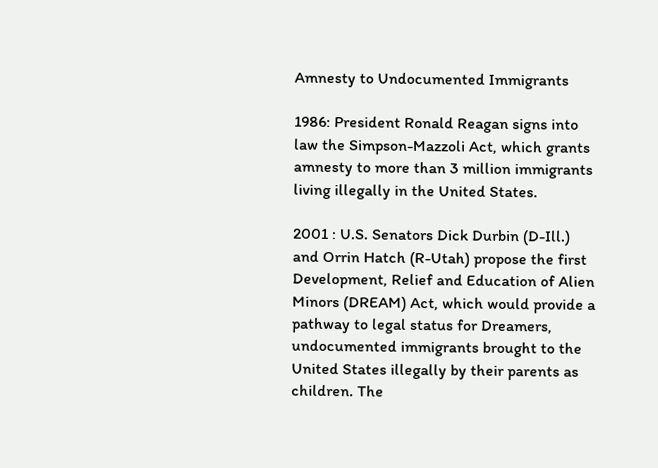Amnesty to Undocumented Immigrants

1986: President Ronald Reagan signs into law the Simpson-Mazzoli Act, which grants amnesty to more than 3 million immigrants living illegally in the United States.

2001 : U.S. Senators Dick Durbin (D-Ill.) and Orrin Hatch (R-Utah) propose the first Development, Relief and Education of Alien Minors (DREAM) Act, which would provide a pathway to legal status for Dreamers, undocumented immigrants brought to the United States illegally by their parents as children. The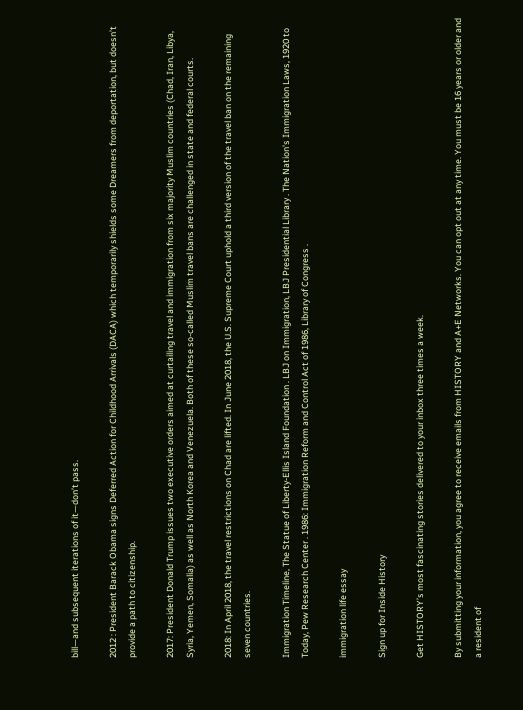bill—and subsequent iterations of it—don’t pass.

2012 : President Barack Obama signs Deferred Action for Childhood Arrivals (DACA) which temporarily shields some Dreamers from deportation, but doesn’t provide a path to citizenship.

2017: President Donald Trump issues two executive orders aimed at curtailing travel and immigration from six majority Muslim countries (Chad, Iran, Libya, Syria, Yemen, Somalia) as well as North Korea and Venezuela. Both of these so-called Muslim travel bans are challenged in state and federal courts.

2018: In April 2018, the travel restrictions on Chad are lifted. In June 2018, the U.S. Supreme Court uphold a third version of the travel ban on the remaining seven countries.

Immigration Timeline, The Statue of Liberty-Ellis Island Foundation . LBJ on Immigration, LBJ Presidential Library . The Nation's Immigration Laws, 1920 to Today, Pew Research Center . 1986: Immigration Reform and Control Act of 1986, Library of Congress .

immigration life essay

Sign up for Inside History

Get HISTORY’s most fascinating stories delivered to your inbox three times a week.

By submitting your information, you agree to receive emails from HISTORY and A+E Networks. You can opt out at any time. You must be 16 years or older and a resident of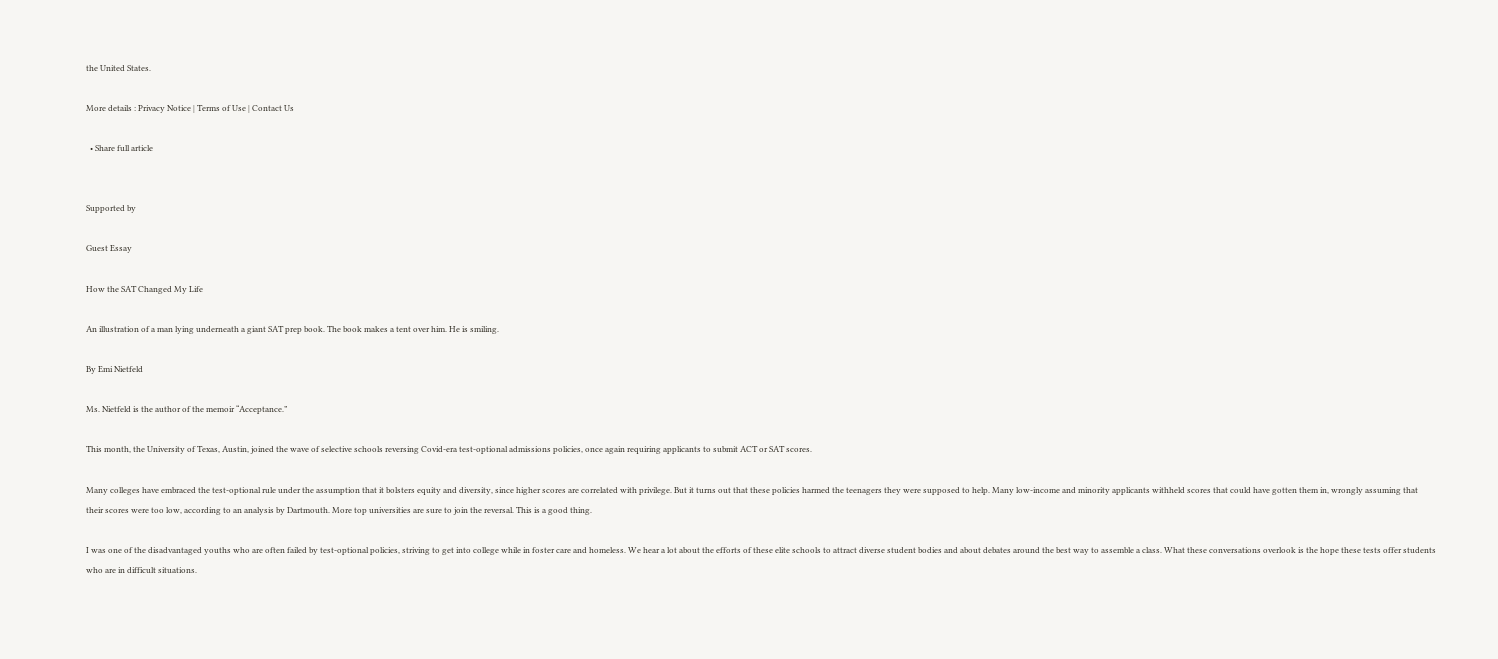the United States.

More details : Privacy Notice | Terms of Use | Contact Us

  • Share full article


Supported by

Guest Essay

How the SAT Changed My Life

An illustration of a man lying underneath a giant SAT prep book. The book makes a tent over him. He is smiling.

By Emi Nietfeld

Ms. Nietfeld is the author of the memoir “Acceptance.”

This month, the University of Texas, Austin, joined the wave of selective schools reversing Covid-era test-optional admissions policies, once again requiring applicants to submit ACT or SAT scores.

Many colleges have embraced the test-optional rule under the assumption that it bolsters equity and diversity, since higher scores are correlated with privilege. But it turns out that these policies harmed the teenagers they were supposed to help. Many low-income and minority applicants withheld scores that could have gotten them in, wrongly assuming that their scores were too low, according to an analysis by Dartmouth. More top universities are sure to join the reversal. This is a good thing.

I was one of the disadvantaged youths who are often failed by test-optional policies, striving to get into college while in foster care and homeless. We hear a lot about the efforts of these elite schools to attract diverse student bodies and about debates around the best way to assemble a class. What these conversations overlook is the hope these tests offer students who are in difficult situations.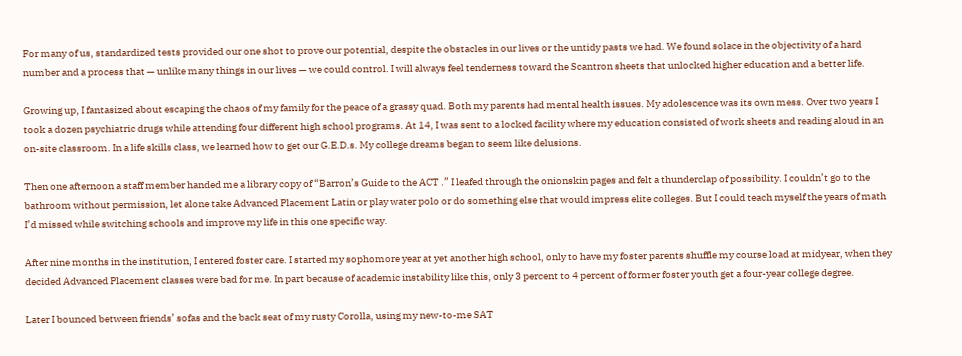For many of us, standardized tests provided our one shot to prove our potential, despite the obstacles in our lives or the untidy pasts we had. We found solace in the objectivity of a hard number and a process that — unlike many things in our lives — we could control. I will always feel tenderness toward the Scantron sheets that unlocked higher education and a better life.

Growing up, I fantasized about escaping the chaos of my family for the peace of a grassy quad. Both my parents had mental health issues. My adolescence was its own mess. Over two years I took a dozen psychiatric drugs while attending four different high school programs. At 14, I was sent to a locked facility where my education consisted of work sheets and reading aloud in an on-site classroom. In a life skills class, we learned how to get our G.E.D.s. My college dreams began to seem like delusions.

Then one afternoon a staff member handed me a library copy of “Barron’s Guide to the ACT .” I leafed through the onionskin pages and felt a thunderclap of possibility. I couldn’t go to the bathroom without permission, let alone take Advanced Placement Latin or play water polo or do something else that would impress elite colleges. But I could teach myself the years of math I’d missed while switching schools and improve my life in this one specific way.

After nine months in the institution, I entered foster care. I started my sophomore year at yet another high school, only to have my foster parents shuffle my course load at midyear, when they decided Advanced Placement classes were bad for me. In part because of academic instability like this, only 3 percent to 4 percent of former foster youth get a four-year college degree.

Later I bounced between friends’ sofas and the back seat of my rusty Corolla, using my new-to-me SAT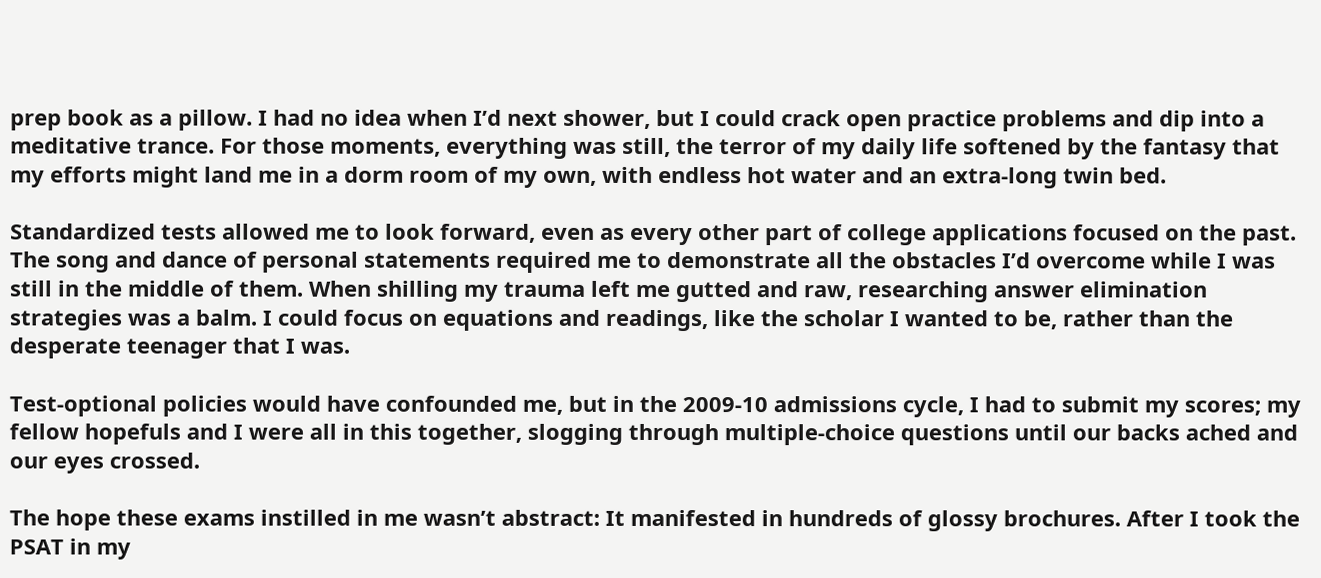prep book as a pillow. I had no idea when I’d next shower, but I could crack open practice problems and dip into a meditative trance. For those moments, everything was still, the terror of my daily life softened by the fantasy that my efforts might land me in a dorm room of my own, with endless hot water and an extra-long twin bed.

Standardized tests allowed me to look forward, even as every other part of college applications focused on the past. The song and dance of personal statements required me to demonstrate all the obstacles I’d overcome while I was still in the middle of them. When shilling my trauma left me gutted and raw, researching answer elimination strategies was a balm. I could focus on equations and readings, like the scholar I wanted to be, rather than the desperate teenager that I was.

Test-optional policies would have confounded me, but in the 2009-10 admissions cycle, I had to submit my scores; my fellow hopefuls and I were all in this together, slogging through multiple-choice questions until our backs ached and our eyes crossed.

The hope these exams instilled in me wasn’t abstract: It manifested in hundreds of glossy brochures. After I took the PSAT in my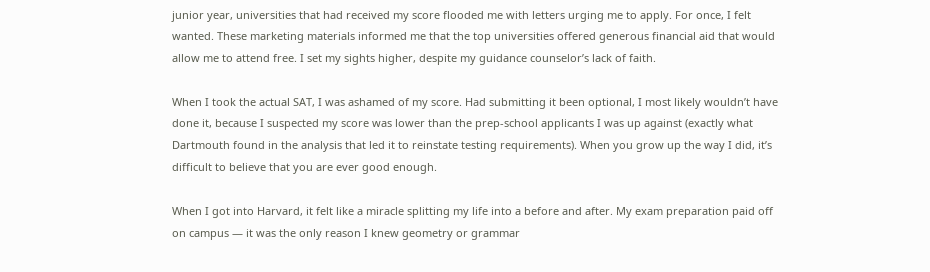junior year, universities that had received my score flooded me with letters urging me to apply. For once, I felt wanted. These marketing materials informed me that the top universities offered generous financial aid that would allow me to attend free. I set my sights higher, despite my guidance counselor’s lack of faith.

When I took the actual SAT, I was ashamed of my score. Had submitting it been optional, I most likely wouldn’t have done it, because I suspected my score was lower than the prep-school applicants I was up against (exactly what Dartmouth found in the analysis that led it to reinstate testing requirements). When you grow up the way I did, it’s difficult to believe that you are ever good enough.

When I got into Harvard, it felt like a miracle splitting my life into a before and after. My exam preparation paid off on campus — it was the only reason I knew geometry or grammar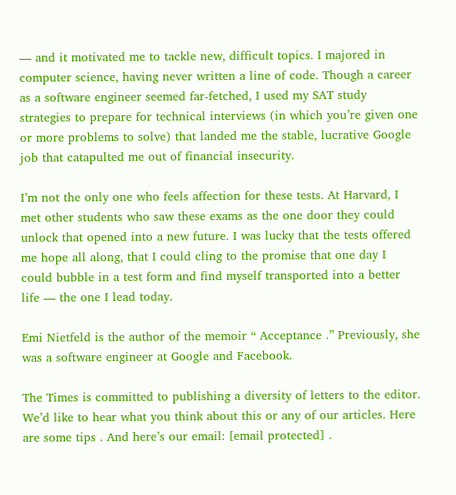— and it motivated me to tackle new, difficult topics. I majored in computer science, having never written a line of code. Though a career as a software engineer seemed far-fetched, I used my SAT study strategies to prepare for technical interviews (in which you’re given one or more problems to solve) that landed me the stable, lucrative Google job that catapulted me out of financial insecurity.

I’m not the only one who feels affection for these tests. At Harvard, I met other students who saw these exams as the one door they could unlock that opened into a new future. I was lucky that the tests offered me hope all along, that I could cling to the promise that one day I could bubble in a test form and find myself transported into a better life — the one I lead today.

Emi Nietfeld is the author of the memoir “ Acceptance .” Previously, she was a software engineer at Google and Facebook.

The Times is committed to publishing a diversity of letters to the editor. We’d like to hear what you think about this or any of our articles. Here are some tips . And here’s our email: [email protected] .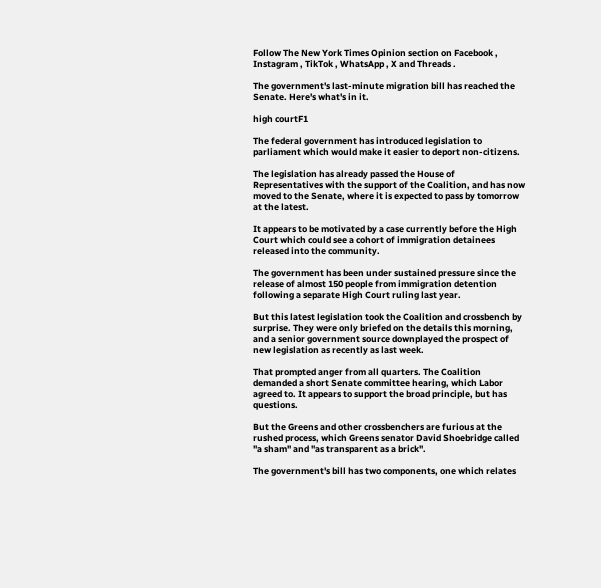Follow The New York Times Opinion section on Facebook , Instagram , TikTok , WhatsApp , X and Threads .

The government's last-minute migration bill has reached the Senate. Here's what's in it.

high courtF1

The federal government has introduced legislation to parliament which would make it easier to deport non-citizens.

The legislation has already passed the House of Representatives with the support of the Coalition, and has now moved to the Senate, where it is expected to pass by tomorrow at the latest.

It appears to be motivated by a case currently before the High Court which could see a cohort of immigration detainees released into the community.

The government has been under sustained pressure since the release of almost 150 people from immigration detention following a separate High Court ruling last year.

But this latest legislation took the Coalition and crossbench by surprise. They were only briefed on the details this morning, and a senior government source downplayed the prospect of new legislation as recently as last week.

That prompted anger from all quarters. The Coalition demanded a short Senate committee hearing, which Labor agreed to. It appears to support the broad principle, but has questions.

But the Greens and other crossbenchers are furious at the rushed process, which Greens senator David Shoebridge called "a sham" and "as transparent as a brick".

The government's bill has two components, one which relates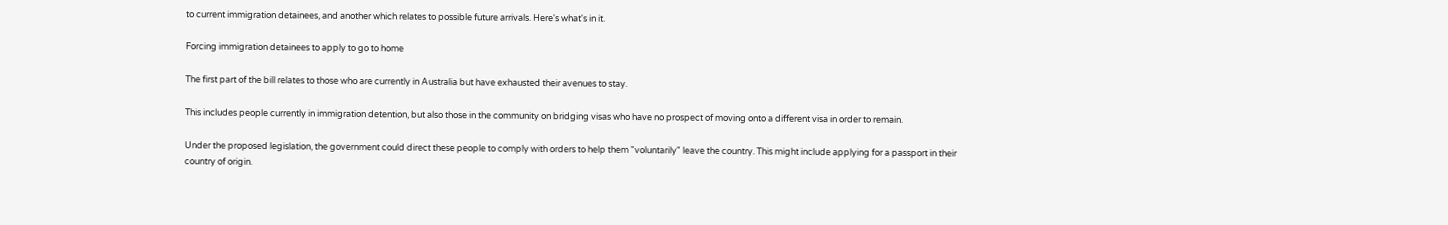to current immigration detainees, and another which relates to possible future arrivals. Here's what's in it.

Forcing immigration detainees to apply to go to home

The first part of the bill relates to those who are currently in Australia but have exhausted their avenues to stay.

This includes people currently in immigration detention, but also those in the community on bridging visas who have no prospect of moving onto a different visa in order to remain.

Under the proposed legislation, the government could direct these people to comply with orders to help them "voluntarily" leave the country. This might include applying for a passport in their country of origin.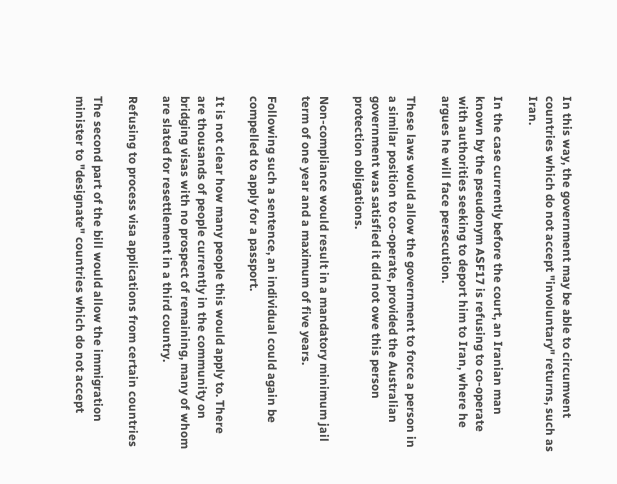In this way, the government may be able to circumvent countries which do not accept "involuntary" returns, such as Iran.

In the case currently before the court, an Iranian man known by the pseudonym ASF17 is refusing to co-operate with authorities seeking to deport him to Iran, where he argues he will face persecution.

These laws would allow the government to force a person in a similar position to co-operate, provided the Australian government was satisfied it did not owe this person protection obligations.

Non-compliance would result in a mandatory minimum jail term of one year and a maximum of five years.

Following such a sentence, an individual could again be compelled to apply for a passport.

It is not clear how many people this would apply to. There are thousands of people currently in the community on bridging visas with no prospect of remaining, many of whom are slated for resettlement in a third country.

Refusing to process visa applications from certain countries

The second part of the bill would allow the immigration minister to "designate" countries which do not accept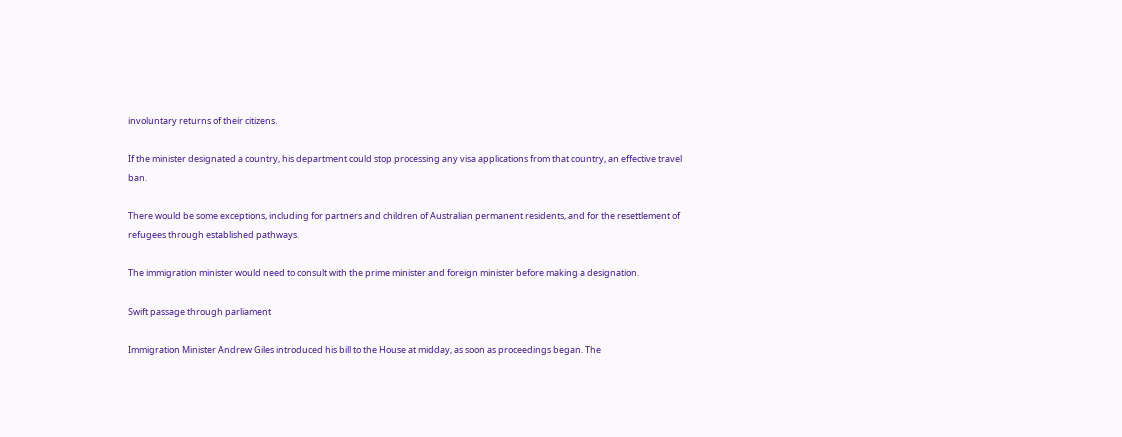involuntary returns of their citizens.

If the minister designated a country, his department could stop processing any visa applications from that country, an effective travel ban.

There would be some exceptions, including for partners and children of Australian permanent residents, and for the resettlement of refugees through established pathways.

The immigration minister would need to consult with the prime minister and foreign minister before making a designation.

Swift passage through parliament

Immigration Minister Andrew Giles introduced his bill to the House at midday, as soon as proceedings began. The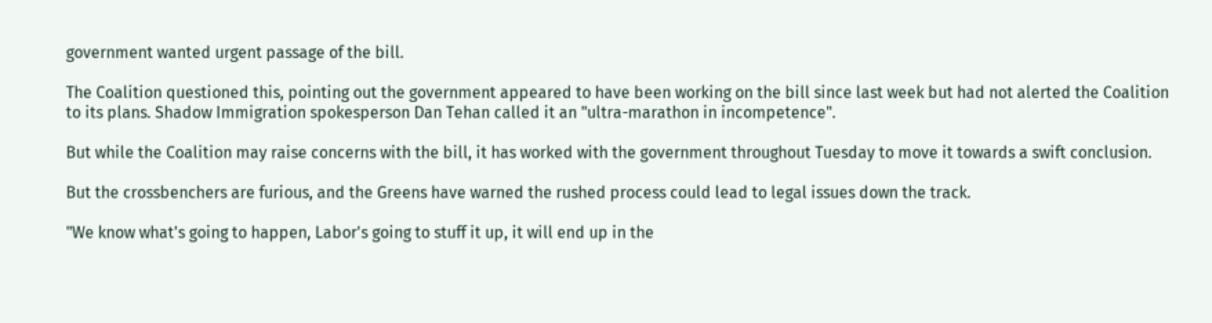government wanted urgent passage of the bill.

The Coalition questioned this, pointing out the government appeared to have been working on the bill since last week but had not alerted the Coalition to its plans. Shadow Immigration spokesperson Dan Tehan called it an "ultra-marathon in incompetence".

But while the Coalition may raise concerns with the bill, it has worked with the government throughout Tuesday to move it towards a swift conclusion.

But the crossbenchers are furious, and the Greens have warned the rushed process could lead to legal issues down the track.

"We know what's going to happen, Labor's going to stuff it up, it will end up in the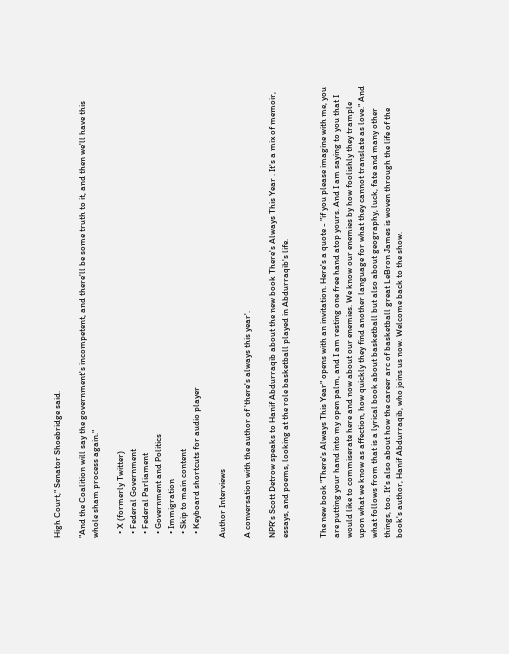High Court," Senator Shoebridge said.

"And the Coalition will say the government's incompetent, and there'll be some truth to it, and then we'll have this whole sham process again."

  • X (formerly Twitter)
  • Federal Government
  • Federal Parliament
  • Government and Politics
  • Immigration
  • Skip to main content
  • Keyboard shortcuts for audio player

Author Interviews

A conversation with the author of 'there's always this year'.

NPR's Scott Detrow speaks to Hanif Abdurraqib about the new book There's Always This Year . It's a mix of memoir, essays, and poems, looking at the role basketball played in Abdurraqib's life.


The new book "There's Always This Year" opens with an invitation. Here's a quote - "if you please imagine with me, you are putting your hand into my open palm, and I am resting one free hand atop yours. And I am saying to you that I would like to commiserate here and now about our enemies. We know our enemies by how foolishly they trample upon what we know as affection, how quickly they find another language for what they cannot translate as love." And what follows from that is a lyrical book about basketball but also about geography, luck, fate and many other things, too. It's also about how the career arc of basketball great LeBron James is woven through the life of the book's author, Hanif Abdurraqib, who joins us now. Welcome back to the show.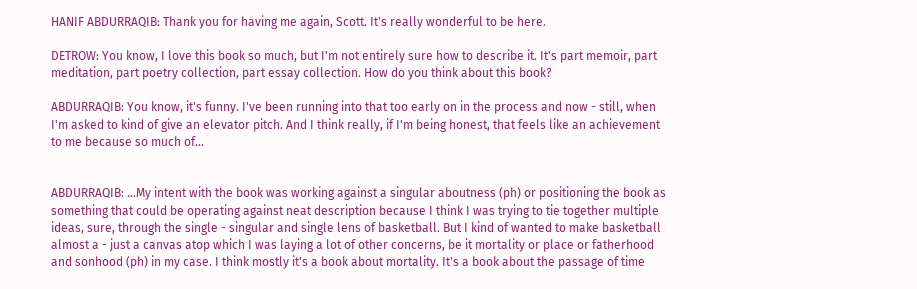HANIF ABDURRAQIB: Thank you for having me again, Scott. It's really wonderful to be here.

DETROW: You know, I love this book so much, but I'm not entirely sure how to describe it. It's part memoir, part meditation, part poetry collection, part essay collection. How do you think about this book?

ABDURRAQIB: You know, it's funny. I've been running into that too early on in the process and now - still, when I'm asked to kind of give an elevator pitch. And I think really, if I'm being honest, that feels like an achievement to me because so much of...


ABDURRAQIB: ...My intent with the book was working against a singular aboutness (ph) or positioning the book as something that could be operating against neat description because I think I was trying to tie together multiple ideas, sure, through the single - singular and single lens of basketball. But I kind of wanted to make basketball almost a - just a canvas atop which I was laying a lot of other concerns, be it mortality or place or fatherhood and sonhood (ph) in my case. I think mostly it's a book about mortality. It's a book about the passage of time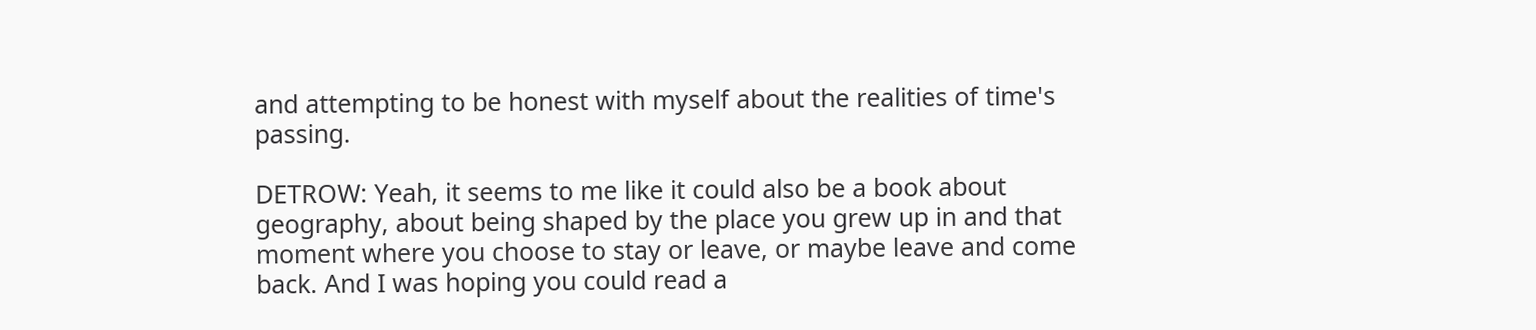and attempting to be honest with myself about the realities of time's passing.

DETROW: Yeah, it seems to me like it could also be a book about geography, about being shaped by the place you grew up in and that moment where you choose to stay or leave, or maybe leave and come back. And I was hoping you could read a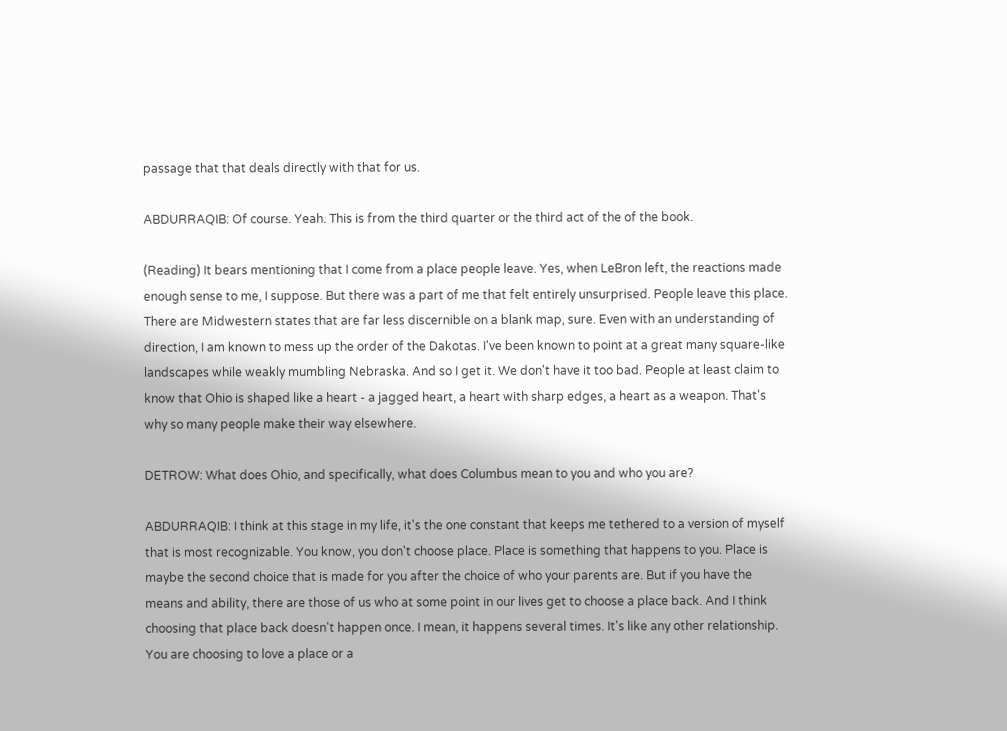passage that that deals directly with that for us.

ABDURRAQIB: Of course. Yeah. This is from the third quarter or the third act of the of the book.

(Reading) It bears mentioning that I come from a place people leave. Yes, when LeBron left, the reactions made enough sense to me, I suppose. But there was a part of me that felt entirely unsurprised. People leave this place. There are Midwestern states that are far less discernible on a blank map, sure. Even with an understanding of direction, I am known to mess up the order of the Dakotas. I've been known to point at a great many square-like landscapes while weakly mumbling Nebraska. And so I get it. We don't have it too bad. People at least claim to know that Ohio is shaped like a heart - a jagged heart, a heart with sharp edges, a heart as a weapon. That's why so many people make their way elsewhere.

DETROW: What does Ohio, and specifically, what does Columbus mean to you and who you are?

ABDURRAQIB: I think at this stage in my life, it's the one constant that keeps me tethered to a version of myself that is most recognizable. You know, you don't choose place. Place is something that happens to you. Place is maybe the second choice that is made for you after the choice of who your parents are. But if you have the means and ability, there are those of us who at some point in our lives get to choose a place back. And I think choosing that place back doesn't happen once. I mean, it happens several times. It's like any other relationship. You are choosing to love a place or a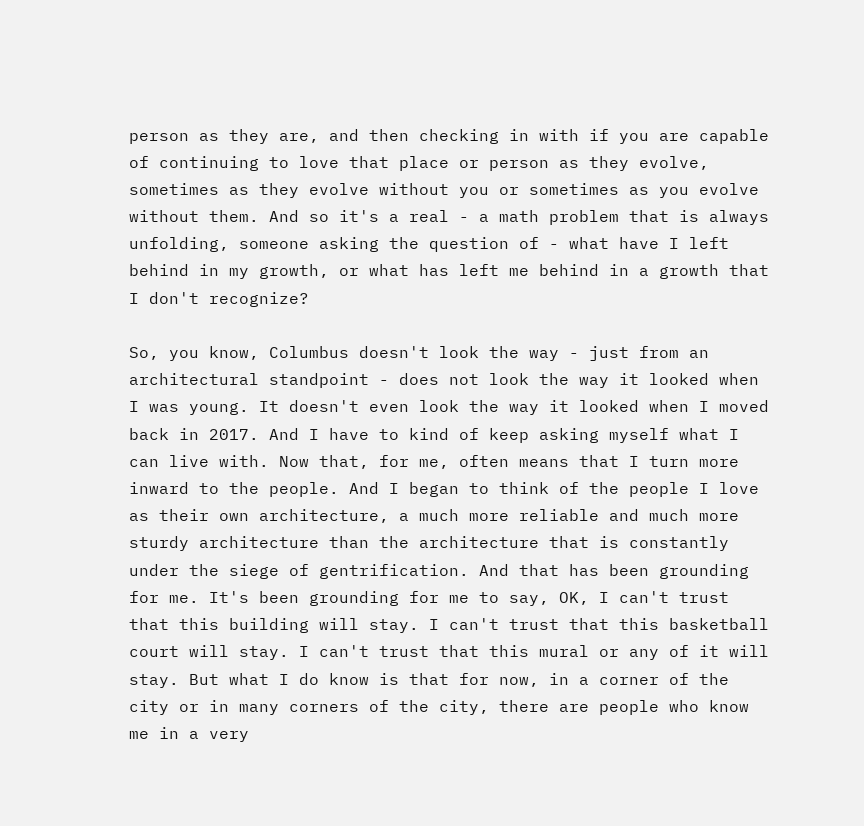person as they are, and then checking in with if you are capable of continuing to love that place or person as they evolve, sometimes as they evolve without you or sometimes as you evolve without them. And so it's a real - a math problem that is always unfolding, someone asking the question of - what have I left behind in my growth, or what has left me behind in a growth that I don't recognize?

So, you know, Columbus doesn't look the way - just from an architectural standpoint - does not look the way it looked when I was young. It doesn't even look the way it looked when I moved back in 2017. And I have to kind of keep asking myself what I can live with. Now that, for me, often means that I turn more inward to the people. And I began to think of the people I love as their own architecture, a much more reliable and much more sturdy architecture than the architecture that is constantly under the siege of gentrification. And that has been grounding for me. It's been grounding for me to say, OK, I can't trust that this building will stay. I can't trust that this basketball court will stay. I can't trust that this mural or any of it will stay. But what I do know is that for now, in a corner of the city or in many corners of the city, there are people who know me in a very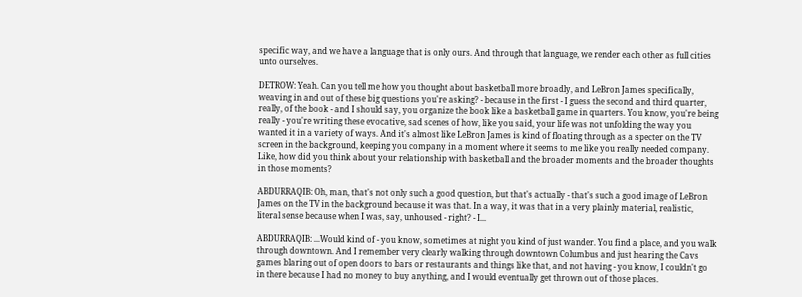specific way, and we have a language that is only ours. And through that language, we render each other as full cities unto ourselves.

DETROW: Yeah. Can you tell me how you thought about basketball more broadly, and LeBron James specifically, weaving in and out of these big questions you're asking? - because in the first - I guess the second and third quarter, really, of the book - and I should say, you organize the book like a basketball game in quarters. You know, you're being really - you're writing these evocative, sad scenes of how, like you said, your life was not unfolding the way you wanted it in a variety of ways. And it's almost like LeBron James is kind of floating through as a specter on the TV screen in the background, keeping you company in a moment where it seems to me like you really needed company. Like, how did you think about your relationship with basketball and the broader moments and the broader thoughts in those moments?

ABDURRAQIB: Oh, man, that's not only such a good question, but that's actually - that's such a good image of LeBron James on the TV in the background because it was that. In a way, it was that in a very plainly material, realistic, literal sense because when I was, say, unhoused - right? - I...

ABDURRAQIB: ...Would kind of - you know, sometimes at night you kind of just wander. You find a place, and you walk through downtown. And I remember very clearly walking through downtown Columbus and just hearing the Cavs games blaring out of open doors to bars or restaurants and things like that, and not having - you know, I couldn't go in there because I had no money to buy anything, and I would eventually get thrown out of those places.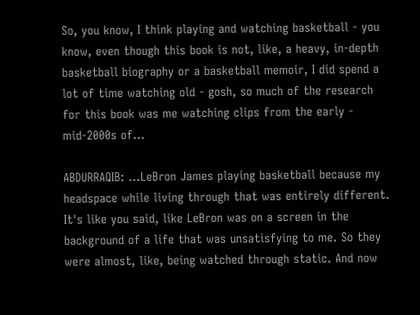So, you know, I think playing and watching basketball - you know, even though this book is not, like, a heavy, in-depth basketball biography or a basketball memoir, I did spend a lot of time watching old - gosh, so much of the research for this book was me watching clips from the early - mid-2000s of...

ABDURRAQIB: ...LeBron James playing basketball because my headspace while living through that was entirely different. It's like you said, like LeBron was on a screen in the background of a life that was unsatisfying to me. So they were almost, like, being watched through static. And now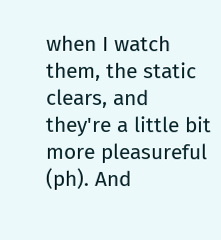when I watch them, the static clears, and they're a little bit more pleasureful (ph). And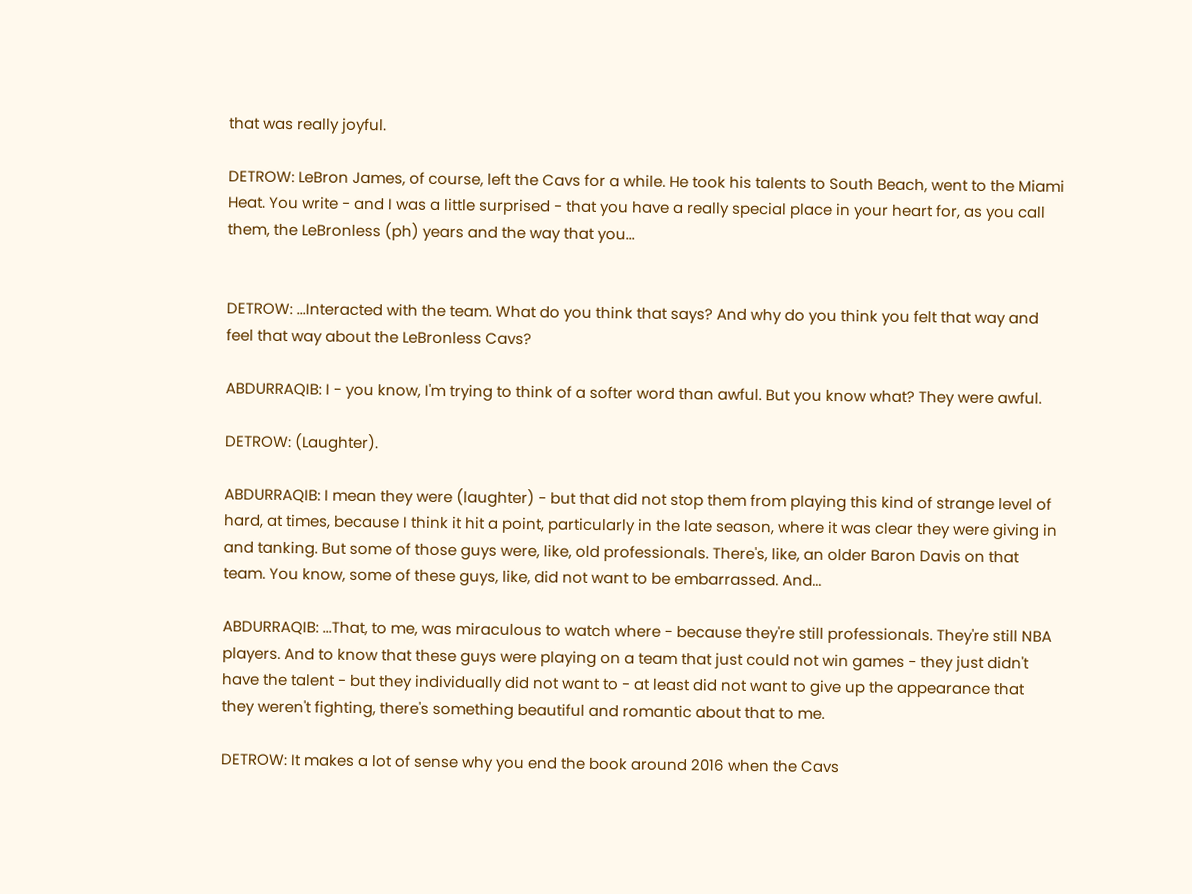that was really joyful.

DETROW: LeBron James, of course, left the Cavs for a while. He took his talents to South Beach, went to the Miami Heat. You write - and I was a little surprised - that you have a really special place in your heart for, as you call them, the LeBronless (ph) years and the way that you...


DETROW: ...Interacted with the team. What do you think that says? And why do you think you felt that way and feel that way about the LeBronless Cavs?

ABDURRAQIB: I - you know, I'm trying to think of a softer word than awful. But you know what? They were awful.

DETROW: (Laughter).

ABDURRAQIB: I mean they were (laughter) - but that did not stop them from playing this kind of strange level of hard, at times, because I think it hit a point, particularly in the late season, where it was clear they were giving in and tanking. But some of those guys were, like, old professionals. There's, like, an older Baron Davis on that team. You know, some of these guys, like, did not want to be embarrassed. And...

ABDURRAQIB: ...That, to me, was miraculous to watch where - because they're still professionals. They're still NBA players. And to know that these guys were playing on a team that just could not win games - they just didn't have the talent - but they individually did not want to - at least did not want to give up the appearance that they weren't fighting, there's something beautiful and romantic about that to me.

DETROW: It makes a lot of sense why you end the book around 2016 when the Cavs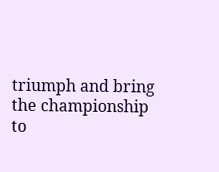triumph and bring the championship to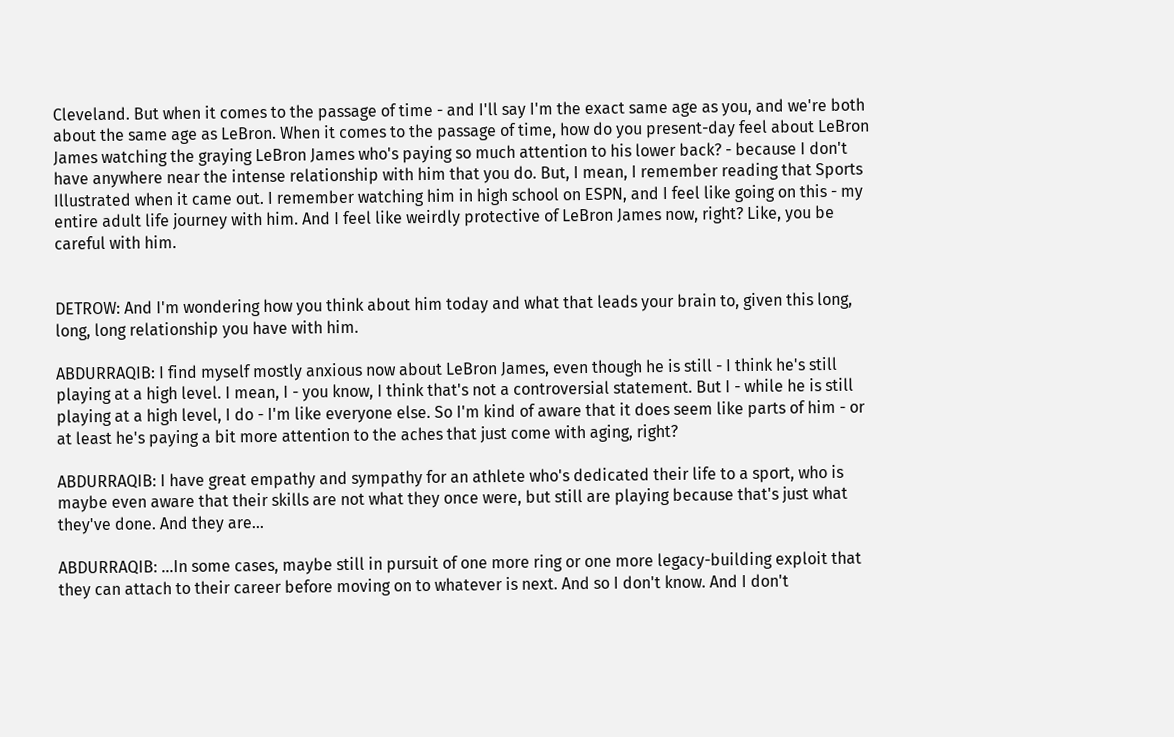Cleveland. But when it comes to the passage of time - and I'll say I'm the exact same age as you, and we're both about the same age as LeBron. When it comes to the passage of time, how do you present-day feel about LeBron James watching the graying LeBron James who's paying so much attention to his lower back? - because I don't have anywhere near the intense relationship with him that you do. But, I mean, I remember reading that Sports Illustrated when it came out. I remember watching him in high school on ESPN, and I feel like going on this - my entire adult life journey with him. And I feel like weirdly protective of LeBron James now, right? Like, you be careful with him.


DETROW: And I'm wondering how you think about him today and what that leads your brain to, given this long, long, long relationship you have with him.

ABDURRAQIB: I find myself mostly anxious now about LeBron James, even though he is still - I think he's still playing at a high level. I mean, I - you know, I think that's not a controversial statement. But I - while he is still playing at a high level, I do - I'm like everyone else. So I'm kind of aware that it does seem like parts of him - or at least he's paying a bit more attention to the aches that just come with aging, right?

ABDURRAQIB: I have great empathy and sympathy for an athlete who's dedicated their life to a sport, who is maybe even aware that their skills are not what they once were, but still are playing because that's just what they've done. And they are...

ABDURRAQIB: ...In some cases, maybe still in pursuit of one more ring or one more legacy-building exploit that they can attach to their career before moving on to whatever is next. And so I don't know. And I don't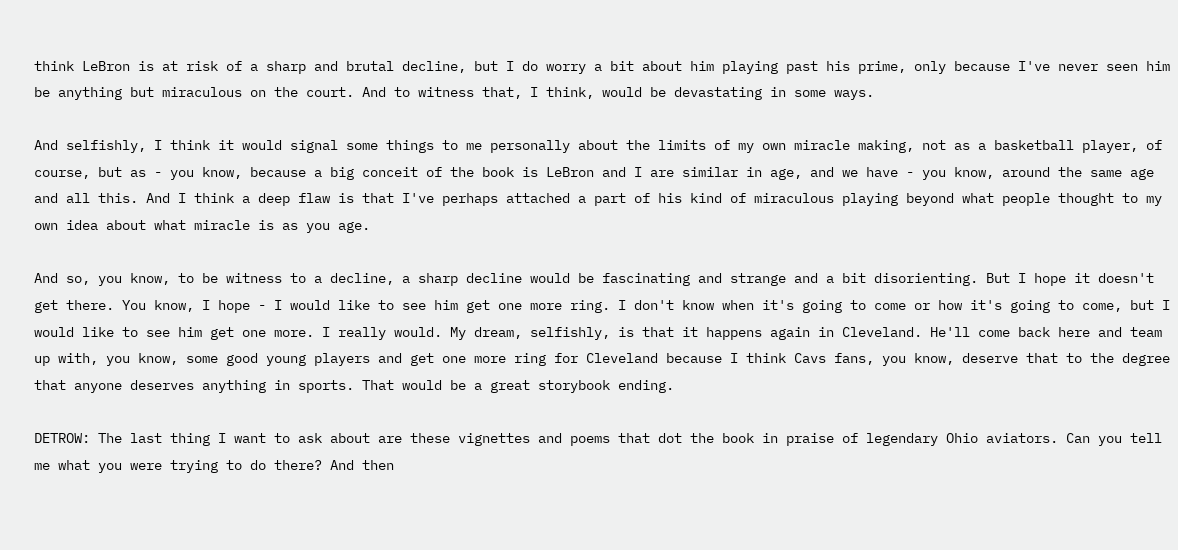think LeBron is at risk of a sharp and brutal decline, but I do worry a bit about him playing past his prime, only because I've never seen him be anything but miraculous on the court. And to witness that, I think, would be devastating in some ways.

And selfishly, I think it would signal some things to me personally about the limits of my own miracle making, not as a basketball player, of course, but as - you know, because a big conceit of the book is LeBron and I are similar in age, and we have - you know, around the same age and all this. And I think a deep flaw is that I've perhaps attached a part of his kind of miraculous playing beyond what people thought to my own idea about what miracle is as you age.

And so, you know, to be witness to a decline, a sharp decline would be fascinating and strange and a bit disorienting. But I hope it doesn't get there. You know, I hope - I would like to see him get one more ring. I don't know when it's going to come or how it's going to come, but I would like to see him get one more. I really would. My dream, selfishly, is that it happens again in Cleveland. He'll come back here and team up with, you know, some good young players and get one more ring for Cleveland because I think Cavs fans, you know, deserve that to the degree that anyone deserves anything in sports. That would be a great storybook ending.

DETROW: The last thing I want to ask about are these vignettes and poems that dot the book in praise of legendary Ohio aviators. Can you tell me what you were trying to do there? And then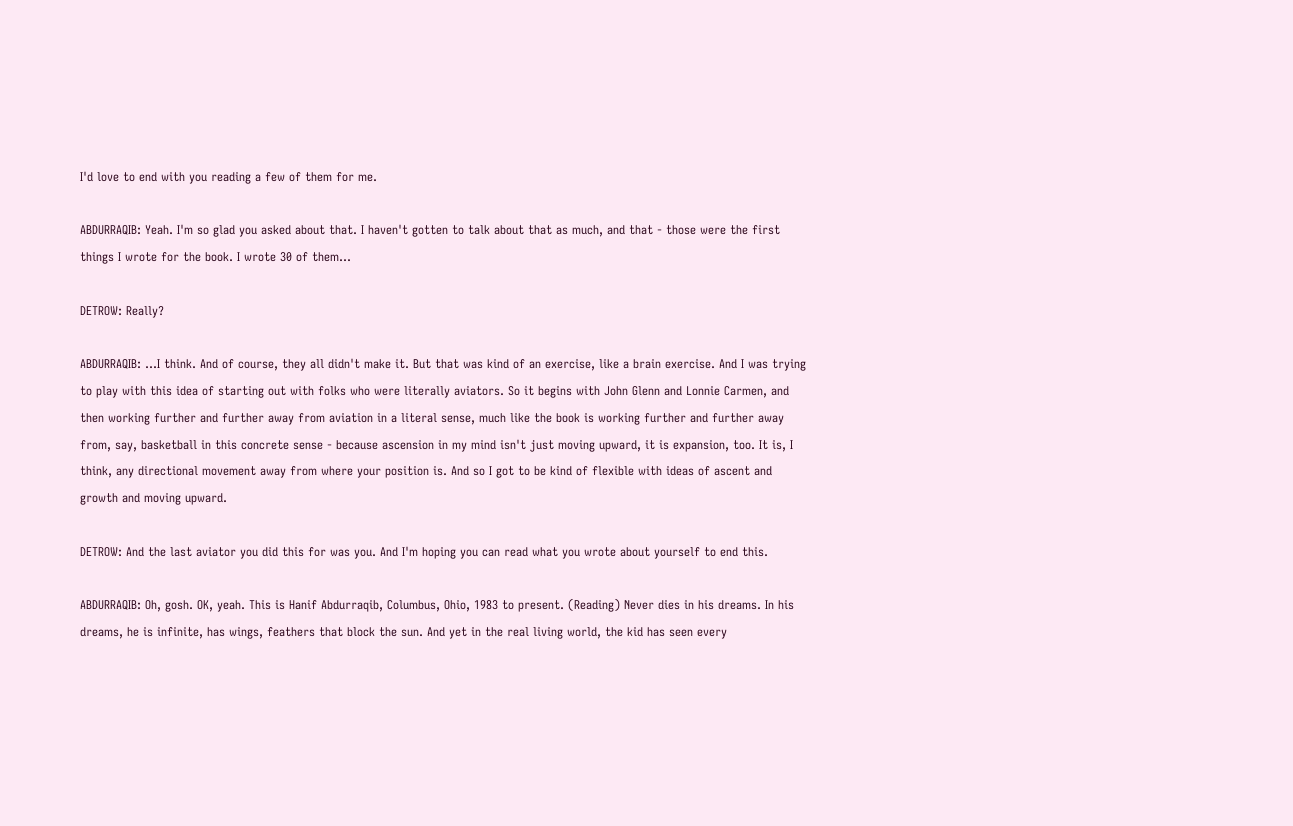I'd love to end with you reading a few of them for me.

ABDURRAQIB: Yeah. I'm so glad you asked about that. I haven't gotten to talk about that as much, and that - those were the first things I wrote for the book. I wrote 30 of them...

DETROW: Really?

ABDURRAQIB: ...I think. And of course, they all didn't make it. But that was kind of an exercise, like a brain exercise. And I was trying to play with this idea of starting out with folks who were literally aviators. So it begins with John Glenn and Lonnie Carmen, and then working further and further away from aviation in a literal sense, much like the book is working further and further away from, say, basketball in this concrete sense - because ascension in my mind isn't just moving upward, it is expansion, too. It is, I think, any directional movement away from where your position is. And so I got to be kind of flexible with ideas of ascent and growth and moving upward.

DETROW: And the last aviator you did this for was you. And I'm hoping you can read what you wrote about yourself to end this.

ABDURRAQIB: Oh, gosh. OK, yeah. This is Hanif Abdurraqib, Columbus, Ohio, 1983 to present. (Reading) Never dies in his dreams. In his dreams, he is infinite, has wings, feathers that block the sun. And yet in the real living world, the kid has seen every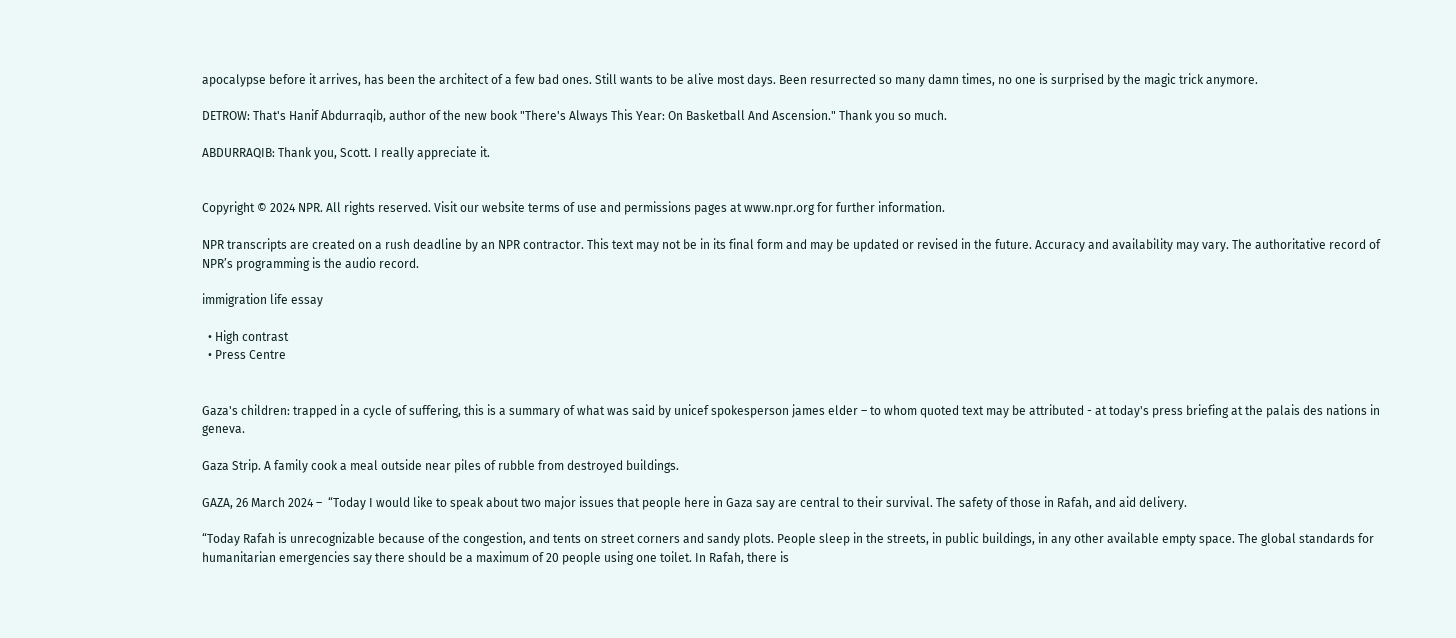apocalypse before it arrives, has been the architect of a few bad ones. Still wants to be alive most days. Been resurrected so many damn times, no one is surprised by the magic trick anymore.

DETROW: That's Hanif Abdurraqib, author of the new book "There's Always This Year: On Basketball And Ascension." Thank you so much.

ABDURRAQIB: Thank you, Scott. I really appreciate it.


Copyright © 2024 NPR. All rights reserved. Visit our website terms of use and permissions pages at www.npr.org for further information.

NPR transcripts are created on a rush deadline by an NPR contractor. This text may not be in its final form and may be updated or revised in the future. Accuracy and availability may vary. The authoritative record of NPR’s programming is the audio record.

immigration life essay

  • High contrast
  • Press Centre


Gaza's children: trapped in a cycle of suffering, this is a summary of what was said by unicef spokesperson james elder – to whom quoted text may be attributed - at today's press briefing at the palais des nations in geneva.

Gaza Strip. A family cook a meal outside near piles of rubble from destroyed buildings.

GAZA, 26 March 2024 –  “Today I would like to speak about two major issues that people here in Gaza say are central to their survival. The safety of those in Rafah, and aid delivery.

“Today Rafah is unrecognizable because of the congestion, and tents on street corners and sandy plots. People sleep in the streets, in public buildings, in any other available empty space. The global standards for humanitarian emergencies say there should be a maximum of 20 people using one toilet. In Rafah, there is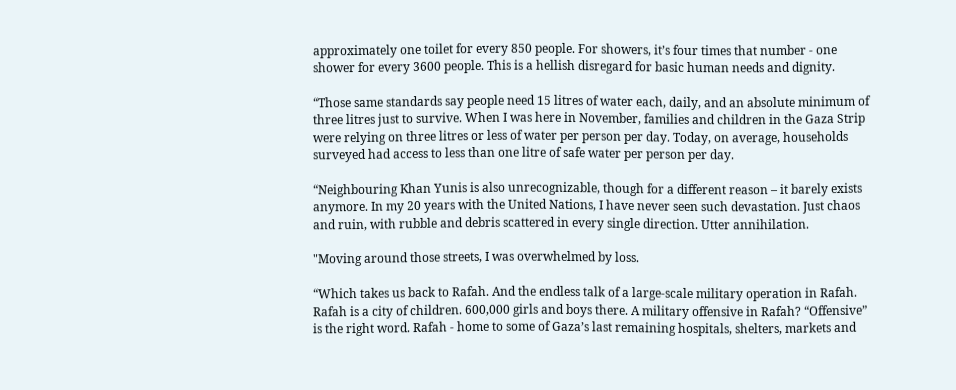approximately one toilet for every 850 people. For showers, it’s four times that number - one shower for every 3600 people. This is a hellish disregard for basic human needs and dignity.

“Those same standards say people need 15 litres of water each, daily, and an absolute minimum of three litres just to survive. When I was here in November, families and children in the Gaza Strip were relying on three litres or less of water per person per day. Today, on average, households surveyed had access to less than one litre of safe water per person per day.

“Neighbouring Khan Yunis is also unrecognizable, though for a different reason – it barely exists anymore. In my 20 years with the United Nations, I have never seen such devastation. Just chaos and ruin, with rubble and debris scattered in every single direction. Utter annihilation.

"Moving around those streets, I was overwhelmed by loss.

“Which takes us back to Rafah. And the endless talk of a large-scale military operation in Rafah. Rafah is a city of children. 600,000 girls and boys there. A military offensive in Rafah? “Offensive” is the right word. Rafah - home to some of Gaza’s last remaining hospitals, shelters, markets and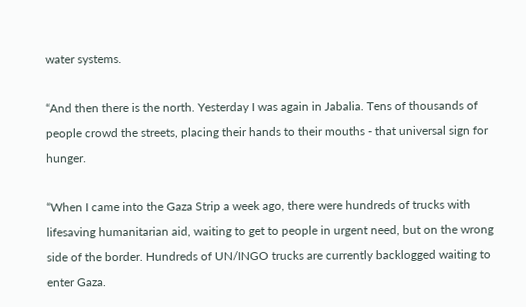water systems.

“And then there is the north. Yesterday I was again in Jabalia. Tens of thousands of people crowd the streets, placing their hands to their mouths - that universal sign for hunger.

“When I came into the Gaza Strip a week ago, there were hundreds of trucks with lifesaving humanitarian aid, waiting to get to people in urgent need, but on the wrong side of the border. Hundreds of UN/INGO trucks are currently backlogged waiting to enter Gaza.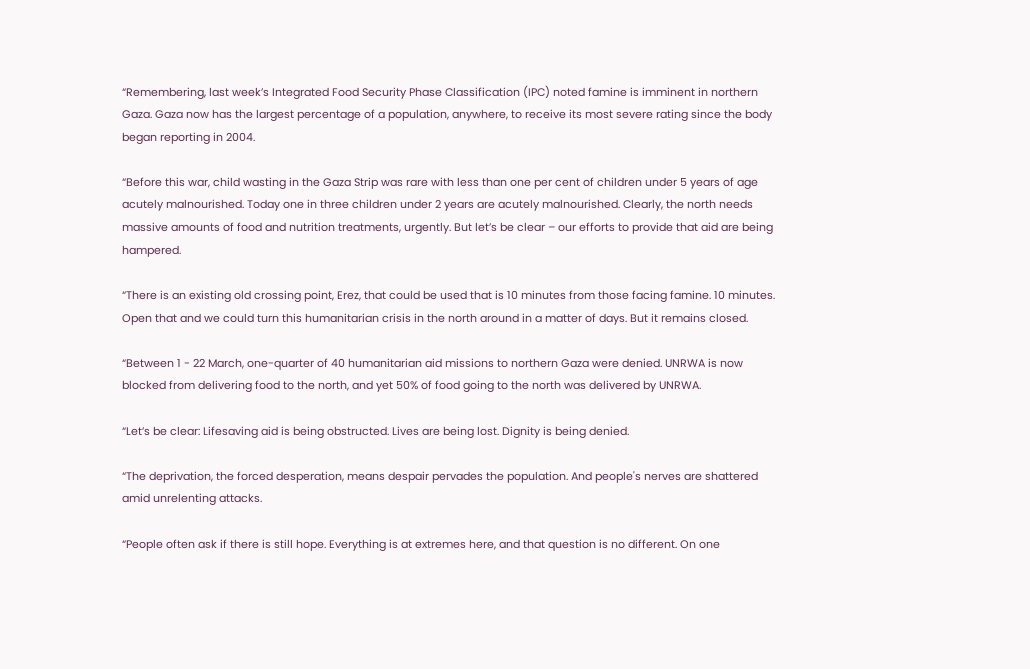“Remembering, last week’s Integrated Food Security Phase Classification (IPC) noted famine is imminent in northern Gaza. Gaza now has the largest percentage of a population, anywhere, to receive its most severe rating since the body began reporting in 2004.

“Before this war, child wasting in the Gaza Strip was rare with less than one per cent of children under 5 years of age acutely malnourished. Today one in three children under 2 years are acutely malnourished. Clearly, the north needs massive amounts of food and nutrition treatments, urgently. But let’s be clear – our efforts to provide that aid are being hampered.

“There is an existing old crossing point, Erez, that could be used that is 10 minutes from those facing famine. 10 minutes. Open that and we could turn this humanitarian crisis in the north around in a matter of days. But it remains closed.

“Between 1 - 22 March, one-quarter of 40 humanitarian aid missions to northern Gaza were denied. UNRWA is now blocked from delivering food to the north, and yet 50% of food going to the north was delivered by UNRWA.

“Let’s be clear: Lifesaving aid is being obstructed. Lives are being lost. Dignity is being denied.

“The deprivation, the forced desperation, means despair pervades the population. And people's nerves are shattered amid unrelenting attacks.

“People often ask if there is still hope. Everything is at extremes here, and that question is no different. On one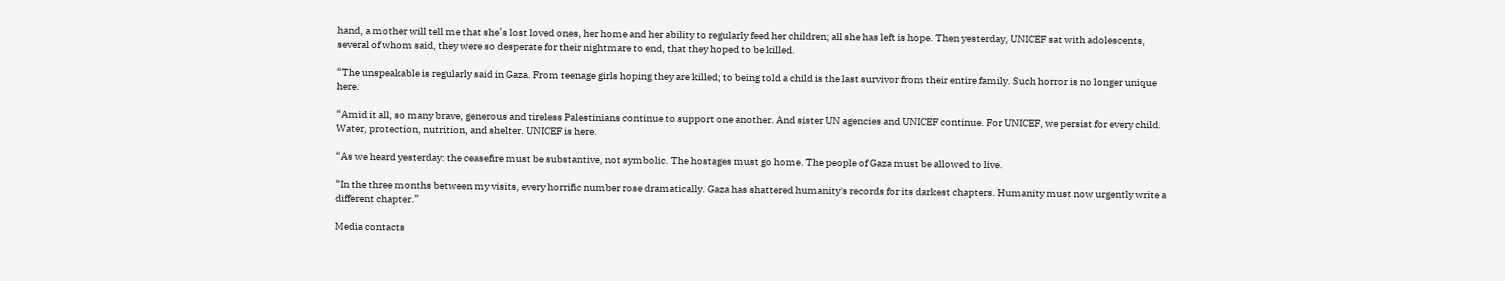hand, a mother will tell me that she’s lost loved ones, her home and her ability to regularly feed her children; all she has left is hope. Then yesterday, UNICEF sat with adolescents, several of whom said, they were so desperate for their nightmare to end, that they hoped to be killed.

“The unspeakable is regularly said in Gaza. From teenage girls hoping they are killed; to being told a child is the last survivor from their entire family. Such horror is no longer unique here.

“Amid it all, so many brave, generous and tireless Palestinians continue to support one another. And sister UN agencies and UNICEF continue. For UNICEF, we persist for every child. Water, protection, nutrition, and shelter. UNICEF is here.

“As we heard yesterday: the ceasefire must be substantive, not symbolic. The hostages must go home. The people of Gaza must be allowed to live.

“In the three months between my visits, every horrific number rose dramatically. Gaza has shattered humanity's records for its darkest chapters. Humanity must now urgently write a different chapter.”

Media contacts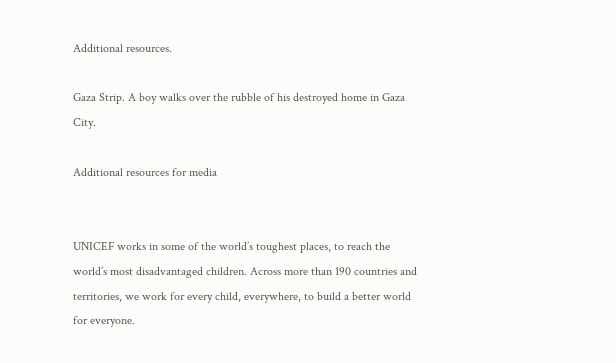Additional resources.

Gaza Strip. A boy walks over the rubble of his destroyed home in Gaza City.

Additional resources for media


UNICEF works in some of the world’s toughest places, to reach the world’s most disadvantaged children. Across more than 190 countries and territories, we work for every child, everywhere, to build a better world for everyone.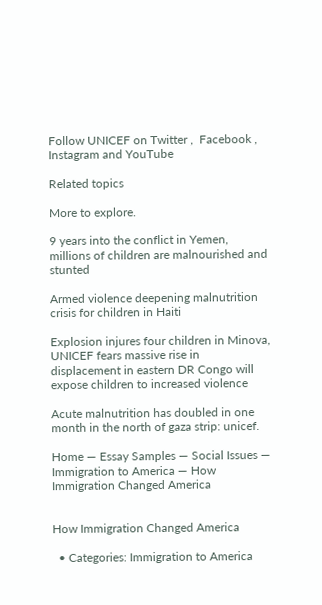Follow UNICEF on Twitter ,  Facebook , Instagram and YouTube

Related topics

More to explore.

9 years into the conflict in Yemen, millions of children are malnourished and stunted

Armed violence deepening malnutrition crisis for children in Haiti

Explosion injures four children in Minova, UNICEF fears massive rise in displacement in eastern DR Congo will expose children to increased violence

Acute malnutrition has doubled in one month in the north of gaza strip: unicef.

Home — Essay Samples — Social Issues — Immigration to America — How Immigration Changed America


How Immigration Changed America

  • Categories: Immigration to America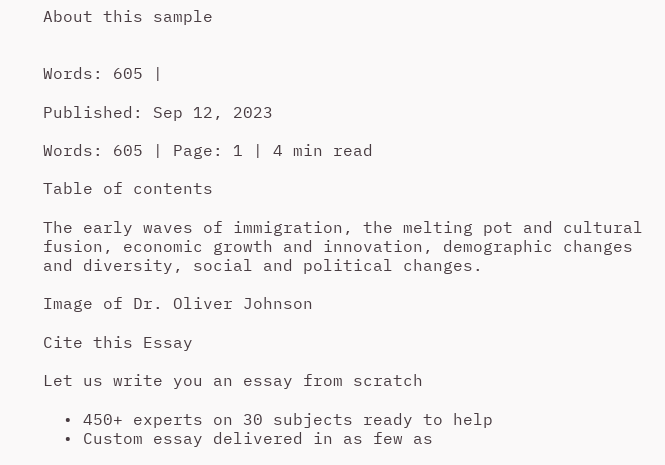About this sample


Words: 605 |

Published: Sep 12, 2023

Words: 605 | Page: 1 | 4 min read

Table of contents

The early waves of immigration, the melting pot and cultural fusion, economic growth and innovation, demographic changes and diversity, social and political changes.

Image of Dr. Oliver Johnson

Cite this Essay

Let us write you an essay from scratch

  • 450+ experts on 30 subjects ready to help
  • Custom essay delivered in as few as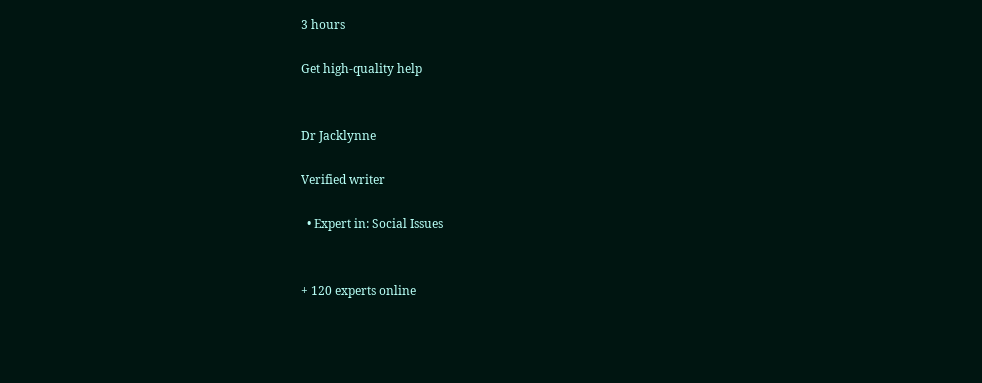3 hours

Get high-quality help


Dr Jacklynne

Verified writer

  • Expert in: Social Issues


+ 120 experts online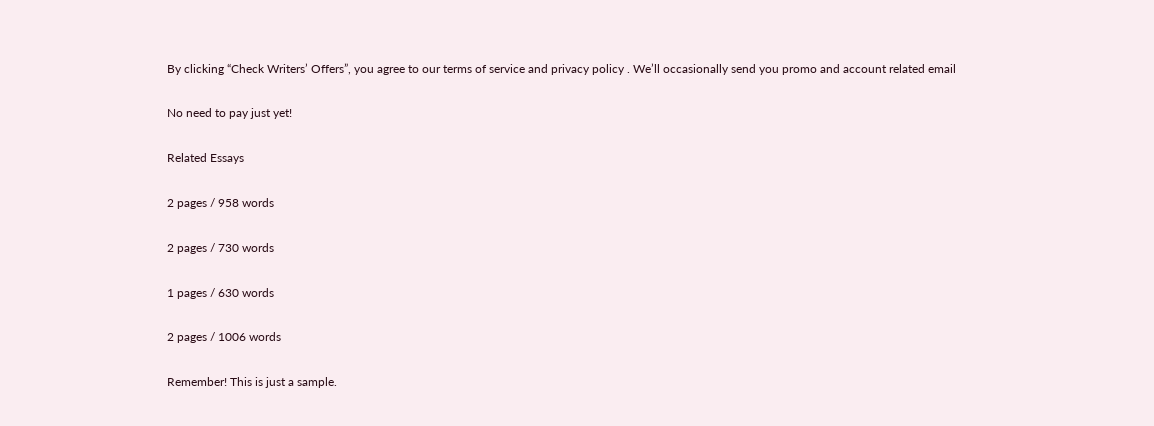By clicking “Check Writers’ Offers”, you agree to our terms of service and privacy policy . We’ll occasionally send you promo and account related email

No need to pay just yet!

Related Essays

2 pages / 958 words

2 pages / 730 words

1 pages / 630 words

2 pages / 1006 words

Remember! This is just a sample.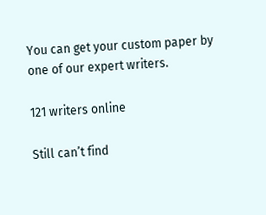You can get your custom paper by one of our expert writers.

121 writers online

Still can’t find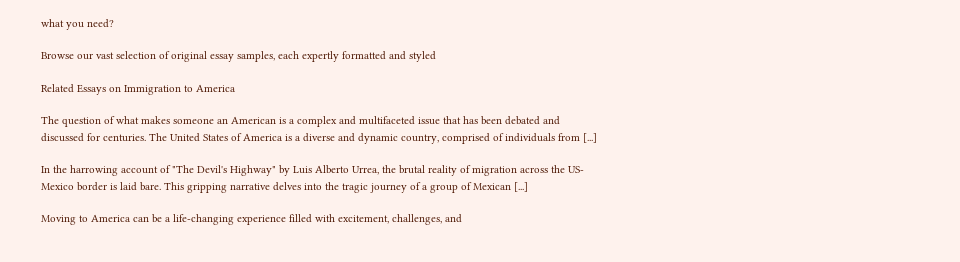what you need?

Browse our vast selection of original essay samples, each expertly formatted and styled

Related Essays on Immigration to America

The question of what makes someone an American is a complex and multifaceted issue that has been debated and discussed for centuries. The United States of America is a diverse and dynamic country, comprised of individuals from [...]

In the harrowing account of "The Devil's Highway" by Luis Alberto Urrea, the brutal reality of migration across the US-Mexico border is laid bare. This gripping narrative delves into the tragic journey of a group of Mexican [...]

Moving to America can be a life-changing experience filled with excitement, challenges, and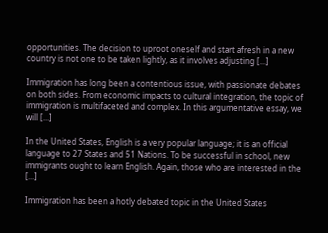opportunities. The decision to uproot oneself and start afresh in a new country is not one to be taken lightly, as it involves adjusting [...]

Immigration has long been a contentious issue, with passionate debates on both sides. From economic impacts to cultural integration, the topic of immigration is multifaceted and complex. In this argumentative essay, we will [...]

In the United States, English is a very popular language; it is an official language to 27 States and 51 Nations. To be successful in school, new immigrants ought to learn English. Again, those who are interested in the [...]

Immigration has been a hotly debated topic in the United States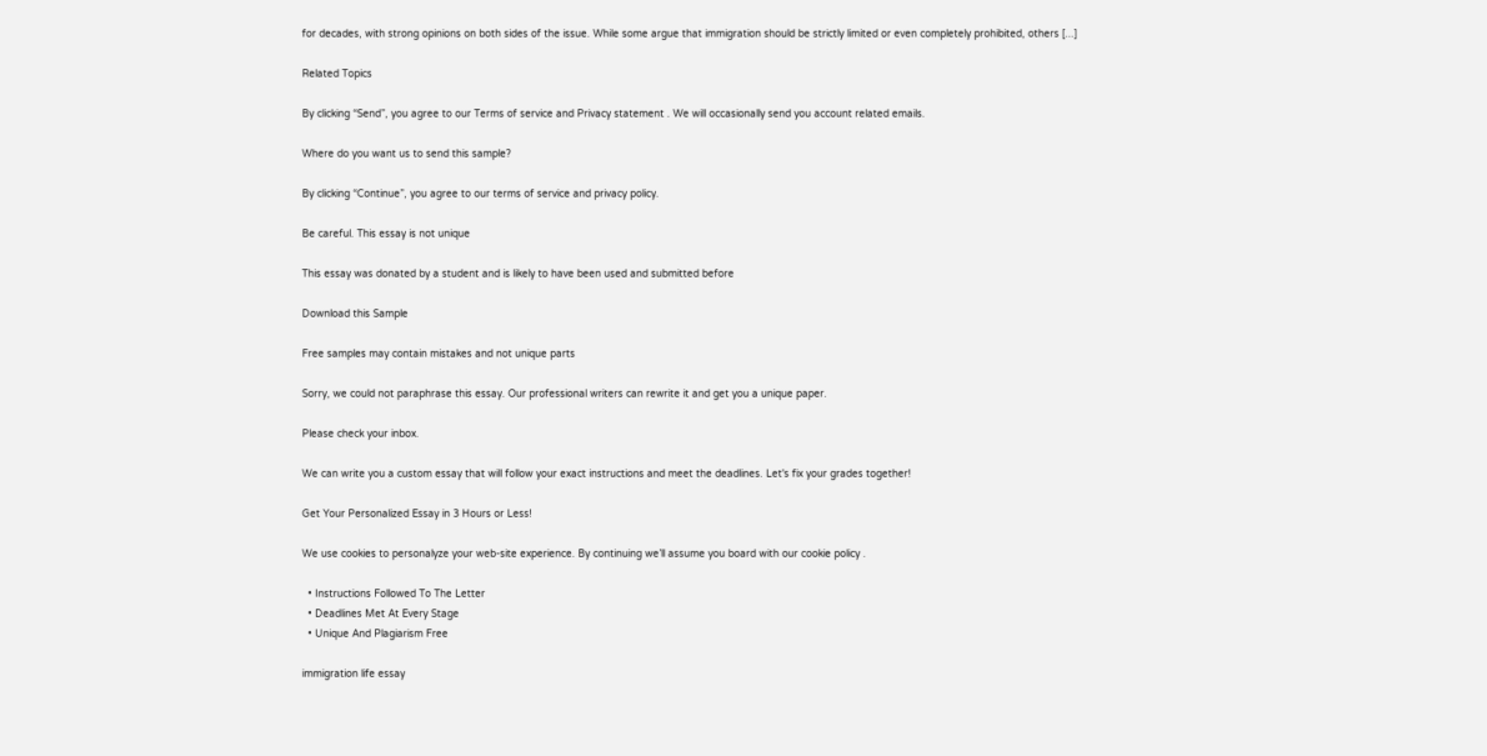for decades, with strong opinions on both sides of the issue. While some argue that immigration should be strictly limited or even completely prohibited, others [...]

Related Topics

By clicking “Send”, you agree to our Terms of service and Privacy statement . We will occasionally send you account related emails.

Where do you want us to send this sample?

By clicking “Continue”, you agree to our terms of service and privacy policy.

Be careful. This essay is not unique

This essay was donated by a student and is likely to have been used and submitted before

Download this Sample

Free samples may contain mistakes and not unique parts

Sorry, we could not paraphrase this essay. Our professional writers can rewrite it and get you a unique paper.

Please check your inbox.

We can write you a custom essay that will follow your exact instructions and meet the deadlines. Let's fix your grades together!

Get Your Personalized Essay in 3 Hours or Less!

We use cookies to personalyze your web-site experience. By continuing we’ll assume you board with our cookie policy .

  • Instructions Followed To The Letter
  • Deadlines Met At Every Stage
  • Unique And Plagiarism Free

immigration life essay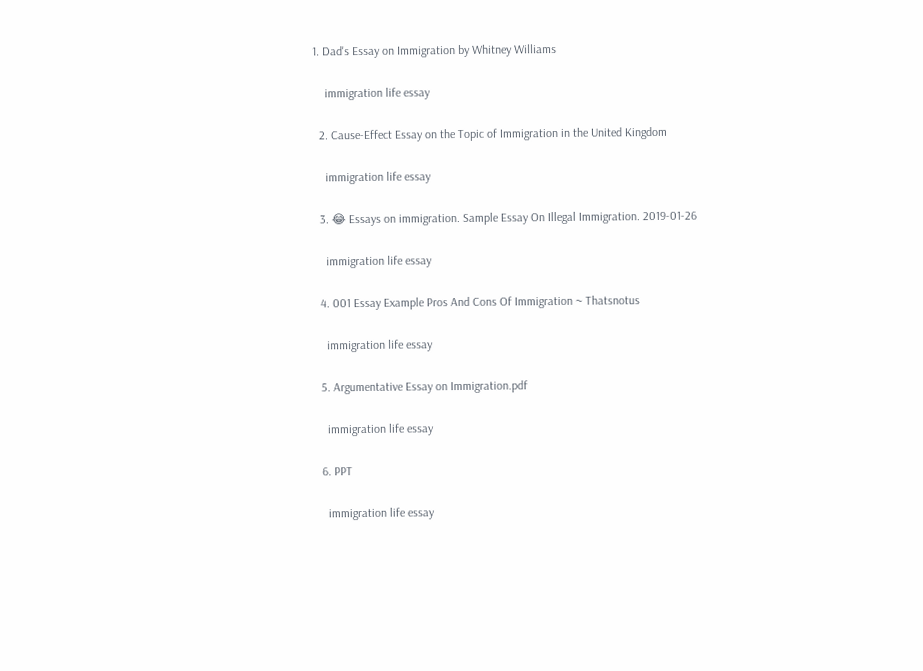1. Dad's Essay on Immigration by Whitney Williams

    immigration life essay

  2. Cause-Effect Essay on the Topic of Immigration in the United Kingdom

    immigration life essay

  3. 😂 Essays on immigration. Sample Essay On Illegal Immigration. 2019-01-26

    immigration life essay

  4. 001 Essay Example Pros And Cons Of Immigration ~ Thatsnotus

    immigration life essay

  5. Argumentative Essay on Immigration.pdf

    immigration life essay

  6. PPT

    immigration life essay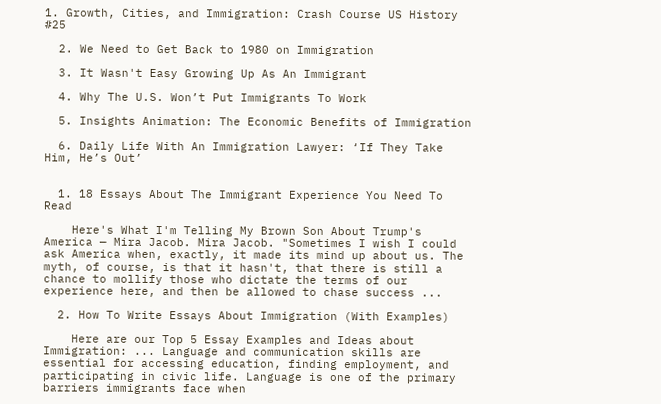1. Growth, Cities, and Immigration: Crash Course US History #25

  2. We Need to Get Back to 1980 on Immigration

  3. It Wasn't Easy Growing Up As An Immigrant

  4. Why The U.S. Won’t Put Immigrants To Work

  5. Insights Animation: The Economic Benefits of Immigration

  6. Daily Life With An Immigration Lawyer: ‘If They Take Him, He’s Out’


  1. 18 Essays About The Immigrant Experience You Need To Read

    Here's What I'm Telling My Brown Son About Trump's America — Mira Jacob. Mira Jacob. "Sometimes I wish I could ask America when, exactly, it made its mind up about us. The myth, of course, is that it hasn't, that there is still a chance to mollify those who dictate the terms of our experience here, and then be allowed to chase success ...

  2. How To Write Essays About Immigration (With Examples)

    Here are our Top 5 Essay Examples and Ideas about Immigration: ... Language and communication skills are essential for accessing education, finding employment, and participating in civic life. Language is one of the primary barriers immigrants face when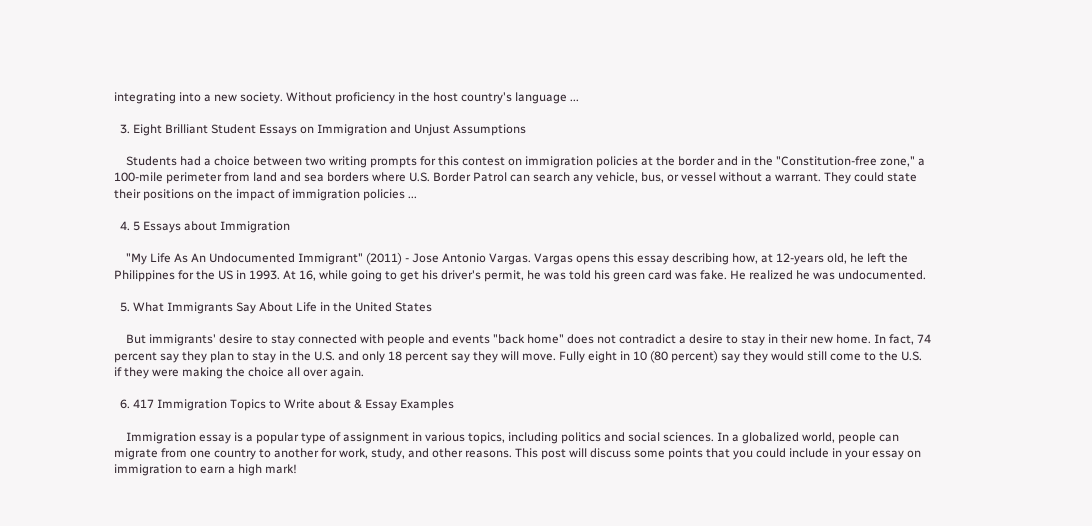integrating into a new society. Without proficiency in the host country's language ...

  3. Eight Brilliant Student Essays on Immigration and Unjust Assumptions

    Students had a choice between two writing prompts for this contest on immigration policies at the border and in the "Constitution-free zone," a 100-mile perimeter from land and sea borders where U.S. Border Patrol can search any vehicle, bus, or vessel without a warrant. They could state their positions on the impact of immigration policies ...

  4. 5 Essays about Immigration

    "My Life As An Undocumented Immigrant" (2011) - Jose Antonio Vargas. Vargas opens this essay describing how, at 12-years old, he left the Philippines for the US in 1993. At 16, while going to get his driver's permit, he was told his green card was fake. He realized he was undocumented.

  5. What Immigrants Say About Life in the United States

    But immigrants' desire to stay connected with people and events "back home" does not contradict a desire to stay in their new home. In fact, 74 percent say they plan to stay in the U.S. and only 18 percent say they will move. Fully eight in 10 (80 percent) say they would still come to the U.S. if they were making the choice all over again.

  6. 417 Immigration Topics to Write about & Essay Examples

    Immigration essay is a popular type of assignment in various topics, including politics and social sciences. In a globalized world, people can migrate from one country to another for work, study, and other reasons. This post will discuss some points that you could include in your essay on immigration to earn a high mark!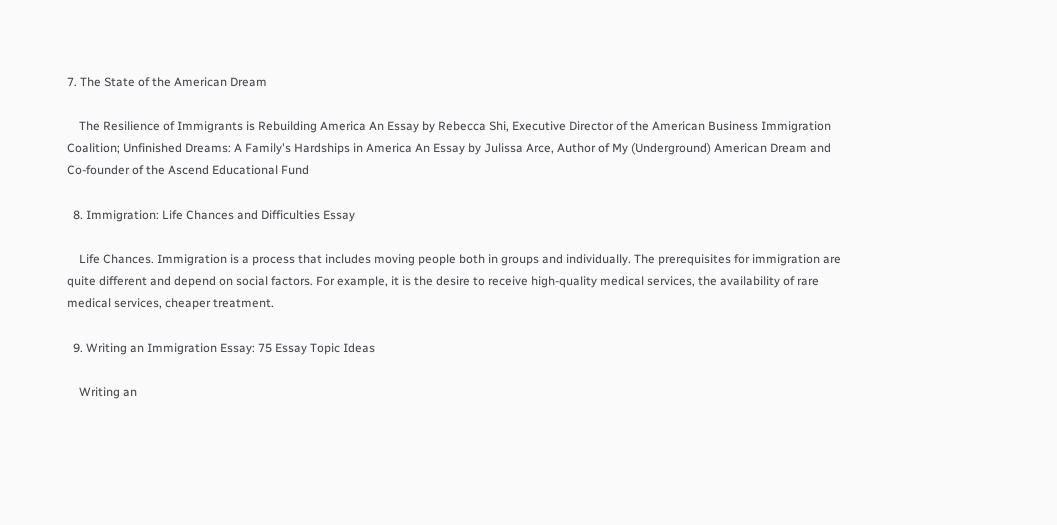7. The State of the American Dream

    The Resilience of Immigrants is Rebuilding America An Essay by Rebecca Shi, Executive Director of the American Business Immigration Coalition; Unfinished Dreams: A Family's Hardships in America An Essay by Julissa Arce, Author of My (Underground) American Dream and Co-founder of the Ascend Educational Fund

  8. Immigration: Life Chances and Difficulties Essay

    Life Chances. Immigration is a process that includes moving people both in groups and individually. The prerequisites for immigration are quite different and depend on social factors. For example, it is the desire to receive high-quality medical services, the availability of rare medical services, cheaper treatment.

  9. Writing an Immigration Essay: 75 Essay Topic Ideas

    Writing an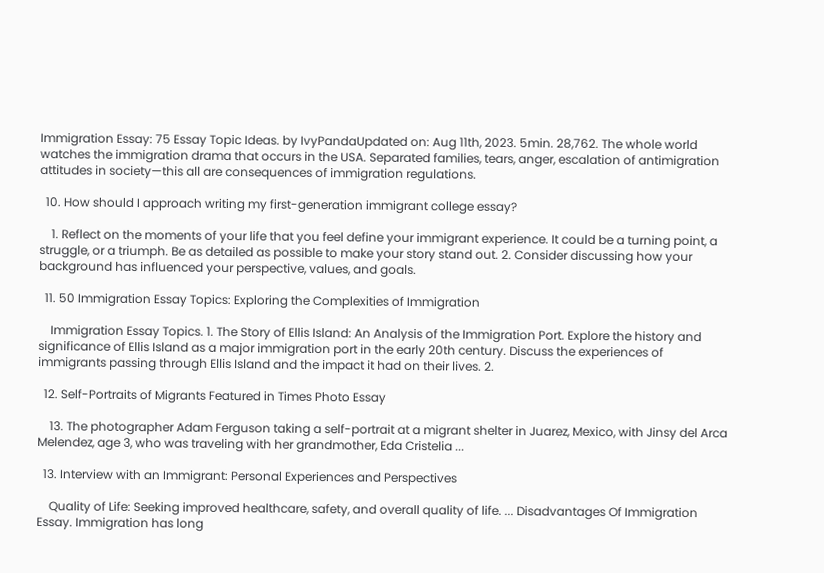Immigration Essay: 75 Essay Topic Ideas. by IvyPandaUpdated on: Aug 11th, 2023. 5min. 28,762. The whole world watches the immigration drama that occurs in the USA. Separated families, tears, anger, escalation of antimigration attitudes in society—this all are consequences of immigration regulations.

  10. How should I approach writing my first-generation immigrant college essay?

    1. Reflect on the moments of your life that you feel define your immigrant experience. It could be a turning point, a struggle, or a triumph. Be as detailed as possible to make your story stand out. 2. Consider discussing how your background has influenced your perspective, values, and goals.

  11. 50 Immigration Essay Topics: Exploring the Complexities of Immigration

    Immigration Essay Topics. 1. The Story of Ellis Island: An Analysis of the Immigration Port. Explore the history and significance of Ellis Island as a major immigration port in the early 20th century. Discuss the experiences of immigrants passing through Ellis Island and the impact it had on their lives. 2.

  12. Self-Portraits of Migrants Featured in Times Photo Essay

    13. The photographer Adam Ferguson taking a self-portrait at a migrant shelter in Juarez, Mexico, with Jinsy del Arca Melendez, age 3, who was traveling with her grandmother, Eda Cristelia ...

  13. Interview with an Immigrant: Personal Experiences and Perspectives

    Quality of Life: Seeking improved healthcare, safety, and overall quality of life. ... Disadvantages Of Immigration Essay. Immigration has long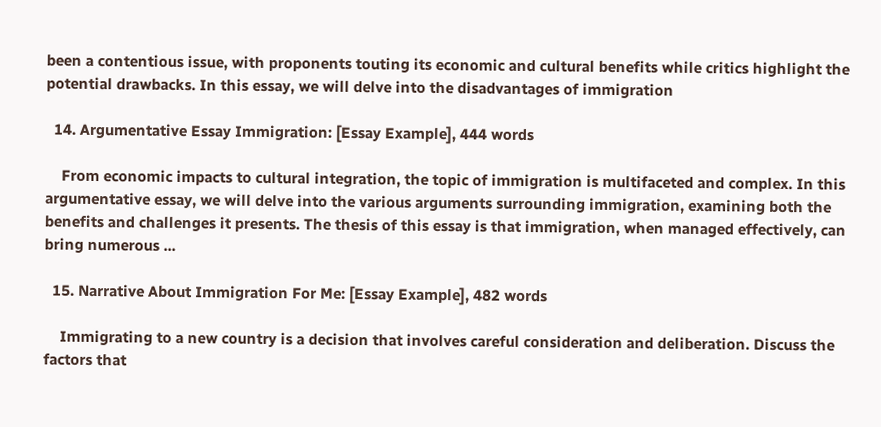been a contentious issue, with proponents touting its economic and cultural benefits while critics highlight the potential drawbacks. In this essay, we will delve into the disadvantages of immigration

  14. Argumentative Essay Immigration: [Essay Example], 444 words

    From economic impacts to cultural integration, the topic of immigration is multifaceted and complex. In this argumentative essay, we will delve into the various arguments surrounding immigration, examining both the benefits and challenges it presents. The thesis of this essay is that immigration, when managed effectively, can bring numerous ...

  15. Narrative About Immigration For Me: [Essay Example], 482 words

    Immigrating to a new country is a decision that involves careful consideration and deliberation. Discuss the factors that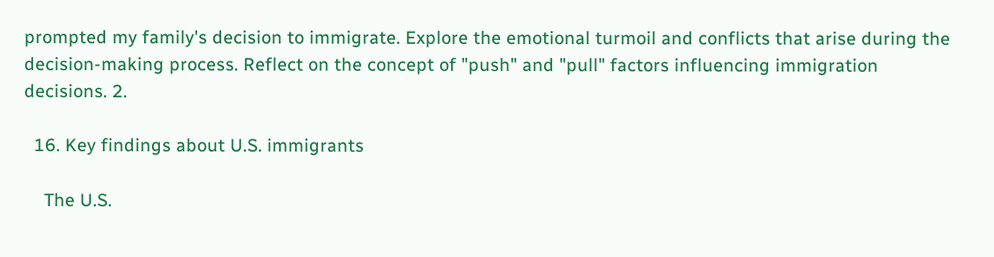prompted my family's decision to immigrate. Explore the emotional turmoil and conflicts that arise during the decision-making process. Reflect on the concept of "push" and "pull" factors influencing immigration decisions. 2.

  16. Key findings about U.S. immigrants

    The U.S.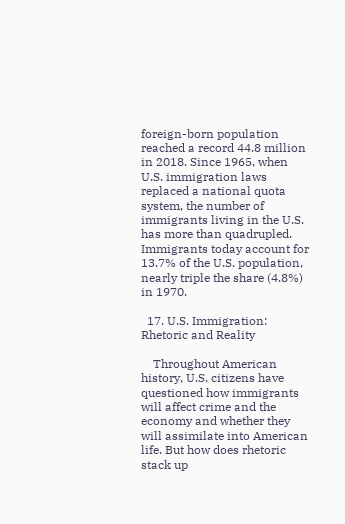foreign-born population reached a record 44.8 million in 2018. Since 1965, when U.S. immigration laws replaced a national quota system, the number of immigrants living in the U.S. has more than quadrupled. Immigrants today account for 13.7% of the U.S. population, nearly triple the share (4.8%) in 1970.

  17. U.S. Immigration: Rhetoric and Reality

    Throughout American history, U.S. citizens have questioned how immigrants will affect crime and the economy and whether they will assimilate into American life. But how does rhetoric stack up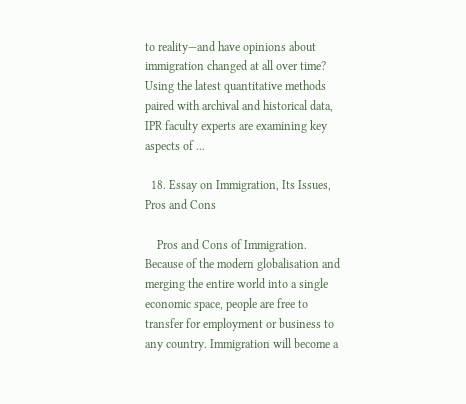to reality—and have opinions about immigration changed at all over time? Using the latest quantitative methods paired with archival and historical data, IPR faculty experts are examining key aspects of ...

  18. Essay on Immigration, Its Issues, Pros and Cons

    Pros and Cons of Immigration. Because of the modern globalisation and merging the entire world into a single economic space, people are free to transfer for employment or business to any country. Immigration will become a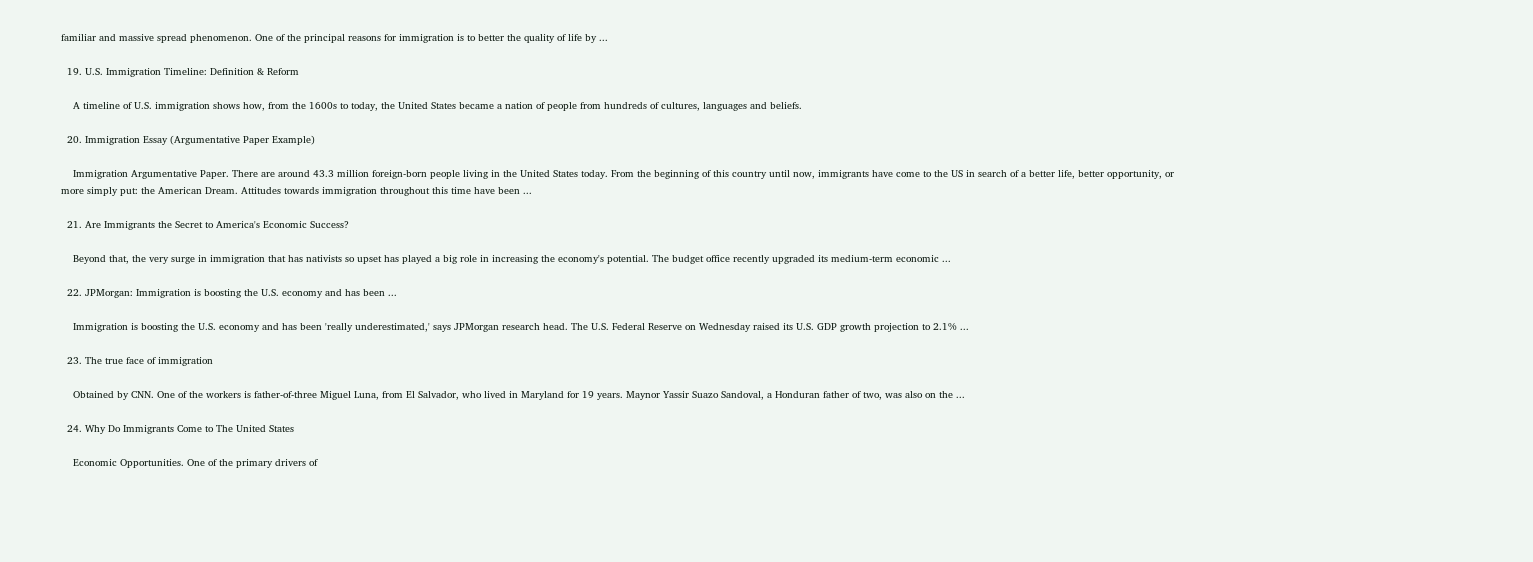familiar and massive spread phenomenon. One of the principal reasons for immigration is to better the quality of life by ...

  19. U.S. Immigration Timeline: Definition & Reform

    A timeline of U.S. immigration shows how, from the 1600s to today, the United States became a nation of people from hundreds of cultures, languages and beliefs.

  20. Immigration Essay (Argumentative Paper Example)

    Immigration Argumentative Paper. There are around 43.3 million foreign-born people living in the United States today. From the beginning of this country until now, immigrants have come to the US in search of a better life, better opportunity, or more simply put: the American Dream. Attitudes towards immigration throughout this time have been ...

  21. Are Immigrants the Secret to America's Economic Success?

    Beyond that, the very surge in immigration that has nativists so upset has played a big role in increasing the economy's potential. The budget office recently upgraded its medium-term economic ...

  22. JPMorgan: Immigration is boosting the U.S. economy and has been ...

    Immigration is boosting the U.S. economy and has been 'really underestimated,' says JPMorgan research head. The U.S. Federal Reserve on Wednesday raised its U.S. GDP growth projection to 2.1% ...

  23. The true face of immigration

    Obtained by CNN. One of the workers is father-of-three Miguel Luna, from El Salvador, who lived in Maryland for 19 years. Maynor Yassir Suazo Sandoval, a Honduran father of two, was also on the ...

  24. Why Do Immigrants Come to The United States

    Economic Opportunities. One of the primary drivers of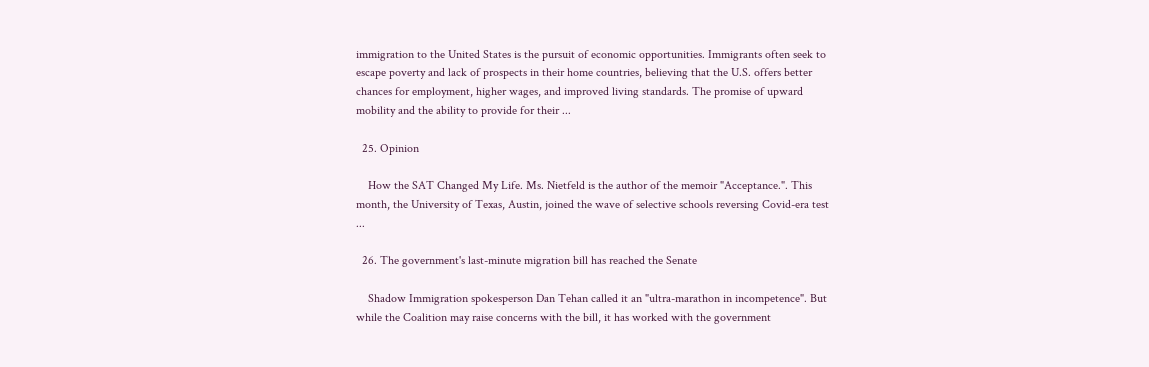immigration to the United States is the pursuit of economic opportunities. Immigrants often seek to escape poverty and lack of prospects in their home countries, believing that the U.S. offers better chances for employment, higher wages, and improved living standards. The promise of upward mobility and the ability to provide for their ...

  25. Opinion

    How the SAT Changed My Life. Ms. Nietfeld is the author of the memoir "Acceptance.". This month, the University of Texas, Austin, joined the wave of selective schools reversing Covid-era test ...

  26. The government's last-minute migration bill has reached the Senate

    Shadow Immigration spokesperson Dan Tehan called it an "ultra-marathon in incompetence". But while the Coalition may raise concerns with the bill, it has worked with the government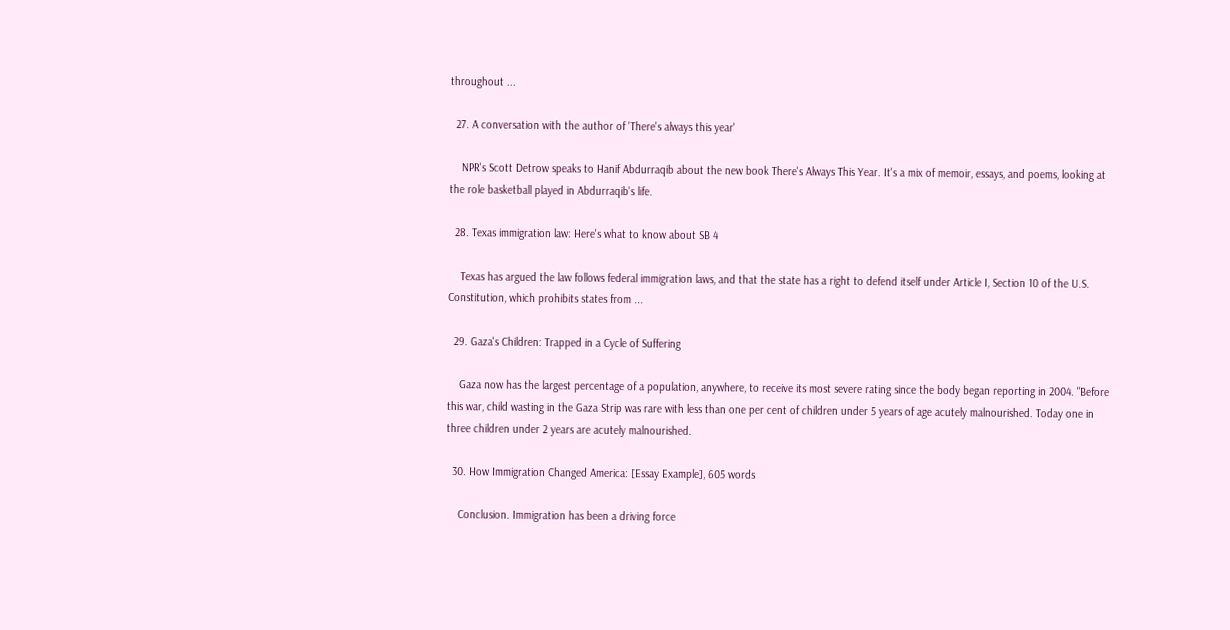throughout ...

  27. A conversation with the author of 'There's always this year'

    NPR's Scott Detrow speaks to Hanif Abdurraqib about the new book There's Always This Year. It's a mix of memoir, essays, and poems, looking at the role basketball played in Abdurraqib's life.

  28. Texas immigration law: Here's what to know about SB 4

    Texas has argued the law follows federal immigration laws, and that the state has a right to defend itself under Article I, Section 10 of the U.S. Constitution, which prohibits states from ...

  29. Gaza's Children: Trapped in a Cycle of Suffering

    Gaza now has the largest percentage of a population, anywhere, to receive its most severe rating since the body began reporting in 2004. "Before this war, child wasting in the Gaza Strip was rare with less than one per cent of children under 5 years of age acutely malnourished. Today one in three children under 2 years are acutely malnourished.

  30. How Immigration Changed America: [Essay Example], 605 words

    Conclusion. Immigration has been a driving force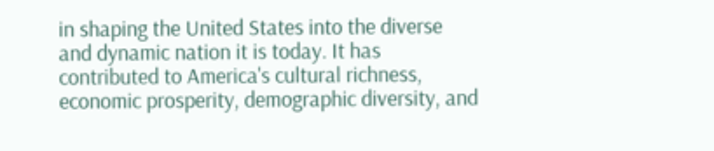in shaping the United States into the diverse and dynamic nation it is today. It has contributed to America's cultural richness, economic prosperity, demographic diversity, and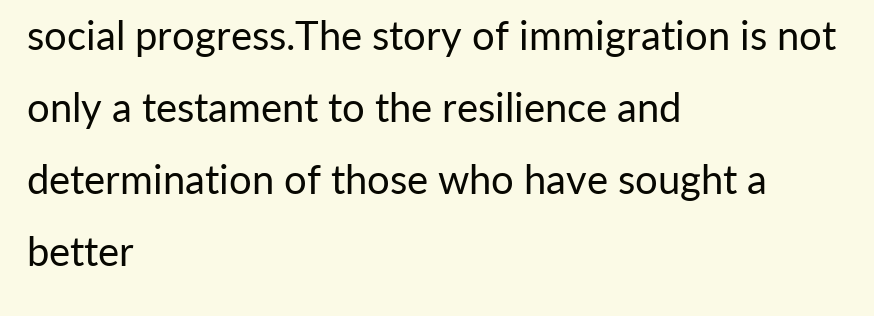social progress.The story of immigration is not only a testament to the resilience and determination of those who have sought a better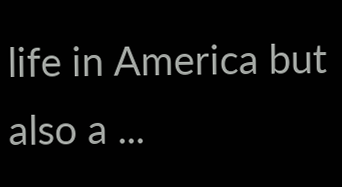life in America but also a ...